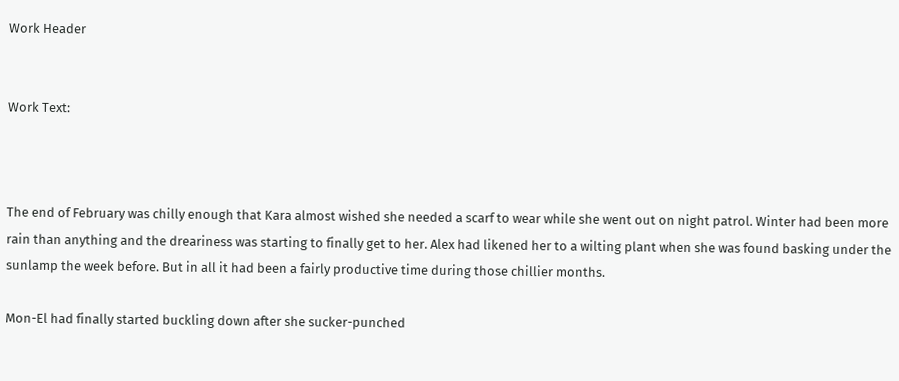Work Header


Work Text:



The end of February was chilly enough that Kara almost wished she needed a scarf to wear while she went out on night patrol. Winter had been more rain than anything and the dreariness was starting to finally get to her. Alex had likened her to a wilting plant when she was found basking under the sunlamp the week before. But in all it had been a fairly productive time during those chillier months.

Mon-El had finally started buckling down after she sucker-punched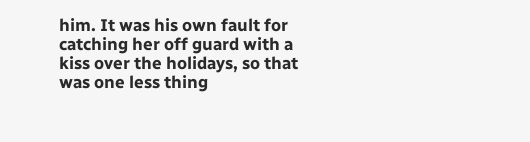him. It was his own fault for catching her off guard with a kiss over the holidays, so that was one less thing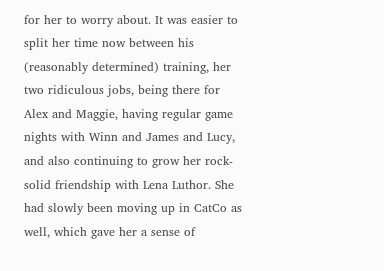for her to worry about. It was easier to split her time now between his (reasonably determined) training, her two ridiculous jobs, being there for Alex and Maggie, having regular game nights with Winn and James and Lucy, and also continuing to grow her rock-solid friendship with Lena Luthor. She had slowly been moving up in CatCo as well, which gave her a sense of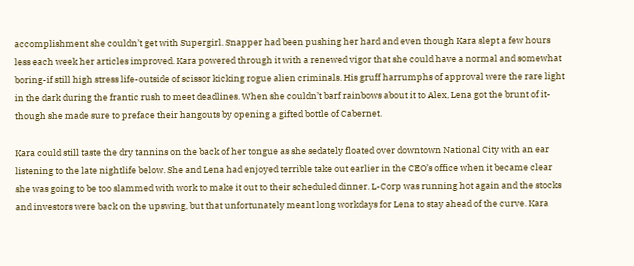accomplishment she couldn’t get with Supergirl. Snapper had been pushing her hard and even though Kara slept a few hours less each week her articles improved. Kara powered through it with a renewed vigor that she could have a normal and somewhat boring-if still high stress life-outside of scissor kicking rogue alien criminals. His gruff harrumphs of approval were the rare light in the dark during the frantic rush to meet deadlines. When she couldn’t barf rainbows about it to Alex, Lena got the brunt of it-though she made sure to preface their hangouts by opening a gifted bottle of Cabernet.

Kara could still taste the dry tannins on the back of her tongue as she sedately floated over downtown National City with an ear listening to the late nightlife below. She and Lena had enjoyed terrible take out earlier in the CEO’s office when it became clear she was going to be too slammed with work to make it out to their scheduled dinner. L-Corp was running hot again and the stocks and investors were back on the upswing, but that unfortunately meant long workdays for Lena to stay ahead of the curve. Kara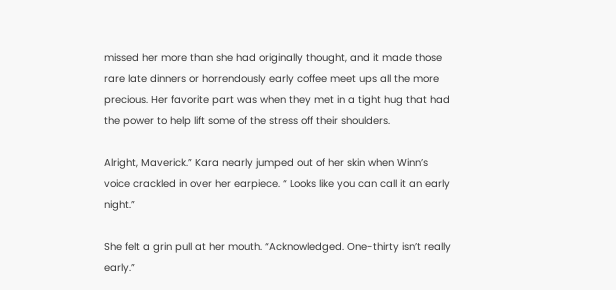missed her more than she had originally thought, and it made those rare late dinners or horrendously early coffee meet ups all the more precious. Her favorite part was when they met in a tight hug that had the power to help lift some of the stress off their shoulders.

Alright, Maverick.” Kara nearly jumped out of her skin when Winn’s voice crackled in over her earpiece. “ Looks like you can call it an early night.”

She felt a grin pull at her mouth. “Acknowledged. One-thirty isn’t really early.”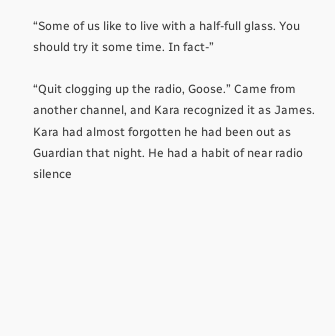“Some of us like to live with a half-full glass. You should try it some time. In fact-”

“Quit clogging up the radio, Goose.” Came from another channel, and Kara recognized it as James. Kara had almost forgotten he had been out as Guardian that night. He had a habit of near radio silence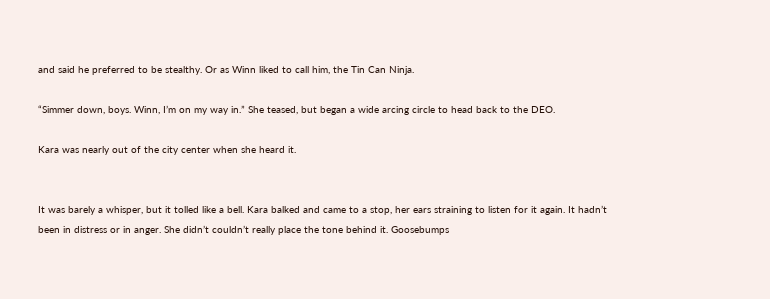and said he preferred to be stealthy. Or as Winn liked to call him, the Tin Can Ninja.

“Simmer down, boys. Winn, I’m on my way in.” She teased, but began a wide arcing circle to head back to the DEO.

Kara was nearly out of the city center when she heard it.


It was barely a whisper, but it tolled like a bell. Kara balked and came to a stop, her ears straining to listen for it again. It hadn’t been in distress or in anger. She didn’t couldn’t really place the tone behind it. Goosebumps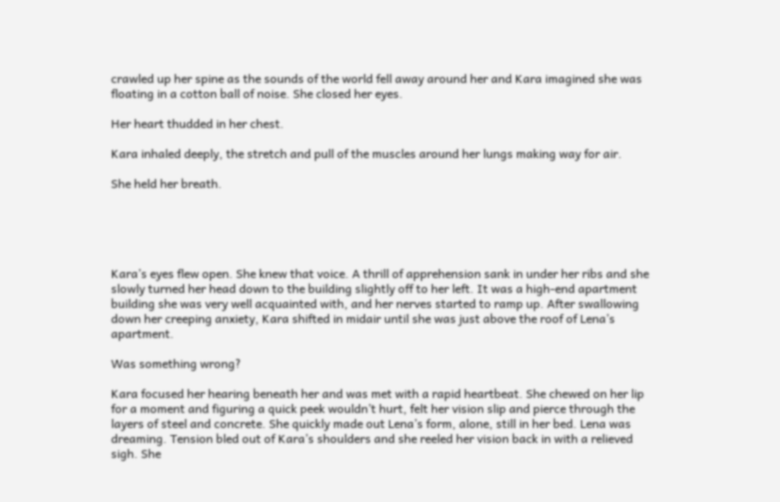crawled up her spine as the sounds of the world fell away around her and Kara imagined she was floating in a cotton ball of noise. She closed her eyes.

Her heart thudded in her chest.

Kara inhaled deeply, the stretch and pull of the muscles around her lungs making way for air.

She held her breath.





Kara’s eyes flew open. She knew that voice. A thrill of apprehension sank in under her ribs and she slowly turned her head down to the building slightly off to her left. It was a high-end apartment building she was very well acquainted with, and her nerves started to ramp up. After swallowing down her creeping anxiety, Kara shifted in midair until she was just above the roof of Lena’s apartment.

Was something wrong?

Kara focused her hearing beneath her and was met with a rapid heartbeat. She chewed on her lip for a moment and figuring a quick peek wouldn’t hurt, felt her vision slip and pierce through the layers of steel and concrete. She quickly made out Lena’s form, alone, still in her bed. Lena was dreaming. Tension bled out of Kara’s shoulders and she reeled her vision back in with a relieved sigh. She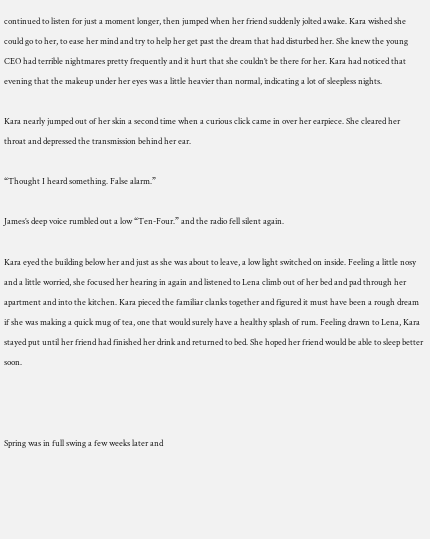continued to listen for just a moment longer, then jumped when her friend suddenly jolted awake. Kara wished she could go to her, to ease her mind and try to help her get past the dream that had disturbed her. She knew the young CEO had terrible nightmares pretty frequently and it hurt that she couldn’t be there for her. Kara had noticed that evening that the makeup under her eyes was a little heavier than normal, indicating a lot of sleepless nights.

Kara nearly jumped out of her skin a second time when a curious click came in over her earpiece. She cleared her throat and depressed the transmission behind her ear.

“Thought I heard something. False alarm.”

James’s deep voice rumbled out a low “Ten-Four.” and the radio fell silent again.

Kara eyed the building below her and just as she was about to leave, a low light switched on inside. Feeling a little nosy and a little worried, she focused her hearing in again and listened to Lena climb out of her bed and pad through her apartment and into the kitchen. Kara pieced the familiar clanks together and figured it must have been a rough dream if she was making a quick mug of tea, one that would surely have a healthy splash of rum. Feeling drawn to Lena, Kara stayed put until her friend had finished her drink and returned to bed. She hoped her friend would be able to sleep better soon.



Spring was in full swing a few weeks later and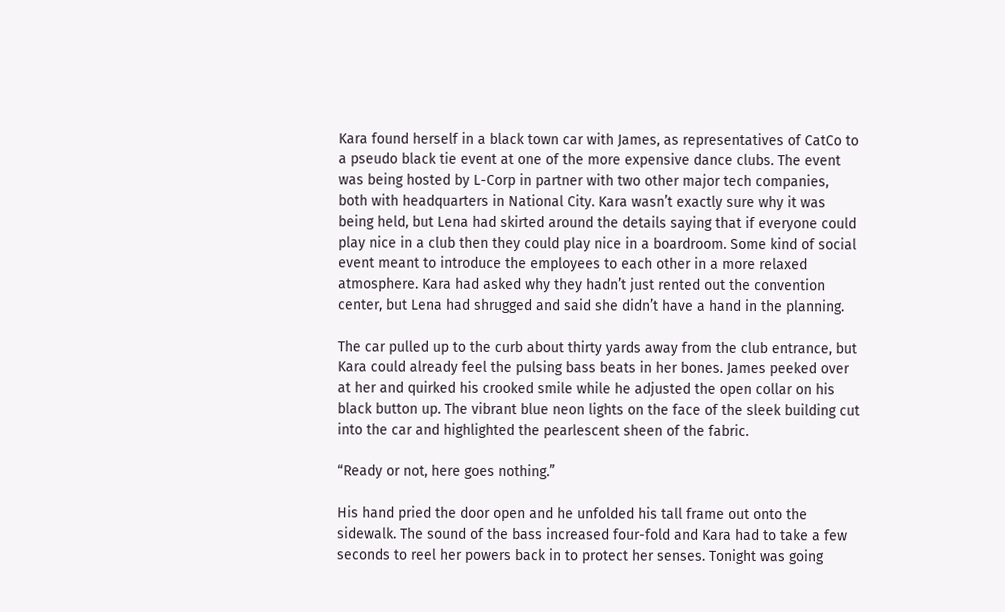Kara found herself in a black town car with James, as representatives of CatCo to a pseudo black tie event at one of the more expensive dance clubs. The event was being hosted by L-Corp in partner with two other major tech companies, both with headquarters in National City. Kara wasn’t exactly sure why it was being held, but Lena had skirted around the details saying that if everyone could play nice in a club then they could play nice in a boardroom. Some kind of social event meant to introduce the employees to each other in a more relaxed atmosphere. Kara had asked why they hadn’t just rented out the convention center, but Lena had shrugged and said she didn’t have a hand in the planning.

The car pulled up to the curb about thirty yards away from the club entrance, but Kara could already feel the pulsing bass beats in her bones. James peeked over at her and quirked his crooked smile while he adjusted the open collar on his black button up. The vibrant blue neon lights on the face of the sleek building cut into the car and highlighted the pearlescent sheen of the fabric.

“Ready or not, here goes nothing.”

His hand pried the door open and he unfolded his tall frame out onto the sidewalk. The sound of the bass increased four-fold and Kara had to take a few seconds to reel her powers back in to protect her senses. Tonight was going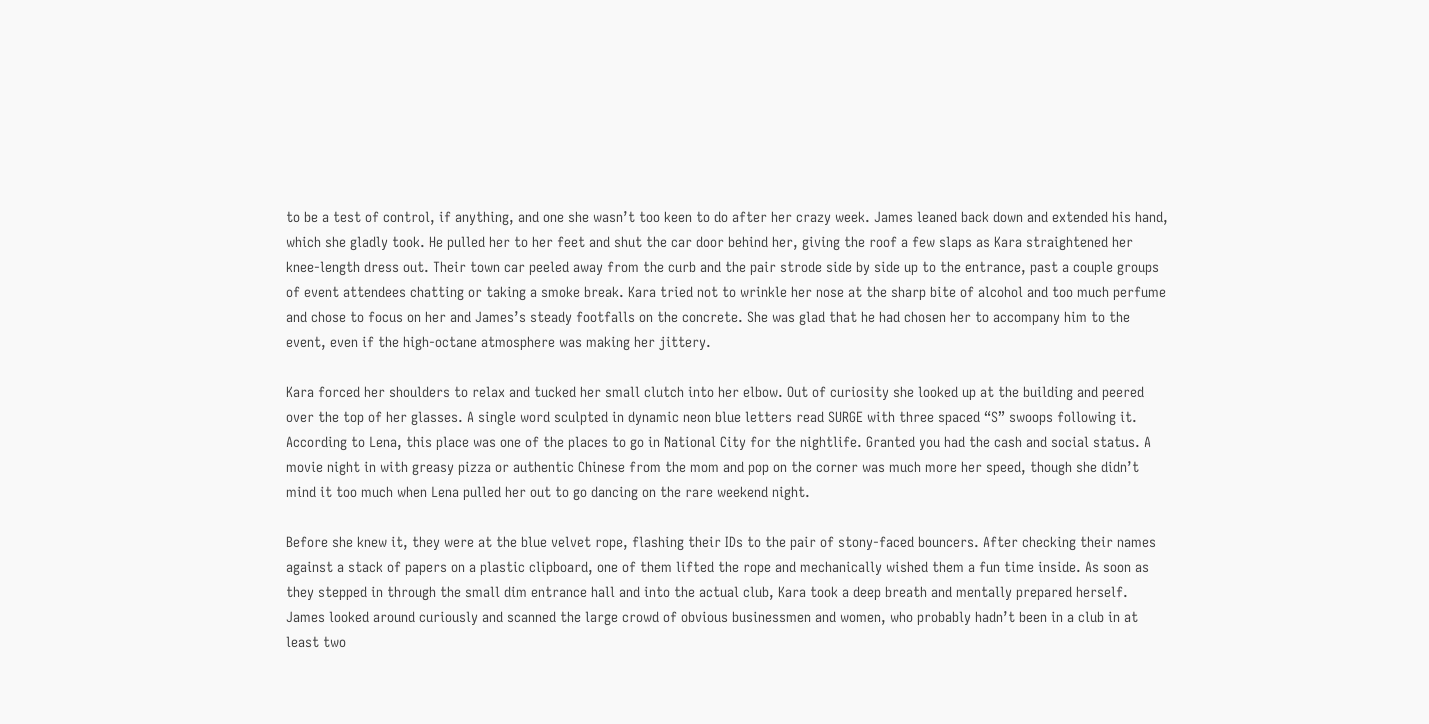to be a test of control, if anything, and one she wasn’t too keen to do after her crazy week. James leaned back down and extended his hand, which she gladly took. He pulled her to her feet and shut the car door behind her, giving the roof a few slaps as Kara straightened her knee-length dress out. Their town car peeled away from the curb and the pair strode side by side up to the entrance, past a couple groups of event attendees chatting or taking a smoke break. Kara tried not to wrinkle her nose at the sharp bite of alcohol and too much perfume and chose to focus on her and James’s steady footfalls on the concrete. She was glad that he had chosen her to accompany him to the event, even if the high-octane atmosphere was making her jittery.

Kara forced her shoulders to relax and tucked her small clutch into her elbow. Out of curiosity she looked up at the building and peered over the top of her glasses. A single word sculpted in dynamic neon blue letters read SURGE with three spaced “S” swoops following it. According to Lena, this place was one of the places to go in National City for the nightlife. Granted you had the cash and social status. A movie night in with greasy pizza or authentic Chinese from the mom and pop on the corner was much more her speed, though she didn’t mind it too much when Lena pulled her out to go dancing on the rare weekend night.

Before she knew it, they were at the blue velvet rope, flashing their IDs to the pair of stony-faced bouncers. After checking their names against a stack of papers on a plastic clipboard, one of them lifted the rope and mechanically wished them a fun time inside. As soon as they stepped in through the small dim entrance hall and into the actual club, Kara took a deep breath and mentally prepared herself. James looked around curiously and scanned the large crowd of obvious businessmen and women, who probably hadn’t been in a club in at least two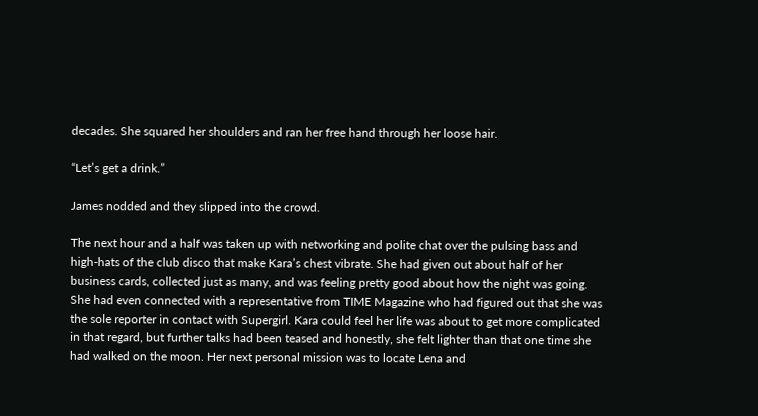decades. She squared her shoulders and ran her free hand through her loose hair.

“Let’s get a drink.”

James nodded and they slipped into the crowd.

The next hour and a half was taken up with networking and polite chat over the pulsing bass and high-hats of the club disco that make Kara’s chest vibrate. She had given out about half of her business cards, collected just as many, and was feeling pretty good about how the night was going. She had even connected with a representative from TIME Magazine who had figured out that she was the sole reporter in contact with Supergirl. Kara could feel her life was about to get more complicated in that regard, but further talks had been teased and honestly, she felt lighter than that one time she had walked on the moon. Her next personal mission was to locate Lena and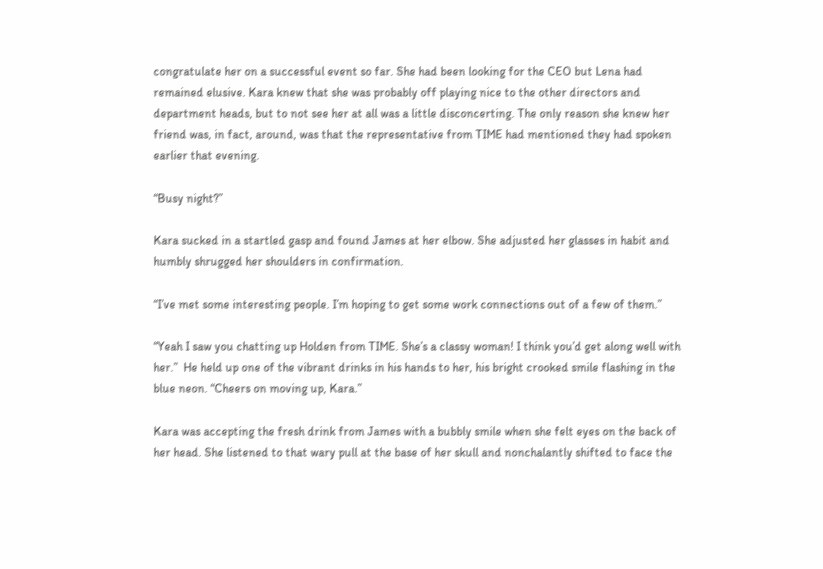congratulate her on a successful event so far. She had been looking for the CEO but Lena had remained elusive. Kara knew that she was probably off playing nice to the other directors and department heads, but to not see her at all was a little disconcerting. The only reason she knew her friend was, in fact, around, was that the representative from TIME had mentioned they had spoken earlier that evening.

“Busy night?”

Kara sucked in a startled gasp and found James at her elbow. She adjusted her glasses in habit and humbly shrugged her shoulders in confirmation.

“I’ve met some interesting people. I’m hoping to get some work connections out of a few of them.”

“Yeah I saw you chatting up Holden from TIME. She’s a classy woman! I think you’d get along well with her.”  He held up one of the vibrant drinks in his hands to her, his bright crooked smile flashing in the blue neon. “Cheers on moving up, Kara.”

Kara was accepting the fresh drink from James with a bubbly smile when she felt eyes on the back of her head. She listened to that wary pull at the base of her skull and nonchalantly shifted to face the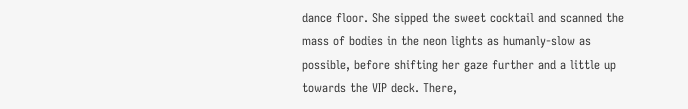dance floor. She sipped the sweet cocktail and scanned the mass of bodies in the neon lights as humanly-slow as possible, before shifting her gaze further and a little up towards the VIP deck. There,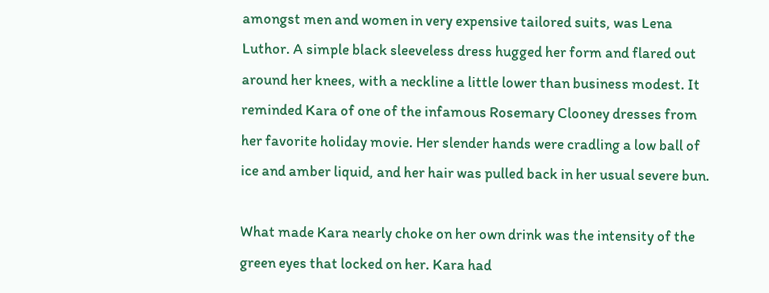amongst men and women in very expensive tailored suits, was Lena Luthor. A simple black sleeveless dress hugged her form and flared out around her knees, with a neckline a little lower than business modest. It reminded Kara of one of the infamous Rosemary Clooney dresses from her favorite holiday movie. Her slender hands were cradling a low ball of ice and amber liquid, and her hair was pulled back in her usual severe bun.

What made Kara nearly choke on her own drink was the intensity of the green eyes that locked on her. Kara had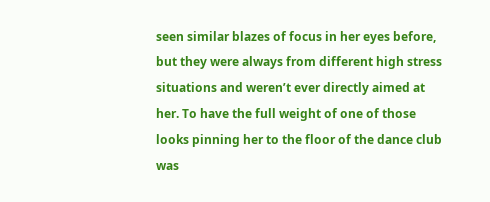seen similar blazes of focus in her eyes before, but they were always from different high stress situations and weren’t ever directly aimed at her. To have the full weight of one of those looks pinning her to the floor of the dance club was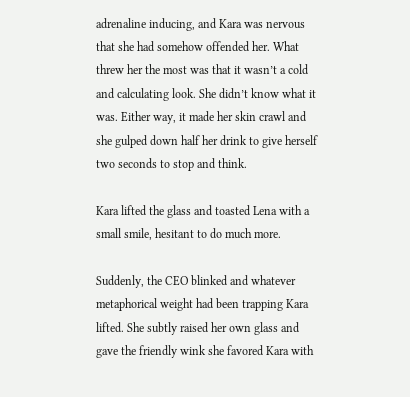adrenaline inducing, and Kara was nervous that she had somehow offended her. What threw her the most was that it wasn’t a cold and calculating look. She didn’t know what it was. Either way, it made her skin crawl and she gulped down half her drink to give herself two seconds to stop and think.

Kara lifted the glass and toasted Lena with a small smile, hesitant to do much more.

Suddenly, the CEO blinked and whatever metaphorical weight had been trapping Kara lifted. She subtly raised her own glass and gave the friendly wink she favored Kara with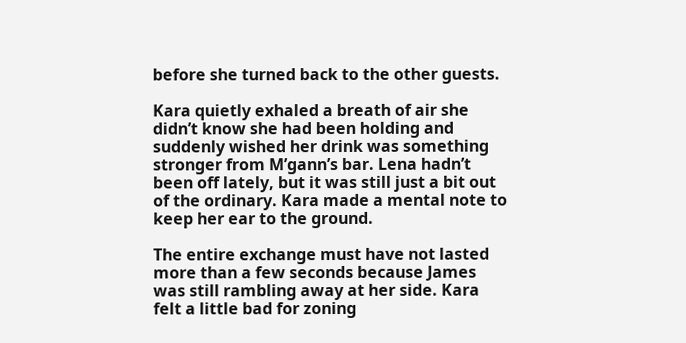before she turned back to the other guests.

Kara quietly exhaled a breath of air she didn’t know she had been holding and suddenly wished her drink was something stronger from M’gann’s bar. Lena hadn’t been off lately, but it was still just a bit out of the ordinary. Kara made a mental note to keep her ear to the ground.

The entire exchange must have not lasted more than a few seconds because James was still rambling away at her side. Kara felt a little bad for zoning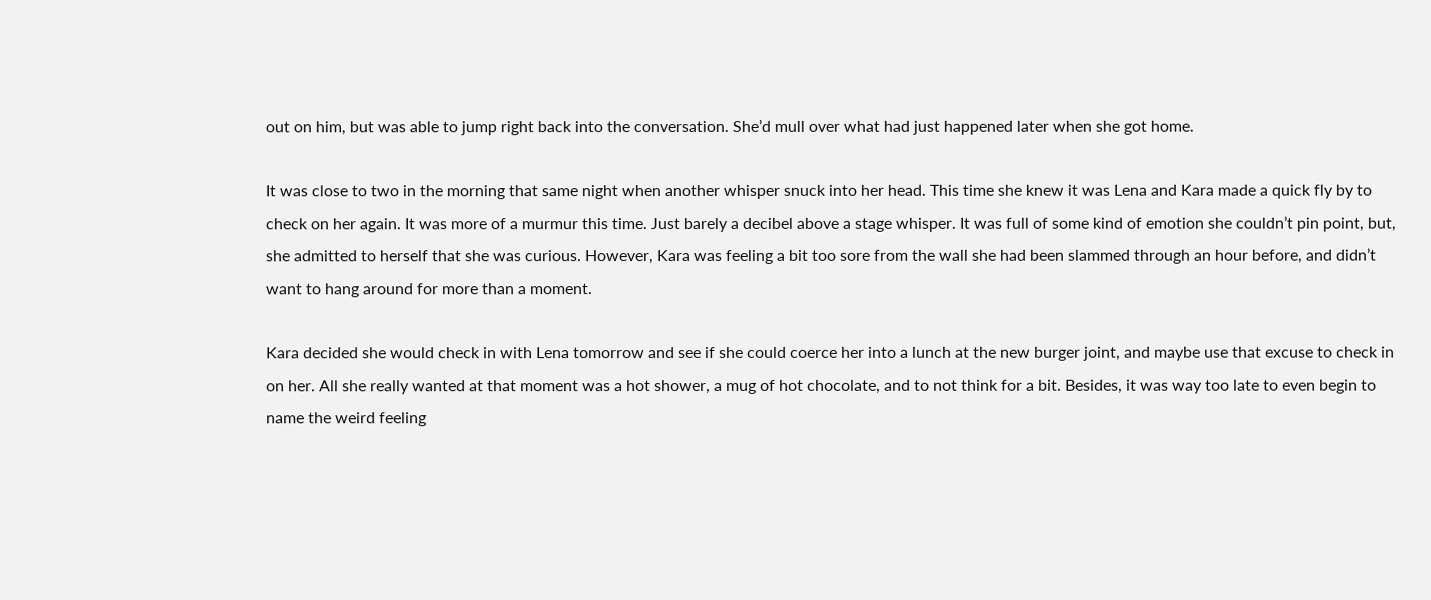out on him, but was able to jump right back into the conversation. She’d mull over what had just happened later when she got home.

It was close to two in the morning that same night when another whisper snuck into her head. This time she knew it was Lena and Kara made a quick fly by to check on her again. It was more of a murmur this time. Just barely a decibel above a stage whisper. It was full of some kind of emotion she couldn’t pin point, but, she admitted to herself that she was curious. However, Kara was feeling a bit too sore from the wall she had been slammed through an hour before, and didn’t want to hang around for more than a moment.

Kara decided she would check in with Lena tomorrow and see if she could coerce her into a lunch at the new burger joint, and maybe use that excuse to check in on her. All she really wanted at that moment was a hot shower, a mug of hot chocolate, and to not think for a bit. Besides, it was way too late to even begin to name the weird feeling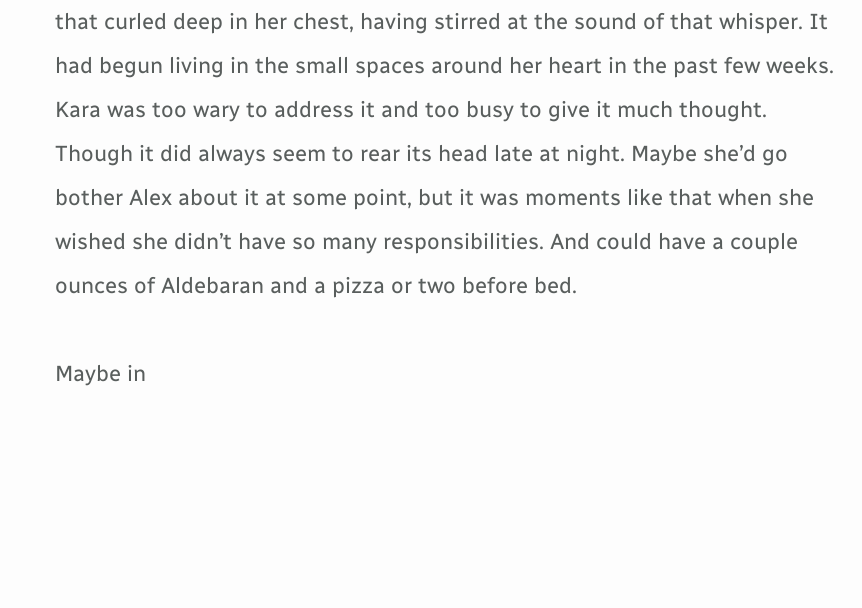that curled deep in her chest, having stirred at the sound of that whisper. It had begun living in the small spaces around her heart in the past few weeks. Kara was too wary to address it and too busy to give it much thought. Though it did always seem to rear its head late at night. Maybe she’d go bother Alex about it at some point, but it was moments like that when she wished she didn’t have so many responsibilities. And could have a couple ounces of Aldebaran and a pizza or two before bed.

Maybe in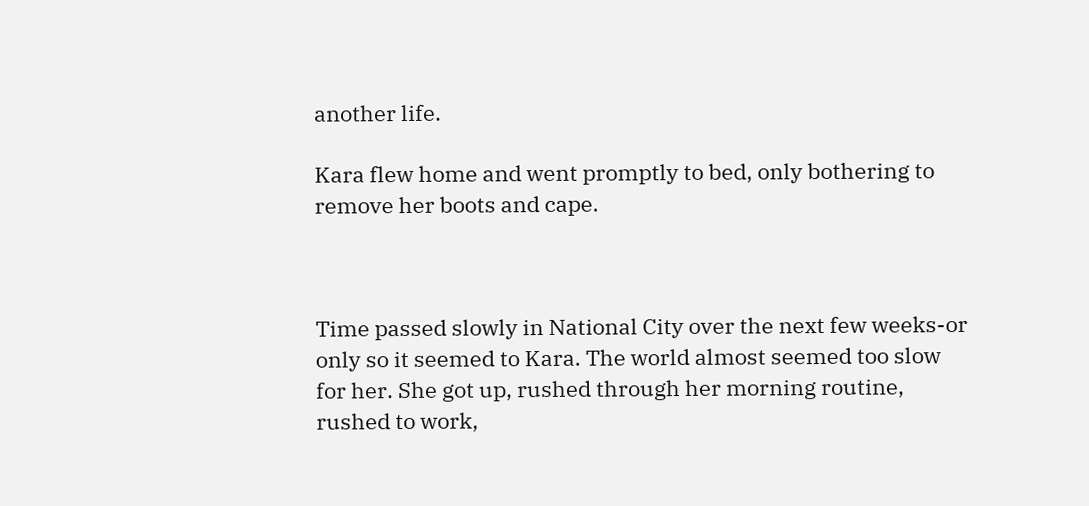another life.

Kara flew home and went promptly to bed, only bothering to remove her boots and cape.



Time passed slowly in National City over the next few weeks-or only so it seemed to Kara. The world almost seemed too slow for her. She got up, rushed through her morning routine, rushed to work,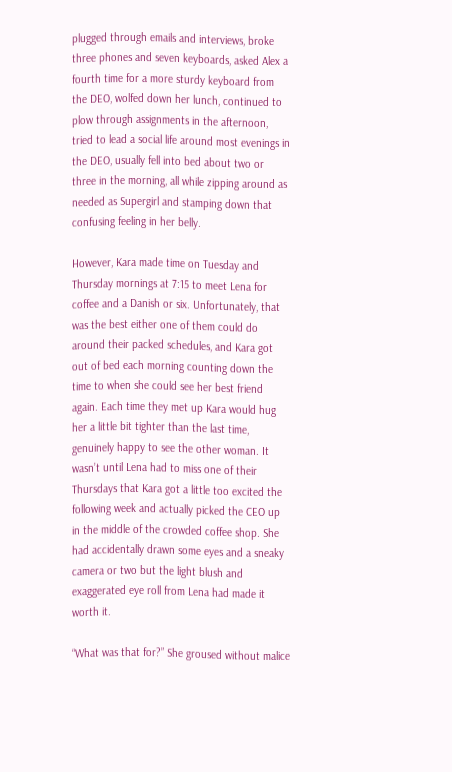plugged through emails and interviews, broke three phones and seven keyboards, asked Alex a fourth time for a more sturdy keyboard from the DEO, wolfed down her lunch, continued to plow through assignments in the afternoon, tried to lead a social life around most evenings in the DEO, usually fell into bed about two or three in the morning, all while zipping around as needed as Supergirl and stamping down that confusing feeling in her belly.

However, Kara made time on Tuesday and Thursday mornings at 7:15 to meet Lena for coffee and a Danish or six. Unfortunately, that was the best either one of them could do around their packed schedules, and Kara got out of bed each morning counting down the time to when she could see her best friend again. Each time they met up Kara would hug her a little bit tighter than the last time, genuinely happy to see the other woman. It wasn’t until Lena had to miss one of their Thursdays that Kara got a little too excited the following week and actually picked the CEO up in the middle of the crowded coffee shop. She had accidentally drawn some eyes and a sneaky camera or two but the light blush and exaggerated eye roll from Lena had made it worth it.

“What was that for?” She groused without malice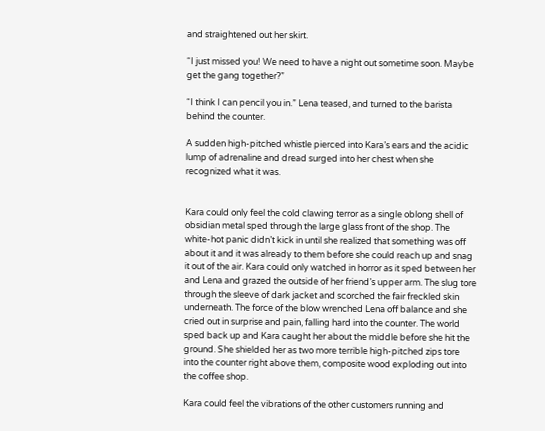and straightened out her skirt.

“I just missed you! We need to have a night out sometime soon. Maybe get the gang together?”

“I think I can pencil you in.” Lena teased, and turned to the barista behind the counter.

A sudden high-pitched whistle pierced into Kara’s ears and the acidic lump of adrenaline and dread surged into her chest when she recognized what it was.


Kara could only feel the cold clawing terror as a single oblong shell of obsidian metal sped through the large glass front of the shop. The white-hot panic didn’t kick in until she realized that something was off about it and it was already to them before she could reach up and snag it out of the air. Kara could only watched in horror as it sped between her and Lena and grazed the outside of her friend’s upper arm. The slug tore through the sleeve of dark jacket and scorched the fair freckled skin underneath. The force of the blow wrenched Lena off balance and she cried out in surprise and pain, falling hard into the counter. The world sped back up and Kara caught her about the middle before she hit the ground. She shielded her as two more terrible high-pitched zips tore into the counter right above them, composite wood exploding out into the coffee shop.

Kara could feel the vibrations of the other customers running and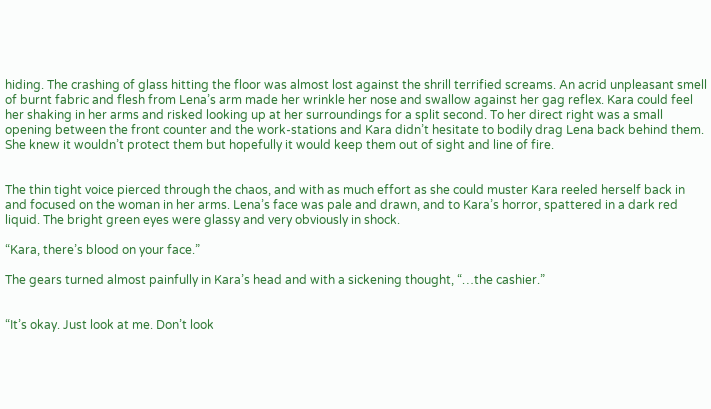hiding. The crashing of glass hitting the floor was almost lost against the shrill terrified screams. An acrid unpleasant smell of burnt fabric and flesh from Lena’s arm made her wrinkle her nose and swallow against her gag reflex. Kara could feel her shaking in her arms and risked looking up at her surroundings for a split second. To her direct right was a small opening between the front counter and the work-stations and Kara didn’t hesitate to bodily drag Lena back behind them. She knew it wouldn’t protect them but hopefully it would keep them out of sight and line of fire.


The thin tight voice pierced through the chaos, and with as much effort as she could muster Kara reeled herself back in and focused on the woman in her arms. Lena’s face was pale and drawn, and to Kara’s horror, spattered in a dark red liquid. The bright green eyes were glassy and very obviously in shock.

“Kara, there’s blood on your face.”

The gears turned almost painfully in Kara’s head and with a sickening thought, “…the cashier.”


“It’s okay. Just look at me. Don’t look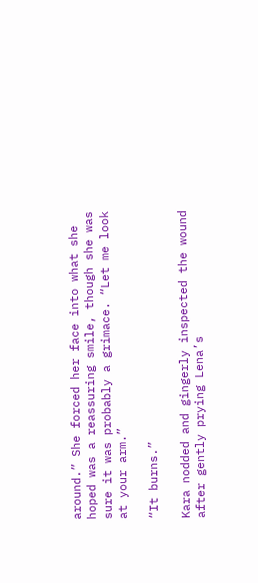around.” She forced her face into what she hoped was a reassuring smile, though she was sure it was probably a grimace. “Let me look at your arm.”

“It burns.”

Kara nodded and gingerly inspected the wound after gently prying Lena’s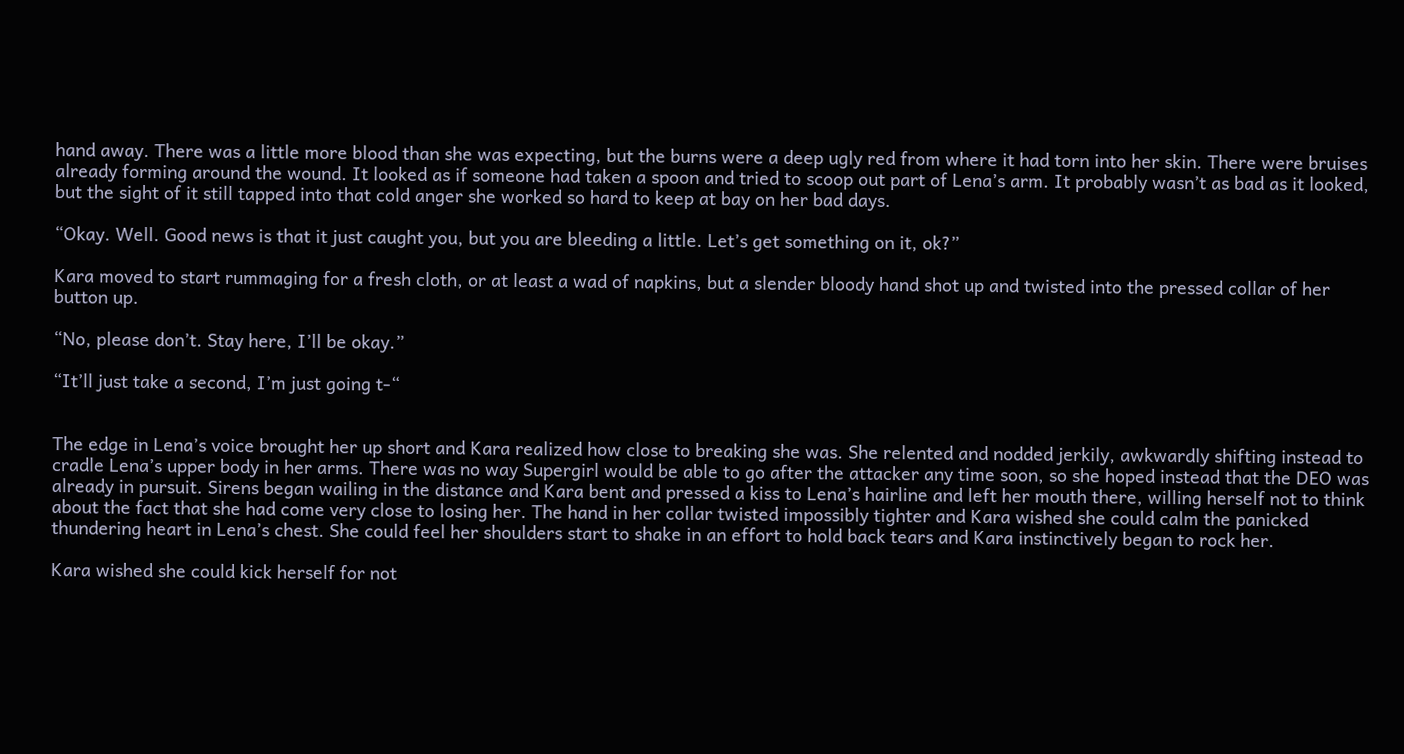hand away. There was a little more blood than she was expecting, but the burns were a deep ugly red from where it had torn into her skin. There were bruises already forming around the wound. It looked as if someone had taken a spoon and tried to scoop out part of Lena’s arm. It probably wasn’t as bad as it looked, but the sight of it still tapped into that cold anger she worked so hard to keep at bay on her bad days.

“Okay. Well. Good news is that it just caught you, but you are bleeding a little. Let’s get something on it, ok?”

Kara moved to start rummaging for a fresh cloth, or at least a wad of napkins, but a slender bloody hand shot up and twisted into the pressed collar of her button up.

“No, please don’t. Stay here, I’ll be okay.”

“It’ll just take a second, I’m just going t-“


The edge in Lena’s voice brought her up short and Kara realized how close to breaking she was. She relented and nodded jerkily, awkwardly shifting instead to cradle Lena’s upper body in her arms. There was no way Supergirl would be able to go after the attacker any time soon, so she hoped instead that the DEO was already in pursuit. Sirens began wailing in the distance and Kara bent and pressed a kiss to Lena’s hairline and left her mouth there, willing herself not to think about the fact that she had come very close to losing her. The hand in her collar twisted impossibly tighter and Kara wished she could calm the panicked thundering heart in Lena’s chest. She could feel her shoulders start to shake in an effort to hold back tears and Kara instinctively began to rock her.

Kara wished she could kick herself for not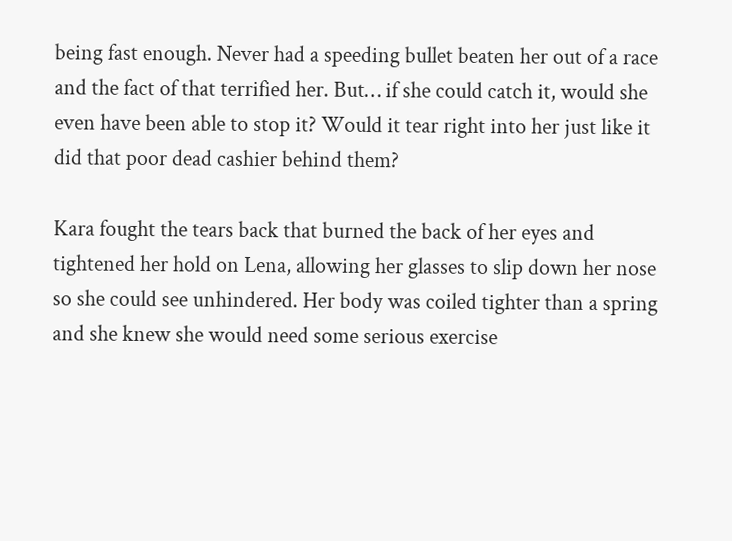being fast enough. Never had a speeding bullet beaten her out of a race and the fact of that terrified her. But… if she could catch it, would she even have been able to stop it? Would it tear right into her just like it did that poor dead cashier behind them?

Kara fought the tears back that burned the back of her eyes and tightened her hold on Lena, allowing her glasses to slip down her nose so she could see unhindered. Her body was coiled tighter than a spring and she knew she would need some serious exercise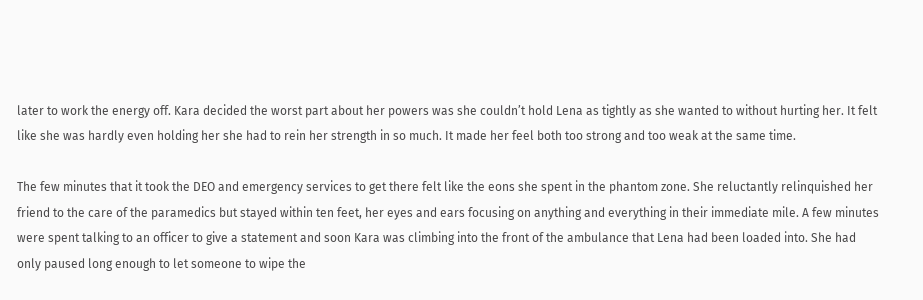later to work the energy off. Kara decided the worst part about her powers was she couldn’t hold Lena as tightly as she wanted to without hurting her. It felt like she was hardly even holding her she had to rein her strength in so much. It made her feel both too strong and too weak at the same time.

The few minutes that it took the DEO and emergency services to get there felt like the eons she spent in the phantom zone. She reluctantly relinquished her friend to the care of the paramedics but stayed within ten feet, her eyes and ears focusing on anything and everything in their immediate mile. A few minutes were spent talking to an officer to give a statement and soon Kara was climbing into the front of the ambulance that Lena had been loaded into. She had only paused long enough to let someone to wipe the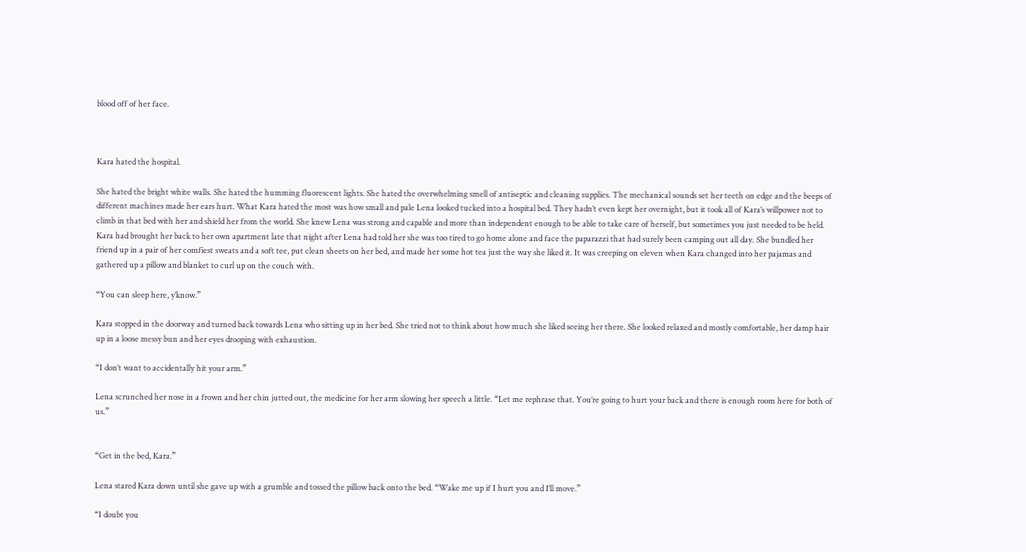blood off of her face.



Kara hated the hospital.

She hated the bright white walls. She hated the humming fluorescent lights. She hated the overwhelming smell of antiseptic and cleaning supplies. The mechanical sounds set her teeth on edge and the beeps of different machines made her ears hurt. What Kara hated the most was how small and pale Lena looked tucked into a hospital bed. They hadn’t even kept her overnight, but it took all of Kara’s willpower not to climb in that bed with her and shield her from the world. She knew Lena was strong and capable and more than independent enough to be able to take care of herself, but sometimes you just needed to be held. Kara had brought her back to her own apartment late that night after Lena had told her she was too tired to go home alone and face the paparazzi that had surely been camping out all day. She bundled her friend up in a pair of her comfiest sweats and a soft tee, put clean sheets on her bed, and made her some hot tea just the way she liked it. It was creeping on eleven when Kara changed into her pajamas and gathered up a pillow and blanket to curl up on the couch with.

“You can sleep here, y’know.”

Kara stopped in the doorway and turned back towards Lena who sitting up in her bed. She tried not to think about how much she liked seeing her there. She looked relaxed and mostly comfortable, her damp hair up in a loose messy bun and her eyes drooping with exhaustion.

“I don’t want to accidentally hit your arm.”

Lena scrunched her nose in a frown and her chin jutted out, the medicine for her arm slowing her speech a little. “Let me rephrase that. You’re going to hurt your back and there is enough room here for both of us.”


“Get in the bed, Kara.”

Lena stared Kara down until she gave up with a grumble and tossed the pillow back onto the bed. “Wake me up if I hurt you and I’ll move.”

“I doubt you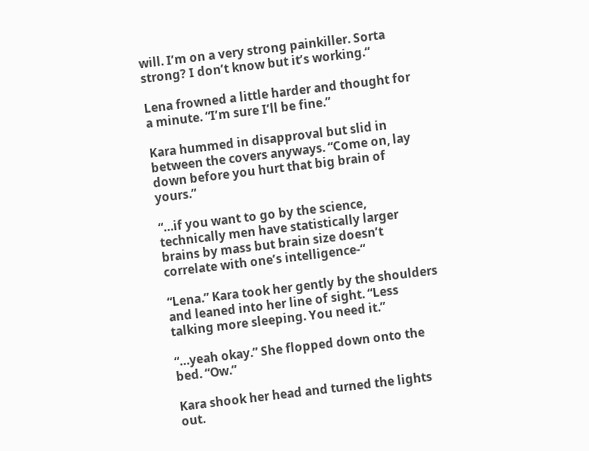will. I’m on a very strong painkiller. Sorta strong? I don’t know but it’s working.“

Lena frowned a little harder and thought for a minute. “I’m sure I’ll be fine.”

Kara hummed in disapproval but slid in between the covers anyways. “Come on, lay down before you hurt that big brain of yours.”

“…if you want to go by the science, technically men have statistically larger brains by mass but brain size doesn’t correlate with one’s intelligence-“

“Lena.” Kara took her gently by the shoulders and leaned into her line of sight. “Less talking more sleeping. You need it.”

“…yeah okay.” She flopped down onto the bed. “Ow.”

Kara shook her head and turned the lights out.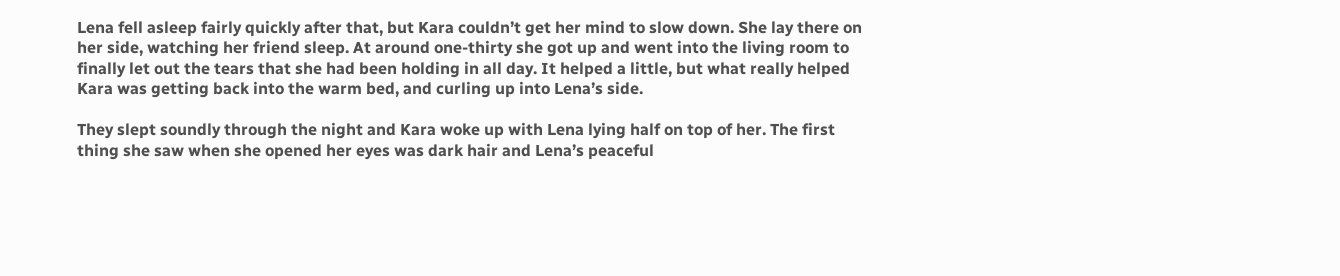Lena fell asleep fairly quickly after that, but Kara couldn’t get her mind to slow down. She lay there on her side, watching her friend sleep. At around one-thirty she got up and went into the living room to finally let out the tears that she had been holding in all day. It helped a little, but what really helped Kara was getting back into the warm bed, and curling up into Lena’s side.

They slept soundly through the night and Kara woke up with Lena lying half on top of her. The first thing she saw when she opened her eyes was dark hair and Lena’s peaceful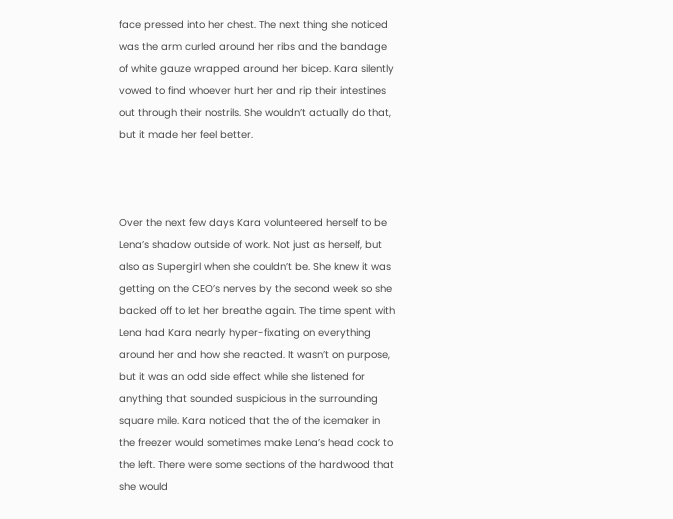face pressed into her chest. The next thing she noticed was the arm curled around her ribs and the bandage of white gauze wrapped around her bicep. Kara silently vowed to find whoever hurt her and rip their intestines out through their nostrils. She wouldn’t actually do that, but it made her feel better.



Over the next few days Kara volunteered herself to be Lena’s shadow outside of work. Not just as herself, but also as Supergirl when she couldn’t be. She knew it was getting on the CEO’s nerves by the second week so she backed off to let her breathe again. The time spent with Lena had Kara nearly hyper-fixating on everything around her and how she reacted. It wasn’t on purpose, but it was an odd side effect while she listened for anything that sounded suspicious in the surrounding square mile. Kara noticed that the of the icemaker in the freezer would sometimes make Lena’s head cock to the left. There were some sections of the hardwood that she would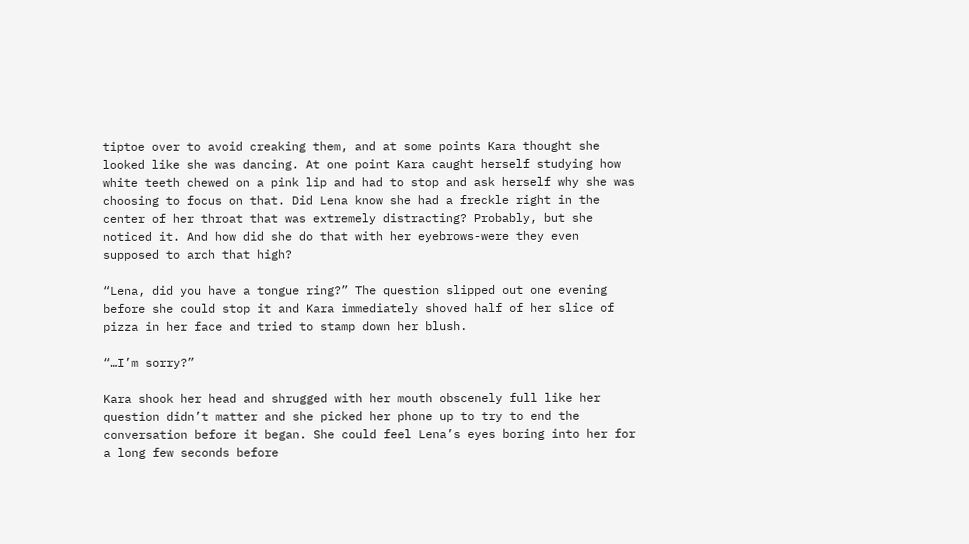tiptoe over to avoid creaking them, and at some points Kara thought she looked like she was dancing. At one point Kara caught herself studying how white teeth chewed on a pink lip and had to stop and ask herself why she was choosing to focus on that. Did Lena know she had a freckle right in the center of her throat that was extremely distracting? Probably, but she noticed it. And how did she do that with her eyebrows-were they even supposed to arch that high?

“Lena, did you have a tongue ring?” The question slipped out one evening before she could stop it and Kara immediately shoved half of her slice of pizza in her face and tried to stamp down her blush.

“…I’m sorry?”

Kara shook her head and shrugged with her mouth obscenely full like her question didn’t matter and she picked her phone up to try to end the conversation before it began. She could feel Lena’s eyes boring into her for a long few seconds before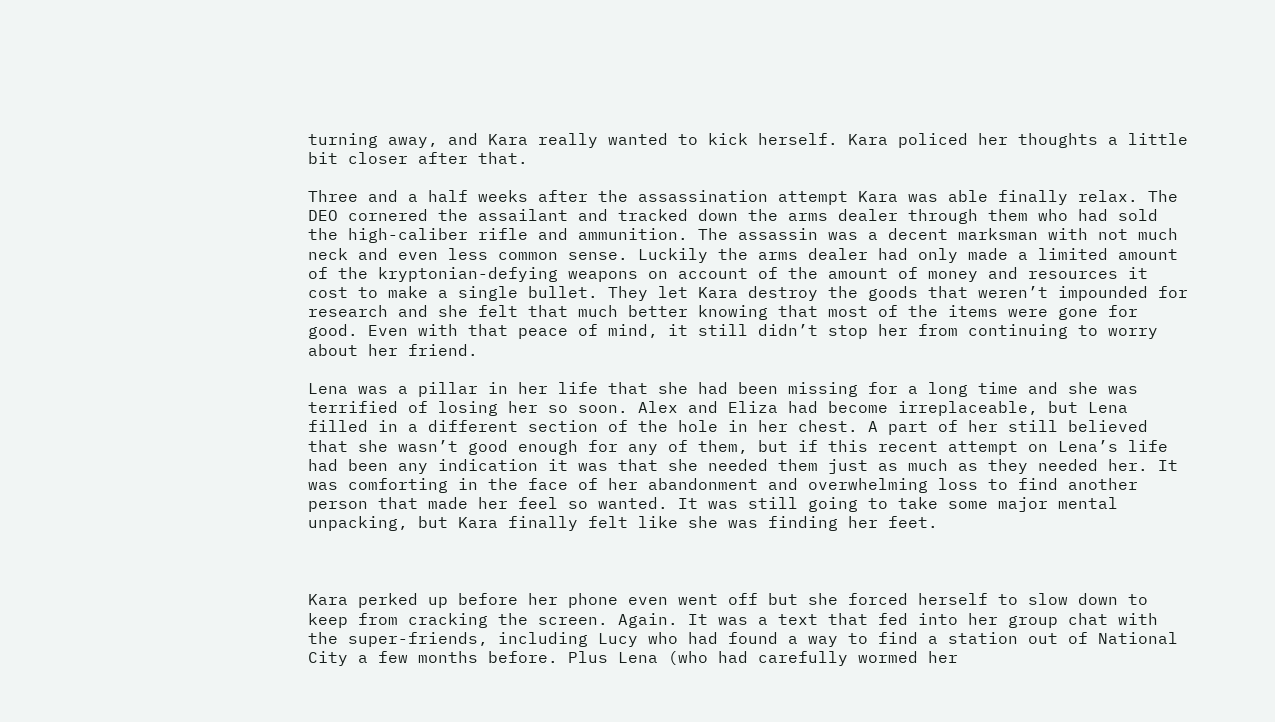turning away, and Kara really wanted to kick herself. Kara policed her thoughts a little bit closer after that.

Three and a half weeks after the assassination attempt Kara was able finally relax. The DEO cornered the assailant and tracked down the arms dealer through them who had sold the high-caliber rifle and ammunition. The assassin was a decent marksman with not much neck and even less common sense. Luckily the arms dealer had only made a limited amount of the kryptonian-defying weapons on account of the amount of money and resources it cost to make a single bullet. They let Kara destroy the goods that weren’t impounded for research and she felt that much better knowing that most of the items were gone for good. Even with that peace of mind, it still didn’t stop her from continuing to worry about her friend.

Lena was a pillar in her life that she had been missing for a long time and she was terrified of losing her so soon. Alex and Eliza had become irreplaceable, but Lena filled in a different section of the hole in her chest. A part of her still believed that she wasn’t good enough for any of them, but if this recent attempt on Lena’s life had been any indication it was that she needed them just as much as they needed her. It was comforting in the face of her abandonment and overwhelming loss to find another person that made her feel so wanted. It was still going to take some major mental unpacking, but Kara finally felt like she was finding her feet.



Kara perked up before her phone even went off but she forced herself to slow down to keep from cracking the screen. Again. It was a text that fed into her group chat with the super-friends, including Lucy who had found a way to find a station out of National City a few months before. Plus Lena (who had carefully wormed her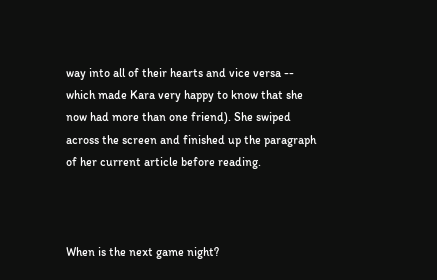way into all of their hearts and vice versa -- which made Kara very happy to know that she now had more than one friend). She swiped across the screen and finished up the paragraph of her current article before reading.



When is the next game night?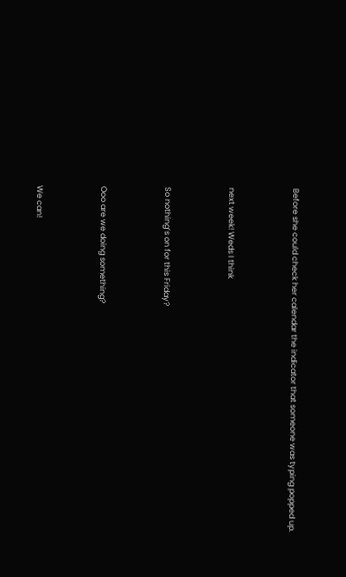Before she could check her calendar the indicator that someone was typing popped up.



next week! Weds I think



So nothing’s on for this Friday?



Ooo are we doing something?



We can!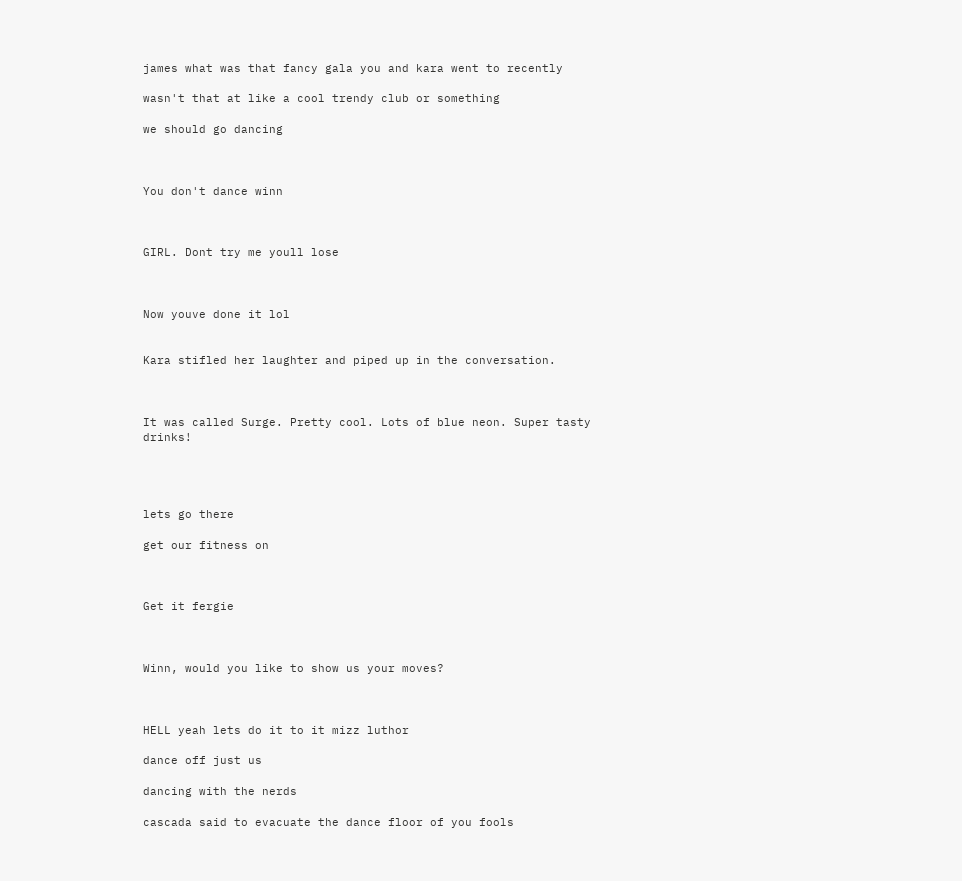james what was that fancy gala you and kara went to recently

wasn't that at like a cool trendy club or something

we should go dancing



You don't dance winn



GIRL. Dont try me youll lose



Now youve done it lol


Kara stifled her laughter and piped up in the conversation.



It was called Surge. Pretty cool. Lots of blue neon. Super tasty drinks!




lets go there

get our fitness on



Get it fergie



Winn, would you like to show us your moves?



HELL yeah lets do it to it mizz luthor

dance off just us

dancing with the nerds

cascada said to evacuate the dance floor of you fools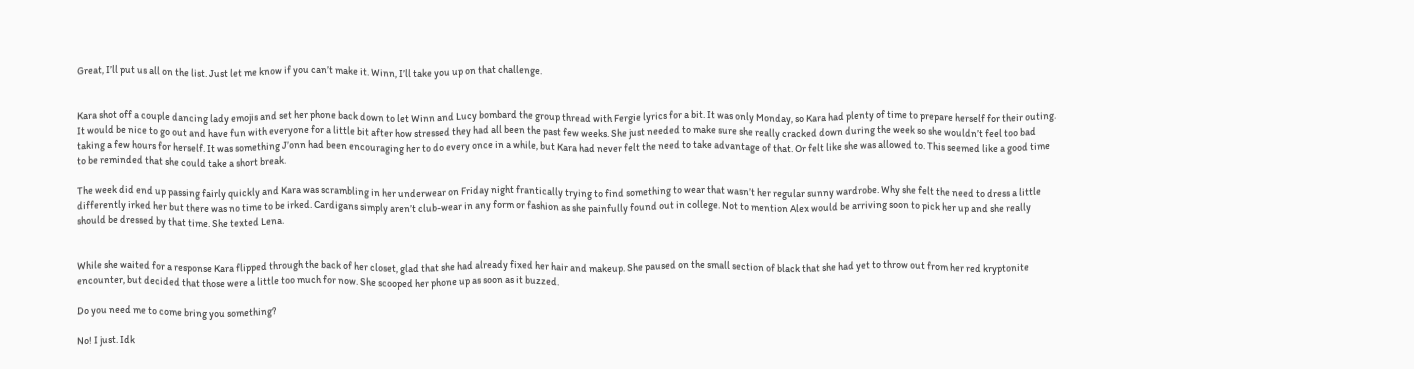Great, I’ll put us all on the list. Just let me know if you can’t make it. Winn, I’ll take you up on that challenge.


Kara shot off a couple dancing lady emojis and set her phone back down to let Winn and Lucy bombard the group thread with Fergie lyrics for a bit. It was only Monday, so Kara had plenty of time to prepare herself for their outing. It would be nice to go out and have fun with everyone for a little bit after how stressed they had all been the past few weeks. She just needed to make sure she really cracked down during the week so she wouldn’t feel too bad taking a few hours for herself. It was something J’onn had been encouraging her to do every once in a while, but Kara had never felt the need to take advantage of that. Or felt like she was allowed to. This seemed like a good time to be reminded that she could take a short break.

The week did end up passing fairly quickly and Kara was scrambling in her underwear on Friday night frantically trying to find something to wear that wasn’t her regular sunny wardrobe. Why she felt the need to dress a little differently irked her but there was no time to be irked. Cardigans simply aren’t club-wear in any form or fashion as she painfully found out in college. Not to mention Alex would be arriving soon to pick her up and she really should be dressed by that time. She texted Lena.


While she waited for a response Kara flipped through the back of her closet, glad that she had already fixed her hair and makeup. She paused on the small section of black that she had yet to throw out from her red kryptonite encounter, but decided that those were a little too much for now. She scooped her phone up as soon as it buzzed.

Do you need me to come bring you something?

No! I just. Idk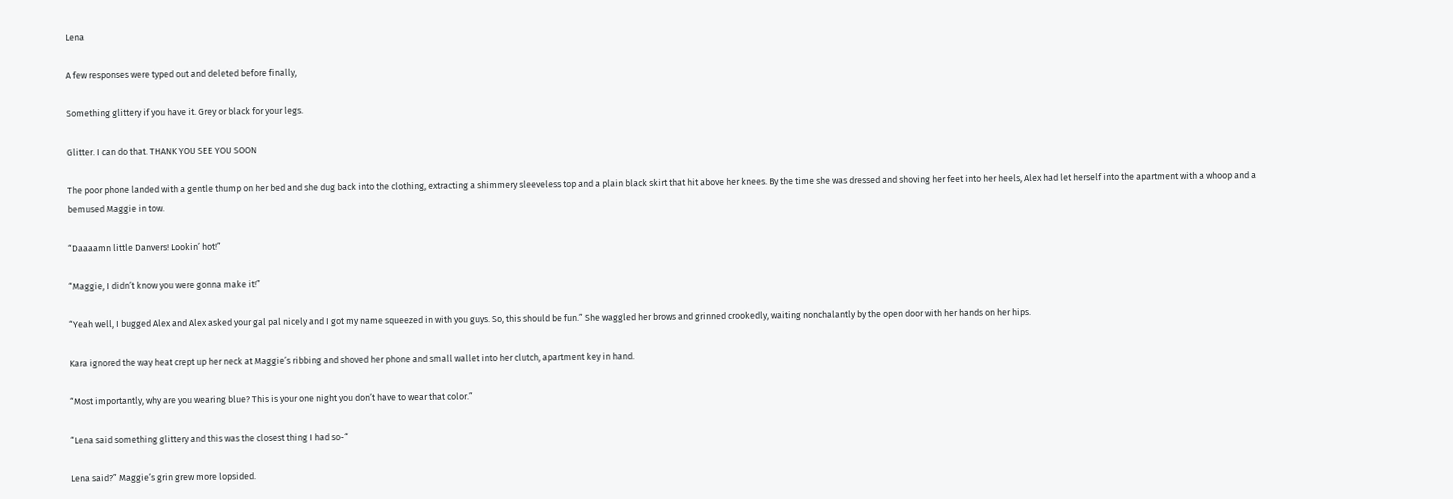Lena

A few responses were typed out and deleted before finally,

Something glittery if you have it. Grey or black for your legs.

Glitter. I can do that. THANK YOU SEE YOU SOON

The poor phone landed with a gentle thump on her bed and she dug back into the clothing, extracting a shimmery sleeveless top and a plain black skirt that hit above her knees. By the time she was dressed and shoving her feet into her heels, Alex had let herself into the apartment with a whoop and a bemused Maggie in tow.

“Daaaamn little Danvers! Lookin’ hot!”

“Maggie, I didn’t know you were gonna make it!”

“Yeah well, I bugged Alex and Alex asked your gal pal nicely and I got my name squeezed in with you guys. So, this should be fun.” She waggled her brows and grinned crookedly, waiting nonchalantly by the open door with her hands on her hips.

Kara ignored the way heat crept up her neck at Maggie’s ribbing and shoved her phone and small wallet into her clutch, apartment key in hand.

“Most importantly, why are you wearing blue? This is your one night you don’t have to wear that color.”

“Lena said something glittery and this was the closest thing I had so-“

Lena said?” Maggie’s grin grew more lopsided.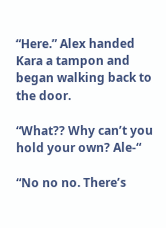“Here.” Alex handed Kara a tampon and began walking back to the door.

“What?? Why can’t you hold your own? Ale-“

“No no no. There’s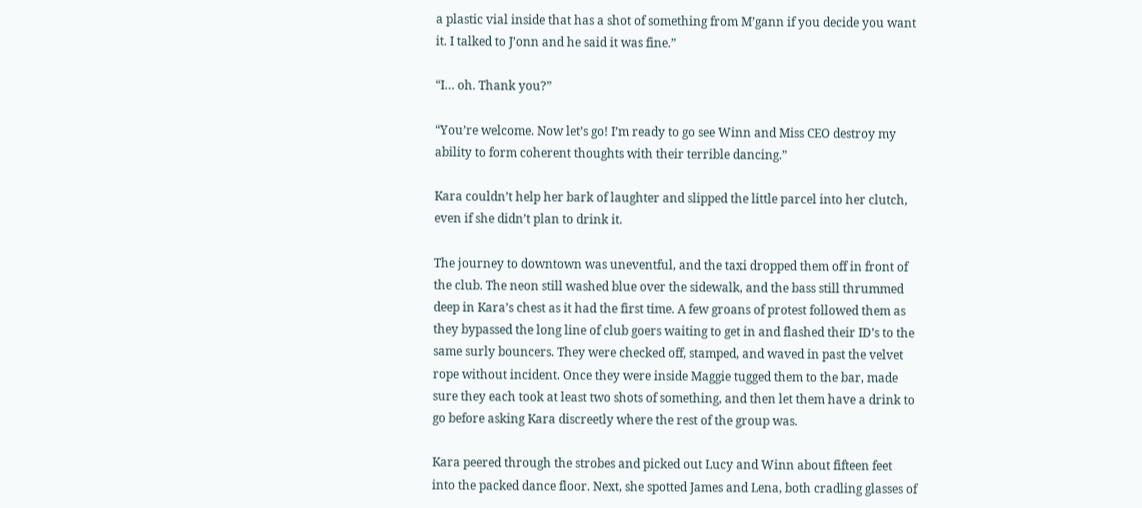a plastic vial inside that has a shot of something from M’gann if you decide you want it. I talked to J’onn and he said it was fine.”

“I… oh. Thank you?”

“You’re welcome. Now let’s go! I’m ready to go see Winn and Miss CEO destroy my ability to form coherent thoughts with their terrible dancing.”

Kara couldn’t help her bark of laughter and slipped the little parcel into her clutch, even if she didn’t plan to drink it.

The journey to downtown was uneventful, and the taxi dropped them off in front of the club. The neon still washed blue over the sidewalk, and the bass still thrummed deep in Kara’s chest as it had the first time. A few groans of protest followed them as they bypassed the long line of club goers waiting to get in and flashed their ID’s to the same surly bouncers. They were checked off, stamped, and waved in past the velvet rope without incident. Once they were inside Maggie tugged them to the bar, made sure they each took at least two shots of something, and then let them have a drink to go before asking Kara discreetly where the rest of the group was.

Kara peered through the strobes and picked out Lucy and Winn about fifteen feet into the packed dance floor. Next, she spotted James and Lena, both cradling glasses of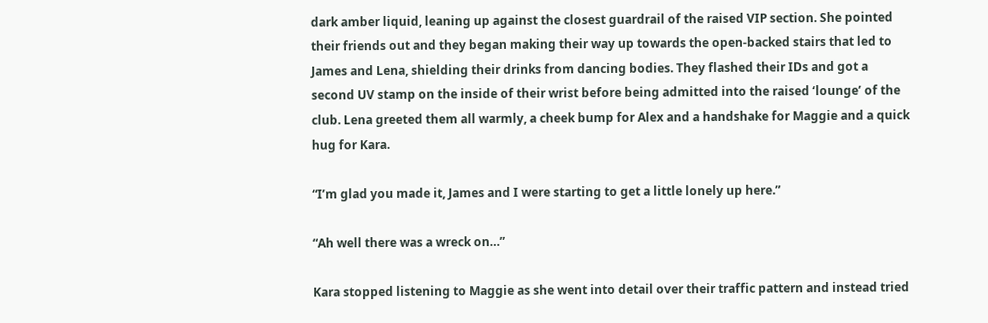dark amber liquid, leaning up against the closest guardrail of the raised VIP section. She pointed their friends out and they began making their way up towards the open-backed stairs that led to James and Lena, shielding their drinks from dancing bodies. They flashed their IDs and got a second UV stamp on the inside of their wrist before being admitted into the raised ‘lounge’ of the club. Lena greeted them all warmly, a cheek bump for Alex and a handshake for Maggie and a quick hug for Kara.

“I’m glad you made it, James and I were starting to get a little lonely up here.”

“Ah well there was a wreck on…”

Kara stopped listening to Maggie as she went into detail over their traffic pattern and instead tried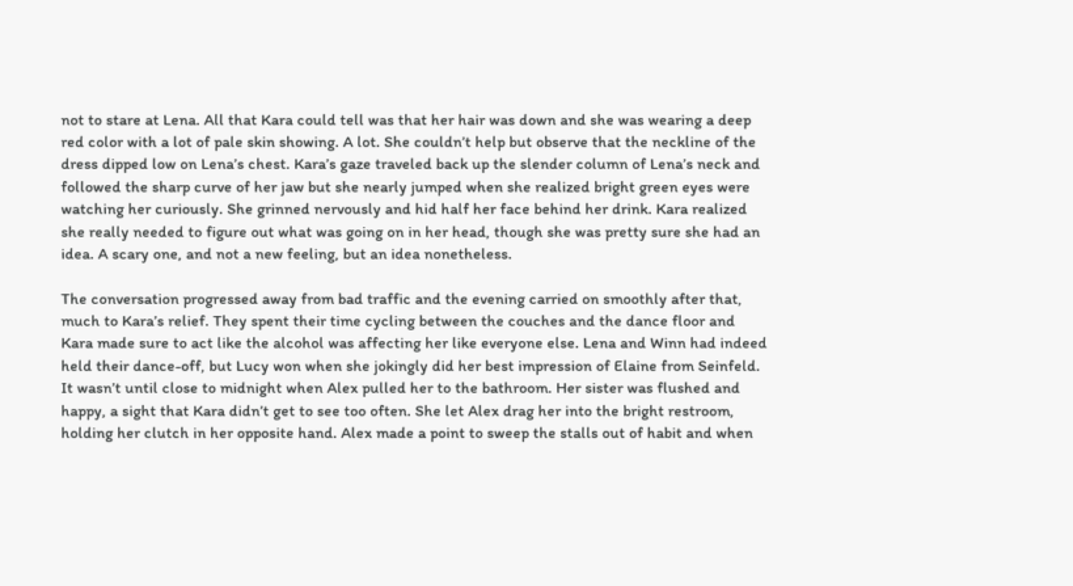not to stare at Lena. All that Kara could tell was that her hair was down and she was wearing a deep red color with a lot of pale skin showing. A lot. She couldn’t help but observe that the neckline of the dress dipped low on Lena’s chest. Kara’s gaze traveled back up the slender column of Lena’s neck and followed the sharp curve of her jaw but she nearly jumped when she realized bright green eyes were watching her curiously. She grinned nervously and hid half her face behind her drink. Kara realized she really needed to figure out what was going on in her head, though she was pretty sure she had an idea. A scary one, and not a new feeling, but an idea nonetheless.

The conversation progressed away from bad traffic and the evening carried on smoothly after that, much to Kara’s relief. They spent their time cycling between the couches and the dance floor and Kara made sure to act like the alcohol was affecting her like everyone else. Lena and Winn had indeed held their dance-off, but Lucy won when she jokingly did her best impression of Elaine from Seinfeld. It wasn’t until close to midnight when Alex pulled her to the bathroom. Her sister was flushed and happy, a sight that Kara didn’t get to see too often. She let Alex drag her into the bright restroom, holding her clutch in her opposite hand. Alex made a point to sweep the stalls out of habit and when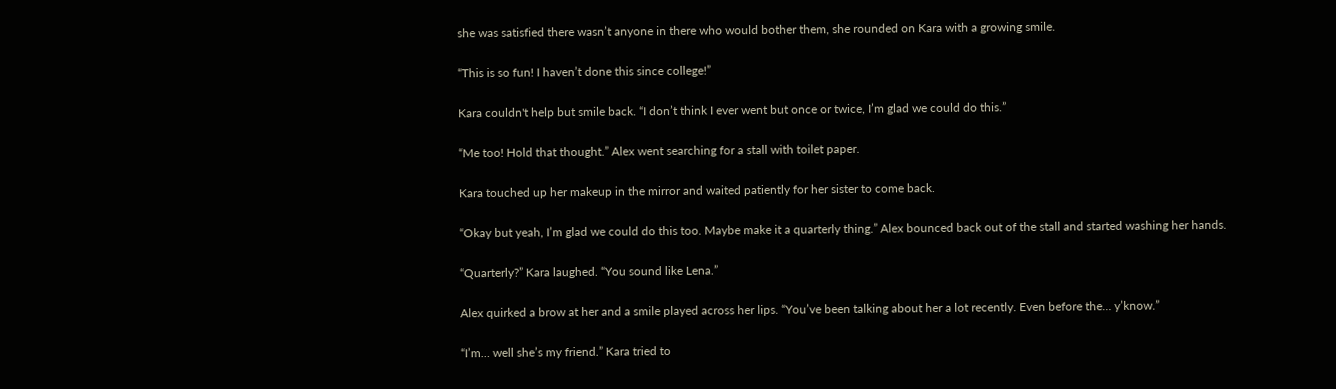she was satisfied there wasn’t anyone in there who would bother them, she rounded on Kara with a growing smile.

“This is so fun! I haven’t done this since college!”

Kara couldn't help but smile back. “I don’t think I ever went but once or twice, I’m glad we could do this.”

“Me too! Hold that thought.” Alex went searching for a stall with toilet paper.

Kara touched up her makeup in the mirror and waited patiently for her sister to come back.

“Okay but yeah, I’m glad we could do this too. Maybe make it a quarterly thing.” Alex bounced back out of the stall and started washing her hands.

“Quarterly?” Kara laughed. “You sound like Lena.”

Alex quirked a brow at her and a smile played across her lips. “You’ve been talking about her a lot recently. Even before the… y’know.”

“I’m… well she’s my friend.” Kara tried to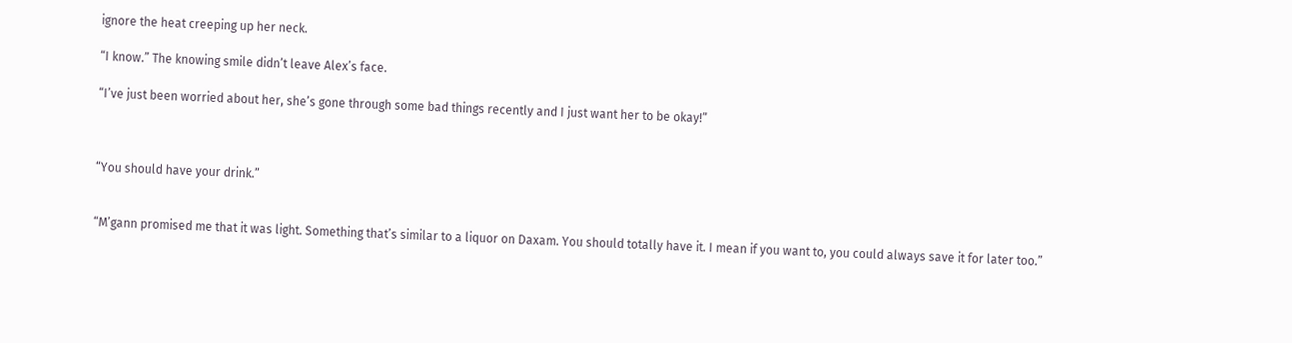ignore the heat creeping up her neck.

“I know.” The knowing smile didn’t leave Alex’s face.

“I’ve just been worried about her, she’s gone through some bad things recently and I just want her to be okay!”



“You should have your drink.”


“M’gann promised me that it was light. Something that’s similar to a liquor on Daxam. You should totally have it. I mean if you want to, you could always save it for later too.”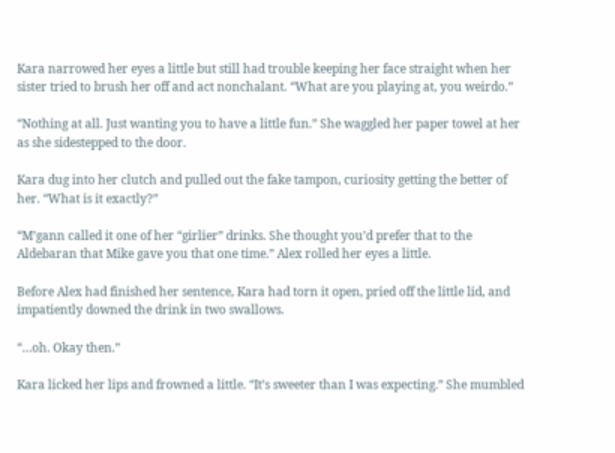Kara narrowed her eyes a little but still had trouble keeping her face straight when her sister tried to brush her off and act nonchalant. “What are you playing at, you weirdo.”

“Nothing at all. Just wanting you to have a little fun.” She waggled her paper towel at her as she sidestepped to the door.

Kara dug into her clutch and pulled out the fake tampon, curiosity getting the better of her. “What is it exactly?”

“M’gann called it one of her “girlier” drinks. She thought you’d prefer that to the Aldebaran that Mike gave you that one time.” Alex rolled her eyes a little.

Before Alex had finished her sentence, Kara had torn it open, pried off the little lid, and impatiently downed the drink in two swallows.

“…oh. Okay then.”

Kara licked her lips and frowned a little. “It’s sweeter than I was expecting.” She mumbled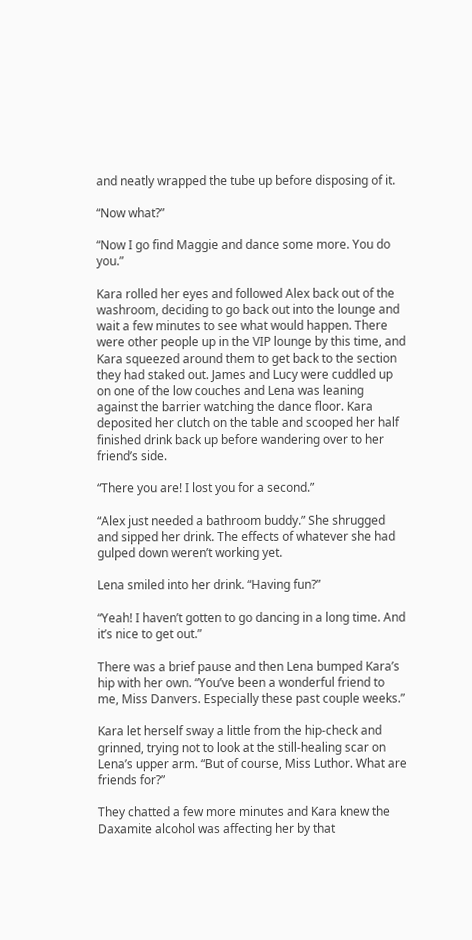and neatly wrapped the tube up before disposing of it.

“Now what?”

“Now I go find Maggie and dance some more. You do you.”

Kara rolled her eyes and followed Alex back out of the washroom, deciding to go back out into the lounge and wait a few minutes to see what would happen. There were other people up in the VIP lounge by this time, and Kara squeezed around them to get back to the section they had staked out. James and Lucy were cuddled up on one of the low couches and Lena was leaning against the barrier watching the dance floor. Kara deposited her clutch on the table and scooped her half finished drink back up before wandering over to her friend’s side.

“There you are! I lost you for a second.”

“Alex just needed a bathroom buddy.” She shrugged and sipped her drink. The effects of whatever she had gulped down weren’t working yet.

Lena smiled into her drink. “Having fun?”

“Yeah! I haven’t gotten to go dancing in a long time. And it’s nice to get out.”

There was a brief pause and then Lena bumped Kara’s hip with her own. “You’ve been a wonderful friend to me, Miss Danvers. Especially these past couple weeks.”

Kara let herself sway a little from the hip-check and grinned, trying not to look at the still-healing scar on Lena’s upper arm. “But of course, Miss Luthor. What are friends for?”

They chatted a few more minutes and Kara knew the Daxamite alcohol was affecting her by that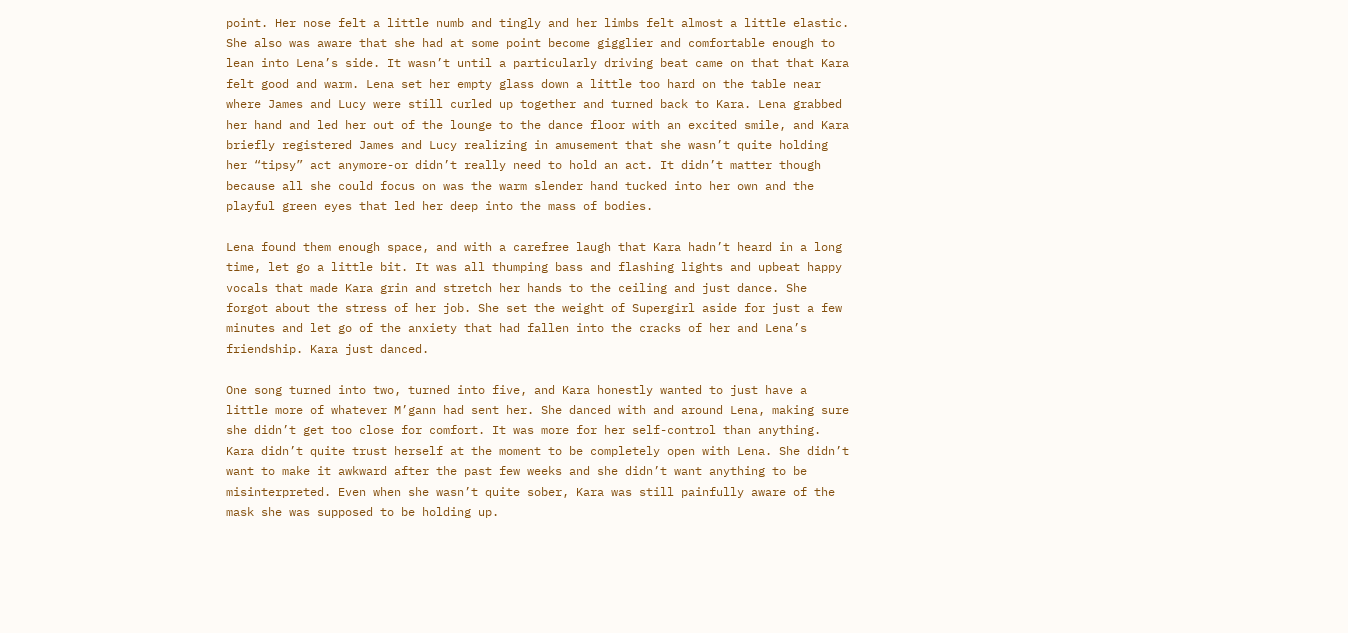point. Her nose felt a little numb and tingly and her limbs felt almost a little elastic. She also was aware that she had at some point become gigglier and comfortable enough to lean into Lena’s side. It wasn’t until a particularly driving beat came on that that Kara felt good and warm. Lena set her empty glass down a little too hard on the table near where James and Lucy were still curled up together and turned back to Kara. Lena grabbed her hand and led her out of the lounge to the dance floor with an excited smile, and Kara briefly registered James and Lucy realizing in amusement that she wasn’t quite holding her “tipsy” act anymore-or didn’t really need to hold an act. It didn’t matter though because all she could focus on was the warm slender hand tucked into her own and the playful green eyes that led her deep into the mass of bodies.

Lena found them enough space, and with a carefree laugh that Kara hadn’t heard in a long time, let go a little bit. It was all thumping bass and flashing lights and upbeat happy vocals that made Kara grin and stretch her hands to the ceiling and just dance. She forgot about the stress of her job. She set the weight of Supergirl aside for just a few minutes and let go of the anxiety that had fallen into the cracks of her and Lena’s friendship. Kara just danced.

One song turned into two, turned into five, and Kara honestly wanted to just have a little more of whatever M’gann had sent her. She danced with and around Lena, making sure she didn’t get too close for comfort. It was more for her self-control than anything. Kara didn’t quite trust herself at the moment to be completely open with Lena. She didn’t want to make it awkward after the past few weeks and she didn’t want anything to be misinterpreted. Even when she wasn’t quite sober, Kara was still painfully aware of the mask she was supposed to be holding up.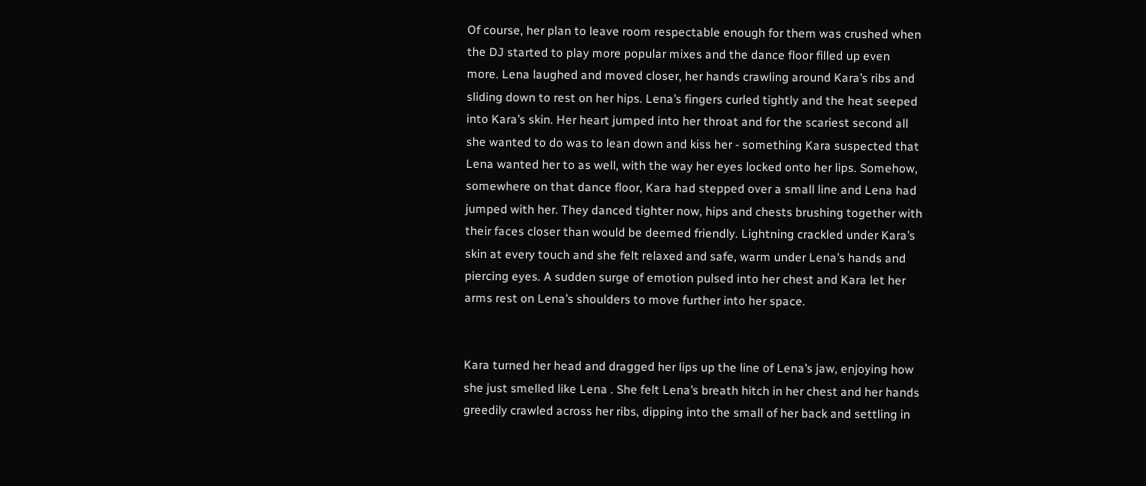Of course, her plan to leave room respectable enough for them was crushed when the DJ started to play more popular mixes and the dance floor filled up even more. Lena laughed and moved closer, her hands crawling around Kara’s ribs and sliding down to rest on her hips. Lena’s fingers curled tightly and the heat seeped into Kara’s skin. Her heart jumped into her throat and for the scariest second all she wanted to do was to lean down and kiss her - something Kara suspected that Lena wanted her to as well, with the way her eyes locked onto her lips. Somehow, somewhere on that dance floor, Kara had stepped over a small line and Lena had jumped with her. They danced tighter now, hips and chests brushing together with their faces closer than would be deemed friendly. Lightning crackled under Kara’s skin at every touch and she felt relaxed and safe, warm under Lena’s hands and piercing eyes. A sudden surge of emotion pulsed into her chest and Kara let her arms rest on Lena’s shoulders to move further into her space.


Kara turned her head and dragged her lips up the line of Lena’s jaw, enjoying how she just smelled like Lena . She felt Lena’s breath hitch in her chest and her hands greedily crawled across her ribs, dipping into the small of her back and settling in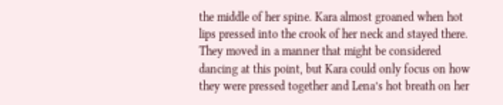the middle of her spine. Kara almost groaned when hot lips pressed into the crook of her neck and stayed there. They moved in a manner that might be considered dancing at this point, but Kara could only focus on how they were pressed together and Lena’s hot breath on her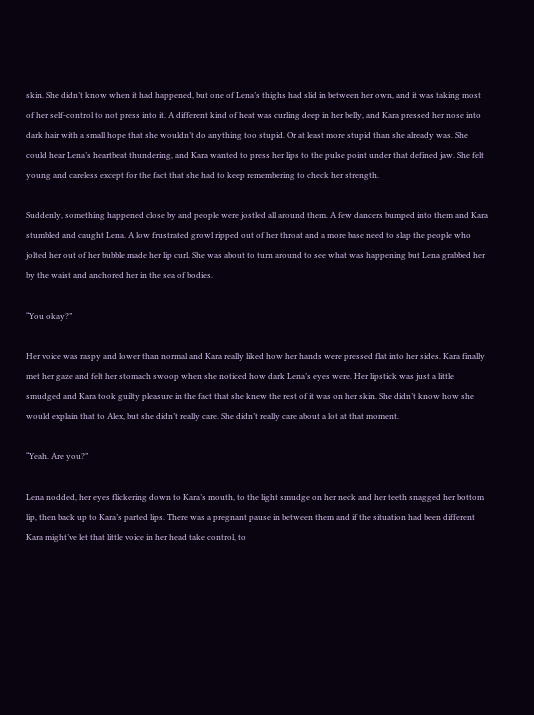skin. She didn’t know when it had happened, but one of Lena’s thighs had slid in between her own, and it was taking most of her self-control to not press into it. A different kind of heat was curling deep in her belly, and Kara pressed her nose into dark hair with a small hope that she wouldn’t do anything too stupid. Or at least more stupid than she already was. She could hear Lena’s heartbeat thundering, and Kara wanted to press her lips to the pulse point under that defined jaw. She felt young and careless except for the fact that she had to keep remembering to check her strength.

Suddenly, something happened close by and people were jostled all around them. A few dancers bumped into them and Kara stumbled and caught Lena. A low frustrated growl ripped out of her throat and a more base need to slap the people who jolted her out of her bubble made her lip curl. She was about to turn around to see what was happening but Lena grabbed her by the waist and anchored her in the sea of bodies.

“You okay?”

Her voice was raspy and lower than normal and Kara really liked how her hands were pressed flat into her sides. Kara finally met her gaze and felt her stomach swoop when she noticed how dark Lena’s eyes were. Her lipstick was just a little smudged and Kara took guilty pleasure in the fact that she knew the rest of it was on her skin. She didn’t know how she would explain that to Alex, but she didn’t really care. She didn’t really care about a lot at that moment.

“Yeah. Are you?”

Lena nodded, her eyes flickering down to Kara’s mouth, to the light smudge on her neck and her teeth snagged her bottom lip, then back up to Kara’s parted lips. There was a pregnant pause in between them and if the situation had been different Kara might’ve let that little voice in her head take control, to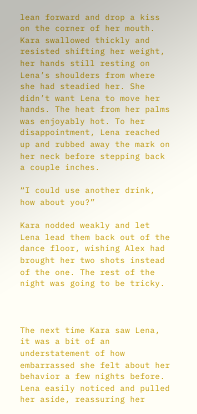lean forward and drop a kiss on the corner of her mouth. Kara swallowed thickly and resisted shifting her weight, her hands still resting on Lena’s shoulders from where she had steadied her. She didn’t want Lena to move her hands. The heat from her palms was enjoyably hot. To her disappointment, Lena reached up and rubbed away the mark on her neck before stepping back a couple inches.

“I could use another drink, how about you?”

Kara nodded weakly and let Lena lead them back out of the dance floor, wishing Alex had brought her two shots instead of the one. The rest of the night was going to be tricky.



The next time Kara saw Lena, it was a bit of an understatement of how embarrassed she felt about her behavior a few nights before. Lena easily noticed and pulled her aside, reassuring her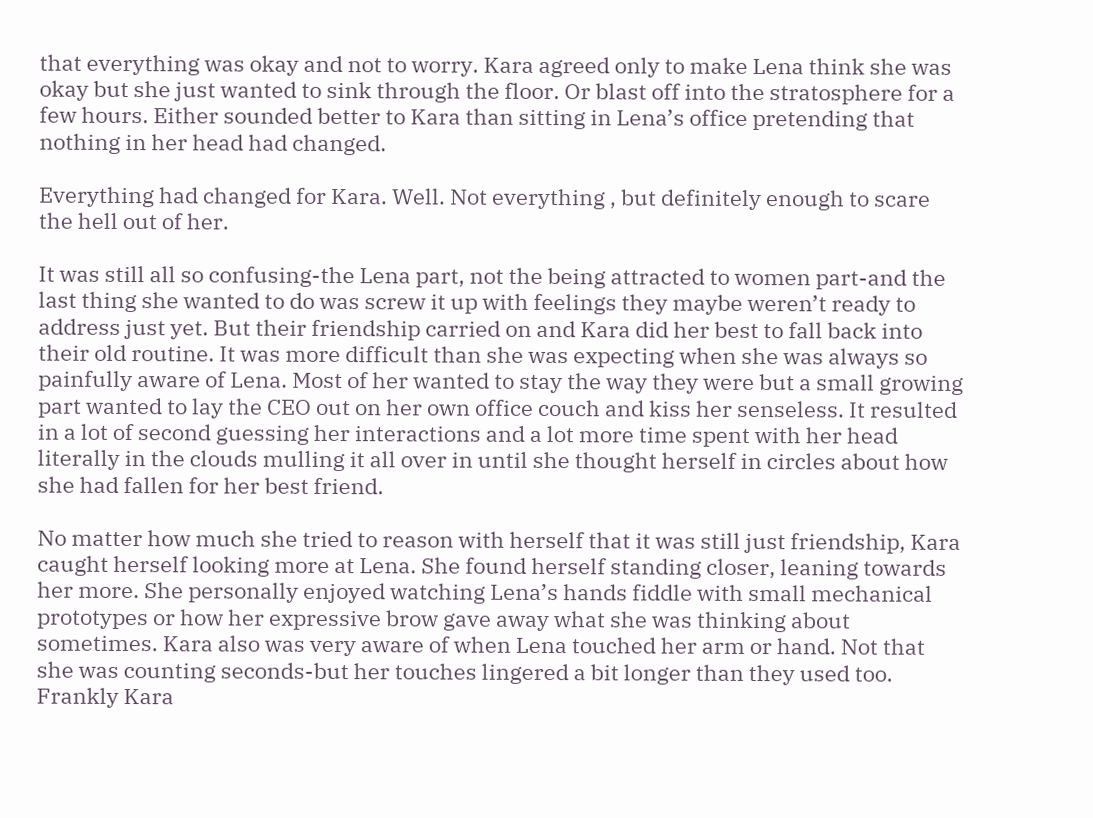that everything was okay and not to worry. Kara agreed only to make Lena think she was okay but she just wanted to sink through the floor. Or blast off into the stratosphere for a few hours. Either sounded better to Kara than sitting in Lena’s office pretending that nothing in her head had changed.

Everything had changed for Kara. Well. Not everything , but definitely enough to scare the hell out of her.

It was still all so confusing-the Lena part, not the being attracted to women part-and the last thing she wanted to do was screw it up with feelings they maybe weren’t ready to address just yet. But their friendship carried on and Kara did her best to fall back into their old routine. It was more difficult than she was expecting when she was always so painfully aware of Lena. Most of her wanted to stay the way they were but a small growing part wanted to lay the CEO out on her own office couch and kiss her senseless. It resulted in a lot of second guessing her interactions and a lot more time spent with her head literally in the clouds mulling it all over in until she thought herself in circles about how she had fallen for her best friend.

No matter how much she tried to reason with herself that it was still just friendship, Kara caught herself looking more at Lena. She found herself standing closer, leaning towards her more. She personally enjoyed watching Lena’s hands fiddle with small mechanical prototypes or how her expressive brow gave away what she was thinking about sometimes. Kara also was very aware of when Lena touched her arm or hand. Not that she was counting seconds-but her touches lingered a bit longer than they used too. Frankly Kara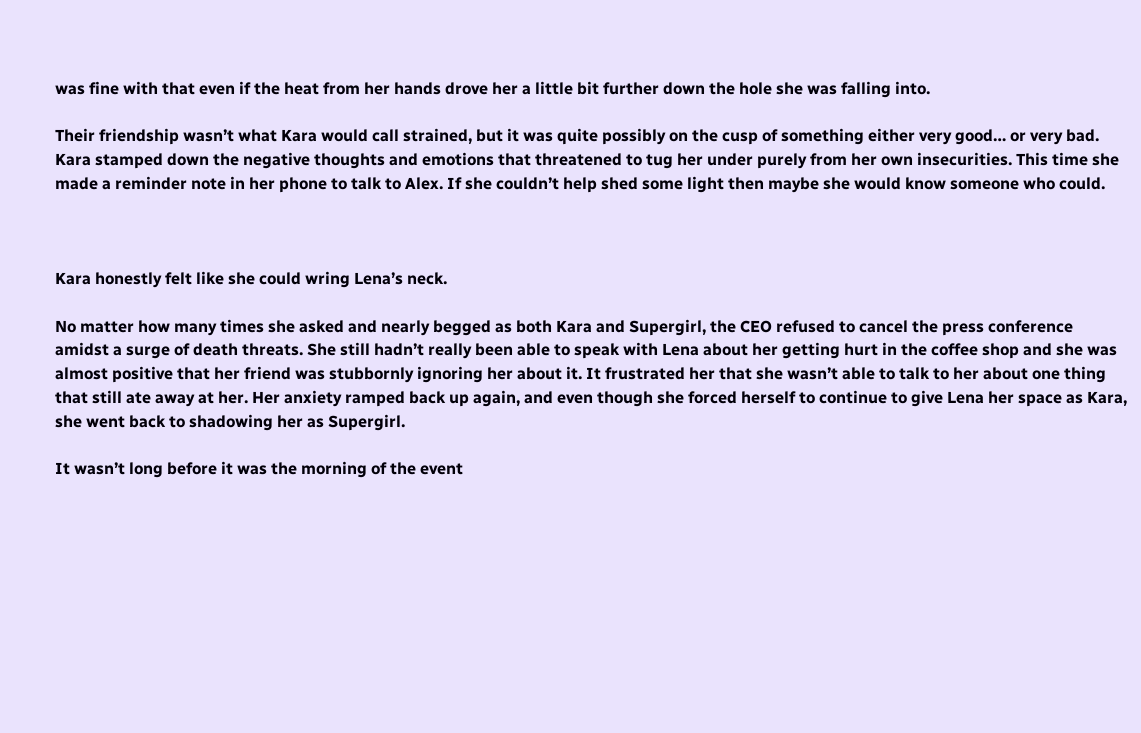was fine with that even if the heat from her hands drove her a little bit further down the hole she was falling into.

Their friendship wasn’t what Kara would call strained, but it was quite possibly on the cusp of something either very good… or very bad. Kara stamped down the negative thoughts and emotions that threatened to tug her under purely from her own insecurities. This time she made a reminder note in her phone to talk to Alex. If she couldn’t help shed some light then maybe she would know someone who could.



Kara honestly felt like she could wring Lena’s neck.

No matter how many times she asked and nearly begged as both Kara and Supergirl, the CEO refused to cancel the press conference amidst a surge of death threats. She still hadn’t really been able to speak with Lena about her getting hurt in the coffee shop and she was almost positive that her friend was stubbornly ignoring her about it. It frustrated her that she wasn’t able to talk to her about one thing that still ate away at her. Her anxiety ramped back up again, and even though she forced herself to continue to give Lena her space as Kara, she went back to shadowing her as Supergirl.

It wasn’t long before it was the morning of the event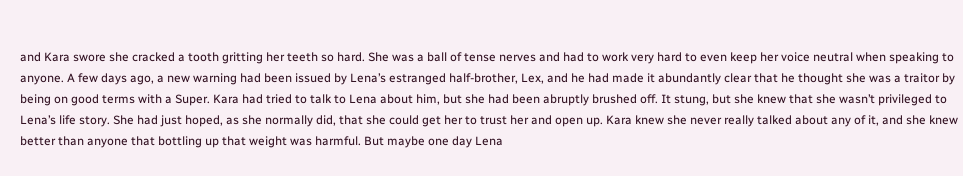and Kara swore she cracked a tooth gritting her teeth so hard. She was a ball of tense nerves and had to work very hard to even keep her voice neutral when speaking to anyone. A few days ago, a new warning had been issued by Lena’s estranged half-brother, Lex, and he had made it abundantly clear that he thought she was a traitor by being on good terms with a Super. Kara had tried to talk to Lena about him, but she had been abruptly brushed off. It stung, but she knew that she wasn’t privileged to Lena’s life story. She had just hoped, as she normally did, that she could get her to trust her and open up. Kara knew she never really talked about any of it, and she knew better than anyone that bottling up that weight was harmful. But maybe one day Lena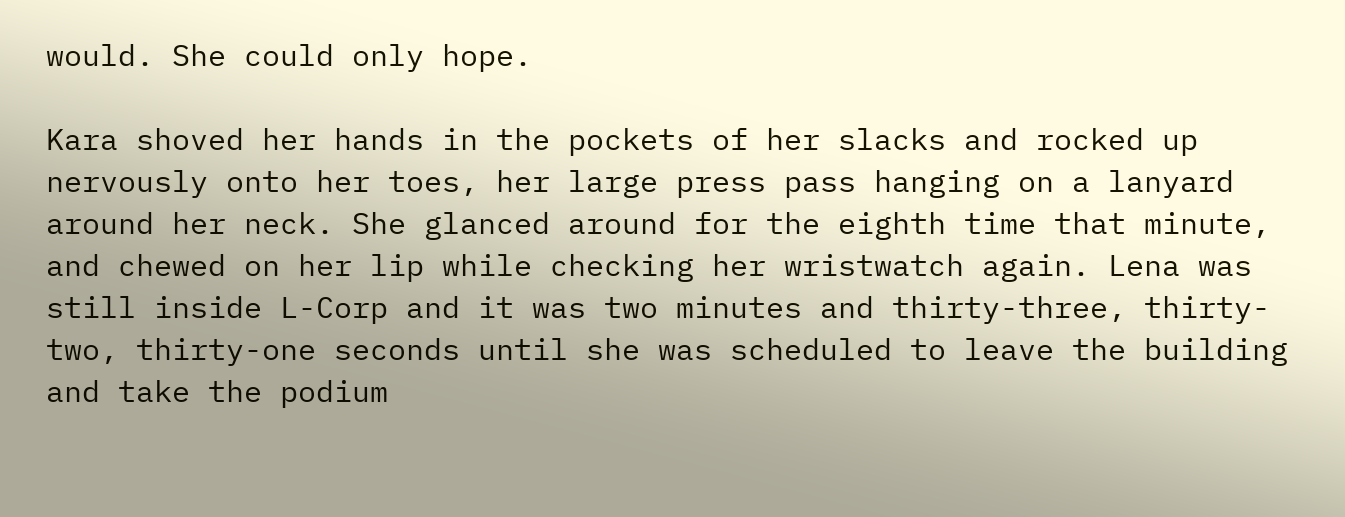would. She could only hope.

Kara shoved her hands in the pockets of her slacks and rocked up nervously onto her toes, her large press pass hanging on a lanyard around her neck. She glanced around for the eighth time that minute, and chewed on her lip while checking her wristwatch again. Lena was still inside L-Corp and it was two minutes and thirty-three, thirty-two, thirty-one seconds until she was scheduled to leave the building and take the podium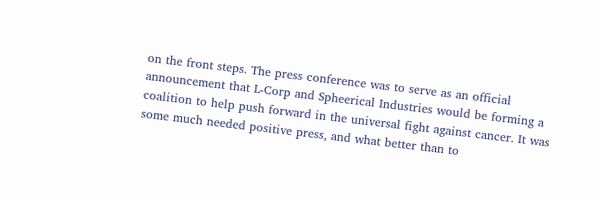on the front steps. The press conference was to serve as an official announcement that L-Corp and Spheerical Industries would be forming a coalition to help push forward in the universal fight against cancer. It was some much needed positive press, and what better than to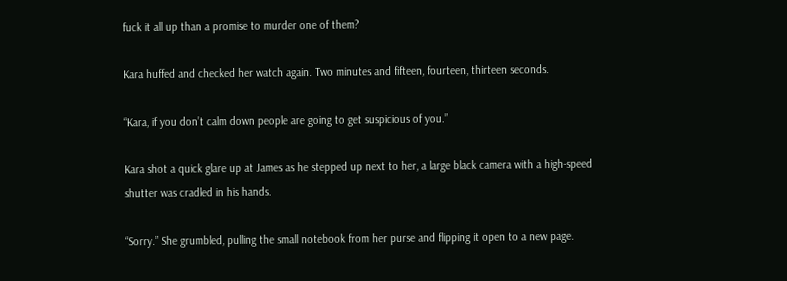fuck it all up than a promise to murder one of them?

Kara huffed and checked her watch again. Two minutes and fifteen, fourteen, thirteen seconds.

“Kara, if you don’t calm down people are going to get suspicious of you.”

Kara shot a quick glare up at James as he stepped up next to her, a large black camera with a high-speed shutter was cradled in his hands.

“Sorry.” She grumbled, pulling the small notebook from her purse and flipping it open to a new page.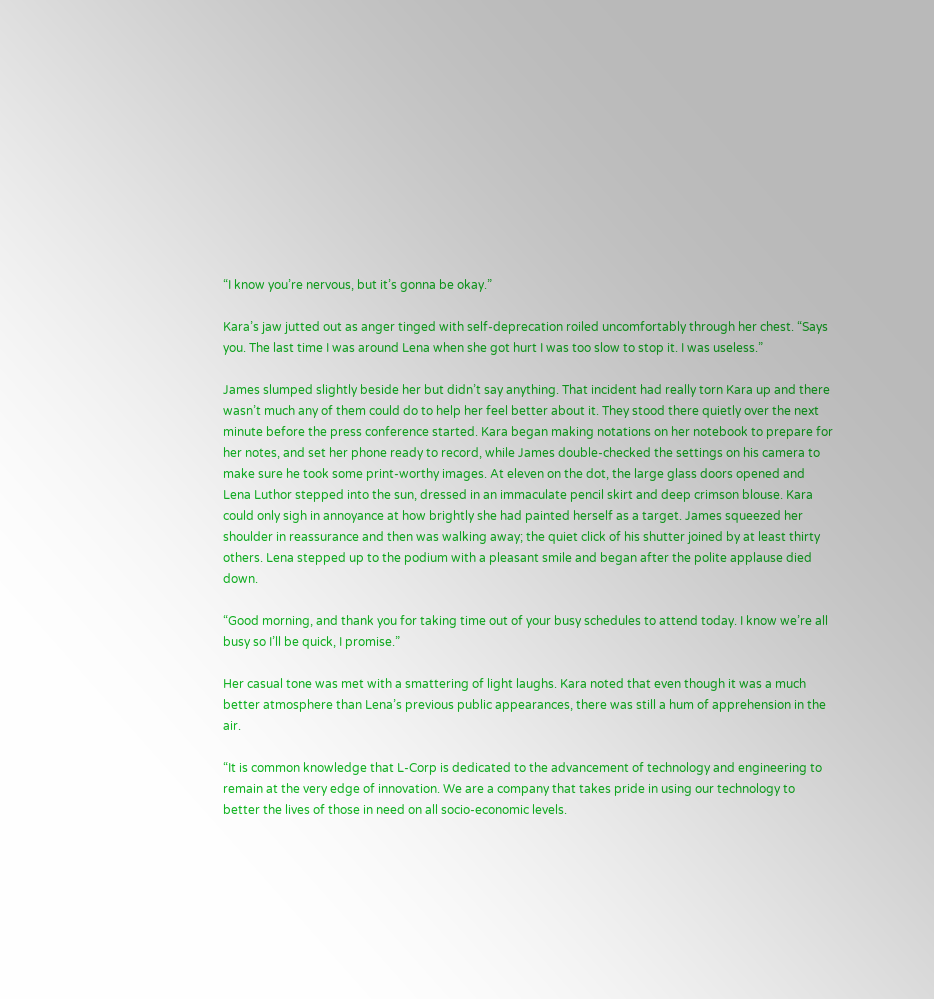“I know you’re nervous, but it’s gonna be okay.”

Kara’s jaw jutted out as anger tinged with self-deprecation roiled uncomfortably through her chest. “Says you. The last time I was around Lena when she got hurt I was too slow to stop it. I was useless.”

James slumped slightly beside her but didn’t say anything. That incident had really torn Kara up and there wasn’t much any of them could do to help her feel better about it. They stood there quietly over the next minute before the press conference started. Kara began making notations on her notebook to prepare for her notes, and set her phone ready to record, while James double-checked the settings on his camera to make sure he took some print-worthy images. At eleven on the dot, the large glass doors opened and Lena Luthor stepped into the sun, dressed in an immaculate pencil skirt and deep crimson blouse. Kara could only sigh in annoyance at how brightly she had painted herself as a target. James squeezed her shoulder in reassurance and then was walking away; the quiet click of his shutter joined by at least thirty others. Lena stepped up to the podium with a pleasant smile and began after the polite applause died down.

“Good morning, and thank you for taking time out of your busy schedules to attend today. I know we’re all busy so I’ll be quick, I promise.”

Her casual tone was met with a smattering of light laughs. Kara noted that even though it was a much better atmosphere than Lena’s previous public appearances, there was still a hum of apprehension in the air.

“It is common knowledge that L-Corp is dedicated to the advancement of technology and engineering to remain at the very edge of innovation. We are a company that takes pride in using our technology to better the lives of those in need on all socio-economic levels.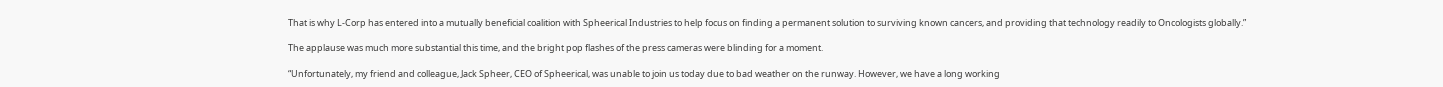That is why L-Corp has entered into a mutually beneficial coalition with Spheerical Industries to help focus on finding a permanent solution to surviving known cancers, and providing that technology readily to Oncologists globally.”

The applause was much more substantial this time, and the bright pop flashes of the press cameras were blinding for a moment.

“Unfortunately, my friend and colleague, Jack Spheer, CEO of Spheerical, was unable to join us today due to bad weather on the runway. However, we have a long working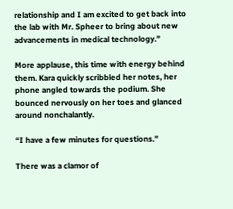relationship and I am excited to get back into the lab with Mr. Spheer to bring about new advancements in medical technology.”

More applause, this time with energy behind them. Kara quickly scribbled her notes, her phone angled towards the podium. She bounced nervously on her toes and glanced around nonchalantly.

“I have a few minutes for questions.”

There was a clamor of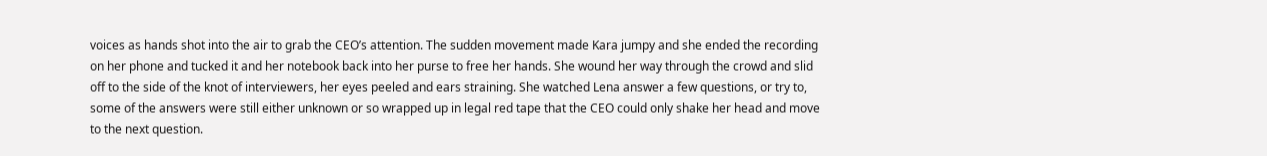voices as hands shot into the air to grab the CEO’s attention. The sudden movement made Kara jumpy and she ended the recording on her phone and tucked it and her notebook back into her purse to free her hands. She wound her way through the crowd and slid off to the side of the knot of interviewers, her eyes peeled and ears straining. She watched Lena answer a few questions, or try to, some of the answers were still either unknown or so wrapped up in legal red tape that the CEO could only shake her head and move to the next question.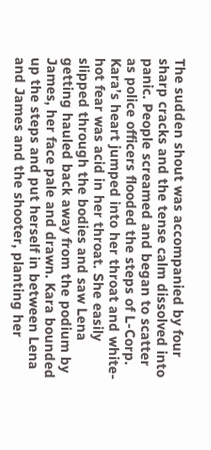The sudden shout was accompanied by four sharp cracks and the tense calm dissolved into panic. People screamed and began to scatter as police officers flooded the steps of L-Corp. Kara’s heart jumped into her throat and white-hot fear was acid in her throat. She easily slipped through the bodies and saw Lena getting hauled back away from the podium by James, her face pale and drawn. Kara bounded up the steps and put herself in between Lena and James and the shooter, planting her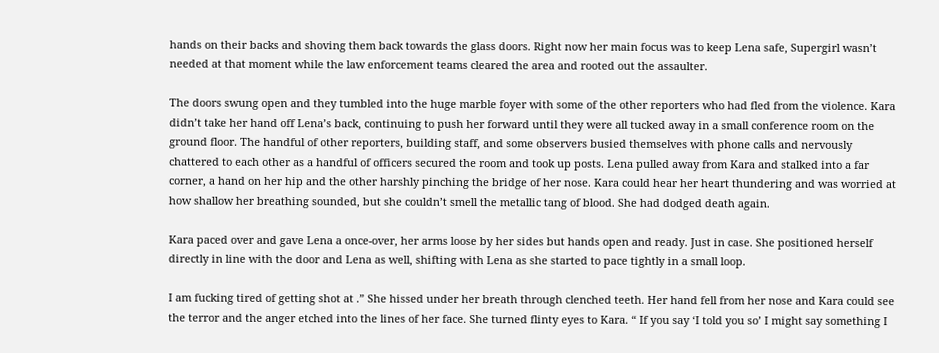hands on their backs and shoving them back towards the glass doors. Right now her main focus was to keep Lena safe, Supergirl wasn’t needed at that moment while the law enforcement teams cleared the area and rooted out the assaulter.

The doors swung open and they tumbled into the huge marble foyer with some of the other reporters who had fled from the violence. Kara didn’t take her hand off Lena’s back, continuing to push her forward until they were all tucked away in a small conference room on the ground floor. The handful of other reporters, building staff, and some observers busied themselves with phone calls and nervously chattered to each other as a handful of officers secured the room and took up posts. Lena pulled away from Kara and stalked into a far corner, a hand on her hip and the other harshly pinching the bridge of her nose. Kara could hear her heart thundering and was worried at how shallow her breathing sounded, but she couldn’t smell the metallic tang of blood. She had dodged death again.

Kara paced over and gave Lena a once-over, her arms loose by her sides but hands open and ready. Just in case. She positioned herself directly in line with the door and Lena as well, shifting with Lena as she started to pace tightly in a small loop.

I am fucking tired of getting shot at .” She hissed under her breath through clenched teeth. Her hand fell from her nose and Kara could see the terror and the anger etched into the lines of her face. She turned flinty eyes to Kara. “ If you say ‘I told you so’ I might say something I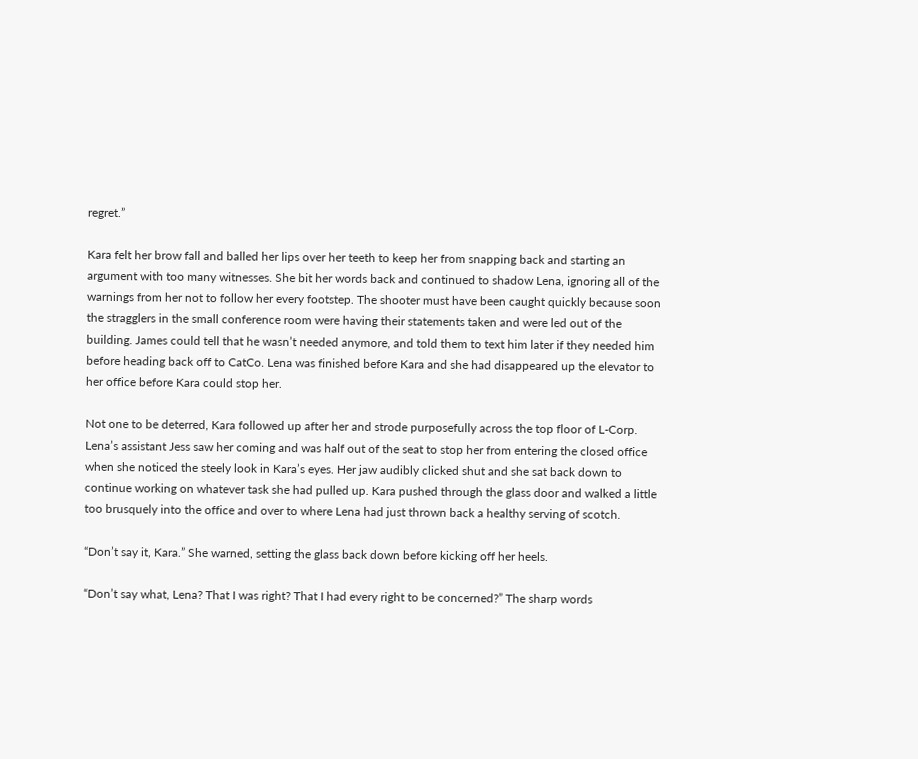regret.”

Kara felt her brow fall and balled her lips over her teeth to keep her from snapping back and starting an argument with too many witnesses. She bit her words back and continued to shadow Lena, ignoring all of the warnings from her not to follow her every footstep. The shooter must have been caught quickly because soon the stragglers in the small conference room were having their statements taken and were led out of the building. James could tell that he wasn’t needed anymore, and told them to text him later if they needed him before heading back off to CatCo. Lena was finished before Kara and she had disappeared up the elevator to her office before Kara could stop her.

Not one to be deterred, Kara followed up after her and strode purposefully across the top floor of L-Corp. Lena’s assistant Jess saw her coming and was half out of the seat to stop her from entering the closed office when she noticed the steely look in Kara’s eyes. Her jaw audibly clicked shut and she sat back down to continue working on whatever task she had pulled up. Kara pushed through the glass door and walked a little too brusquely into the office and over to where Lena had just thrown back a healthy serving of scotch.

“Don’t say it, Kara.” She warned, setting the glass back down before kicking off her heels.

“Don’t say what, Lena? That I was right? That I had every right to be concerned?” The sharp words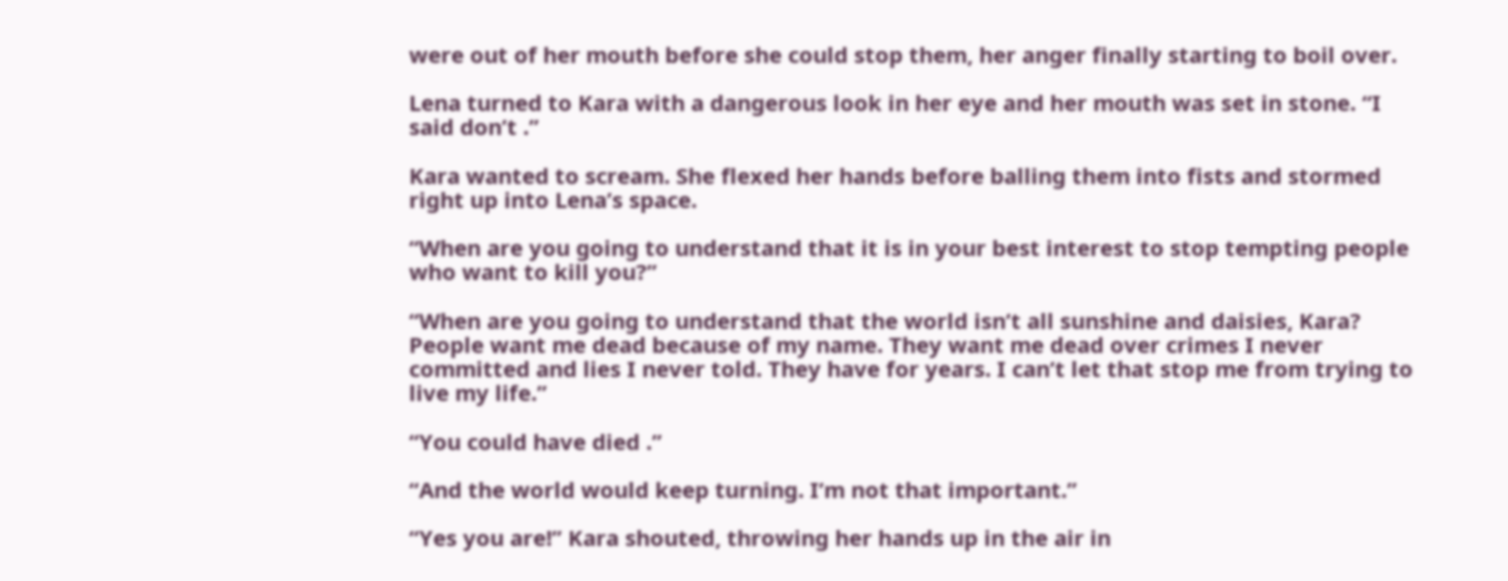were out of her mouth before she could stop them, her anger finally starting to boil over.

Lena turned to Kara with a dangerous look in her eye and her mouth was set in stone. “I said don’t .”

Kara wanted to scream. She flexed her hands before balling them into fists and stormed right up into Lena’s space.

“When are you going to understand that it is in your best interest to stop tempting people who want to kill you?”

“When are you going to understand that the world isn’t all sunshine and daisies, Kara? People want me dead because of my name. They want me dead over crimes I never committed and lies I never told. They have for years. I can’t let that stop me from trying to live my life.”

“You could have died .”

“And the world would keep turning. I’m not that important.”

“Yes you are!” Kara shouted, throwing her hands up in the air in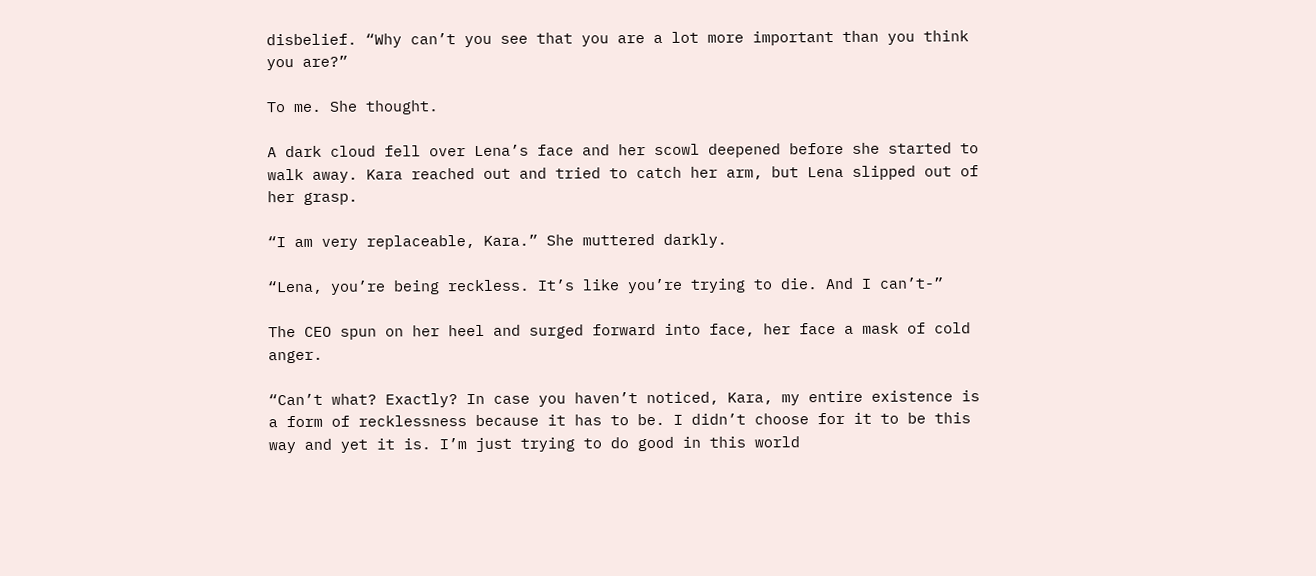disbelief. “Why can’t you see that you are a lot more important than you think you are?”

To me. She thought.

A dark cloud fell over Lena’s face and her scowl deepened before she started to walk away. Kara reached out and tried to catch her arm, but Lena slipped out of her grasp.

“I am very replaceable, Kara.” She muttered darkly.

“Lena, you’re being reckless. It’s like you’re trying to die. And I can’t-”

The CEO spun on her heel and surged forward into face, her face a mask of cold anger.

“Can’t what? Exactly? In case you haven’t noticed, Kara, my entire existence is a form of recklessness because it has to be. I didn’t choose for it to be this way and yet it is. I’m just trying to do good in this world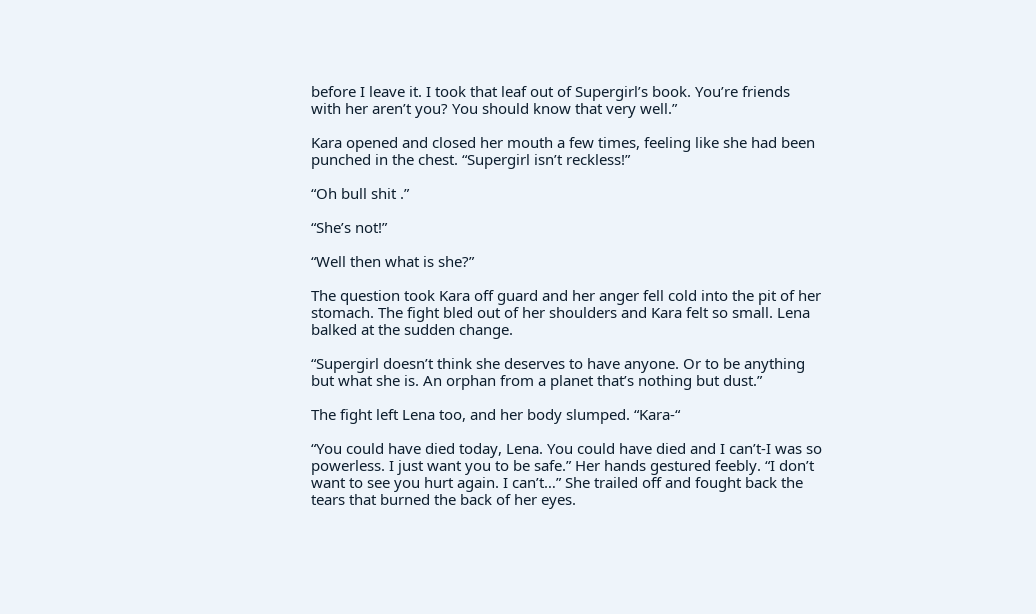before I leave it. I took that leaf out of Supergirl’s book. You’re friends with her aren’t you? You should know that very well.”

Kara opened and closed her mouth a few times, feeling like she had been punched in the chest. “Supergirl isn’t reckless!”

“Oh bull shit .”

“She’s not!”

“Well then what is she?”

The question took Kara off guard and her anger fell cold into the pit of her stomach. The fight bled out of her shoulders and Kara felt so small. Lena balked at the sudden change.

“Supergirl doesn’t think she deserves to have anyone. Or to be anything but what she is. An orphan from a planet that’s nothing but dust.”

The fight left Lena too, and her body slumped. “Kara-“

“You could have died today, Lena. You could have died and I can’t-I was so powerless. I just want you to be safe.” Her hands gestured feebly. “I don’t want to see you hurt again. I can’t…” She trailed off and fought back the tears that burned the back of her eyes.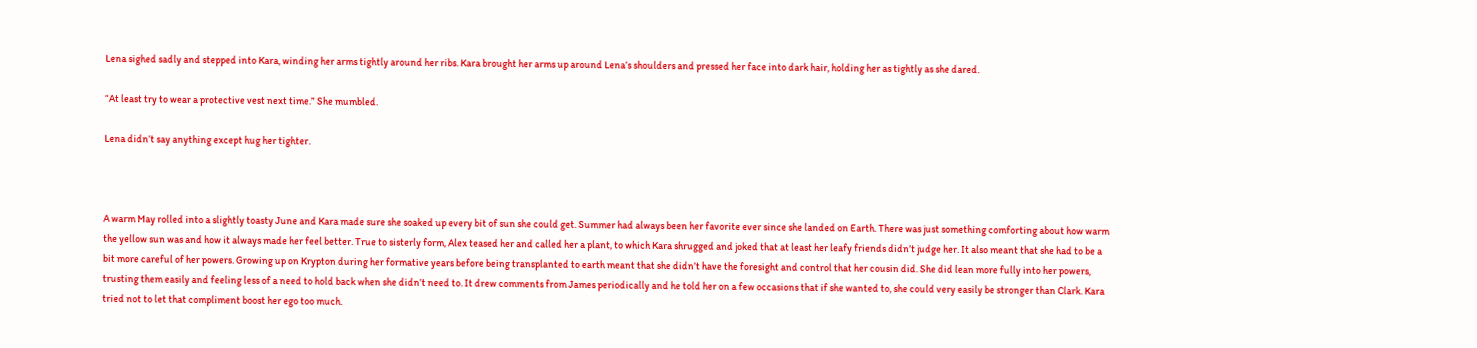Lena sighed sadly and stepped into Kara, winding her arms tightly around her ribs. Kara brought her arms up around Lena’s shoulders and pressed her face into dark hair, holding her as tightly as she dared.

“At least try to wear a protective vest next time.” She mumbled.

Lena didn’t say anything except hug her tighter.



A warm May rolled into a slightly toasty June and Kara made sure she soaked up every bit of sun she could get. Summer had always been her favorite ever since she landed on Earth. There was just something comforting about how warm the yellow sun was and how it always made her feel better. True to sisterly form, Alex teased her and called her a plant, to which Kara shrugged and joked that at least her leafy friends didn’t judge her. It also meant that she had to be a bit more careful of her powers. Growing up on Krypton during her formative years before being transplanted to earth meant that she didn’t have the foresight and control that her cousin did. She did lean more fully into her powers, trusting them easily and feeling less of a need to hold back when she didn’t need to. It drew comments from James periodically and he told her on a few occasions that if she wanted to, she could very easily be stronger than Clark. Kara tried not to let that compliment boost her ego too much.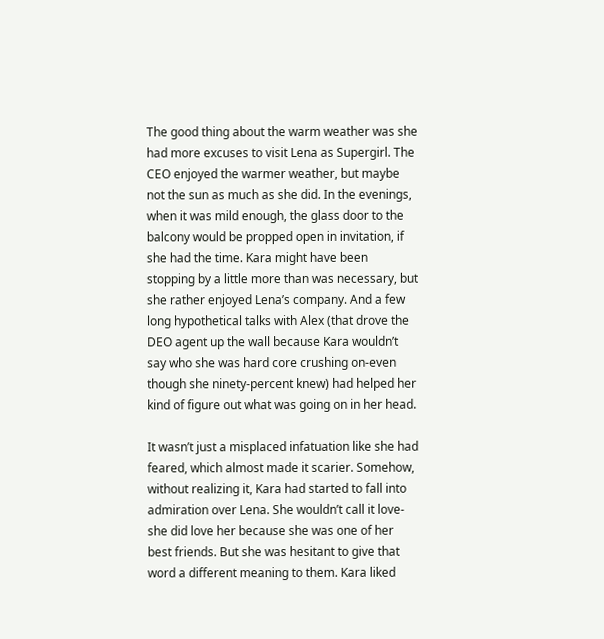The good thing about the warm weather was she had more excuses to visit Lena as Supergirl. The CEO enjoyed the warmer weather, but maybe not the sun as much as she did. In the evenings, when it was mild enough, the glass door to the balcony would be propped open in invitation, if she had the time. Kara might have been stopping by a little more than was necessary, but she rather enjoyed Lena’s company. And a few long hypothetical talks with Alex (that drove the DEO agent up the wall because Kara wouldn’t say who she was hard core crushing on-even though she ninety-percent knew) had helped her kind of figure out what was going on in her head.

It wasn’t just a misplaced infatuation like she had feared, which almost made it scarier. Somehow, without realizing it, Kara had started to fall into admiration over Lena. She wouldn’t call it love-she did love her because she was one of her best friends. But she was hesitant to give that word a different meaning to them. Kara liked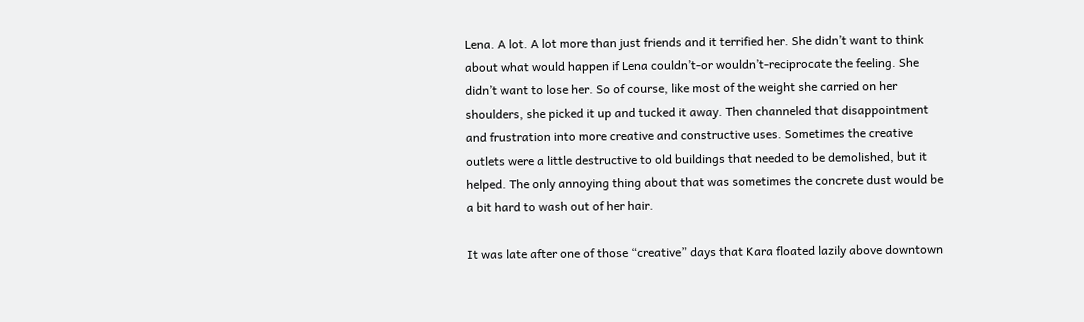Lena. A lot. A lot more than just friends and it terrified her. She didn’t want to think about what would happen if Lena couldn’t-or wouldn’t-reciprocate the feeling. She didn’t want to lose her. So of course, like most of the weight she carried on her shoulders, she picked it up and tucked it away. Then channeled that disappointment and frustration into more creative and constructive uses. Sometimes the creative outlets were a little destructive to old buildings that needed to be demolished, but it helped. The only annoying thing about that was sometimes the concrete dust would be a bit hard to wash out of her hair.

It was late after one of those “creative” days that Kara floated lazily above downtown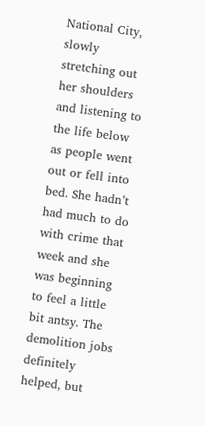National City, slowly stretching out her shoulders and listening to the life below as people went out or fell into bed. She hadn’t had much to do with crime that week and she was beginning to feel a little bit antsy. The demolition jobs definitely helped, but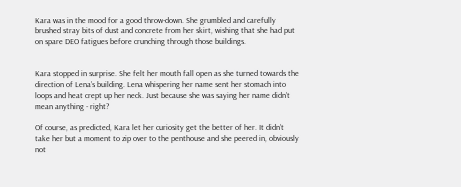Kara was in the mood for a good throw-down. She grumbled and carefully brushed stray bits of dust and concrete from her skirt, wishing that she had put on spare DEO fatigues before crunching through those buildings.


Kara stopped in surprise. She felt her mouth fall open as she turned towards the direction of Lena’s building. Lena whispering her name sent her stomach into loops and heat crept up her neck. Just because she was saying her name didn’t mean anything - right?

Of course, as predicted, Kara let her curiosity get the better of her. It didn’t take her but a moment to zip over to the penthouse and she peered in, obviously not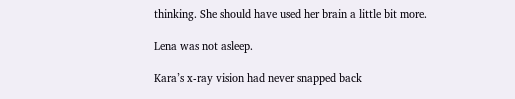thinking. She should have used her brain a little bit more.

Lena was not asleep.

Kara’s x-ray vision had never snapped back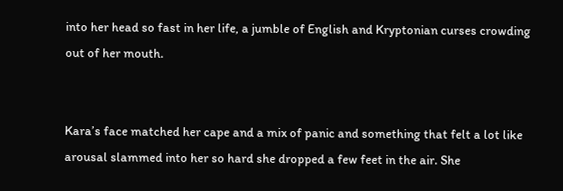into her head so fast in her life, a jumble of English and Kryptonian curses crowding out of her mouth.


Kara’s face matched her cape and a mix of panic and something that felt a lot like arousal slammed into her so hard she dropped a few feet in the air. She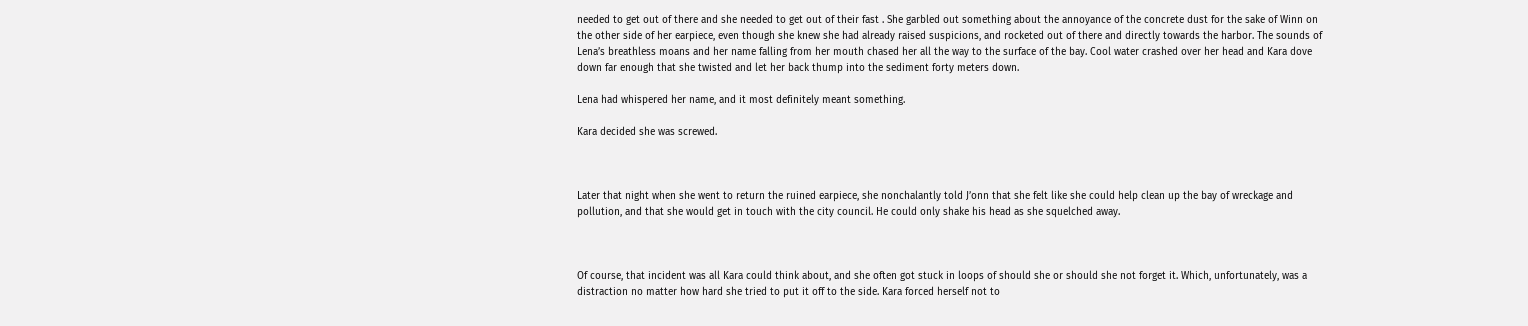needed to get out of there and she needed to get out of their fast . She garbled out something about the annoyance of the concrete dust for the sake of Winn on the other side of her earpiece, even though she knew she had already raised suspicions, and rocketed out of there and directly towards the harbor. The sounds of Lena’s breathless moans and her name falling from her mouth chased her all the way to the surface of the bay. Cool water crashed over her head and Kara dove down far enough that she twisted and let her back thump into the sediment forty meters down.

Lena had whispered her name, and it most definitely meant something.

Kara decided she was screwed.



Later that night when she went to return the ruined earpiece, she nonchalantly told J’onn that she felt like she could help clean up the bay of wreckage and pollution, and that she would get in touch with the city council. He could only shake his head as she squelched away.



Of course, that incident was all Kara could think about, and she often got stuck in loops of should she or should she not forget it. Which, unfortunately, was a distraction no matter how hard she tried to put it off to the side. Kara forced herself not to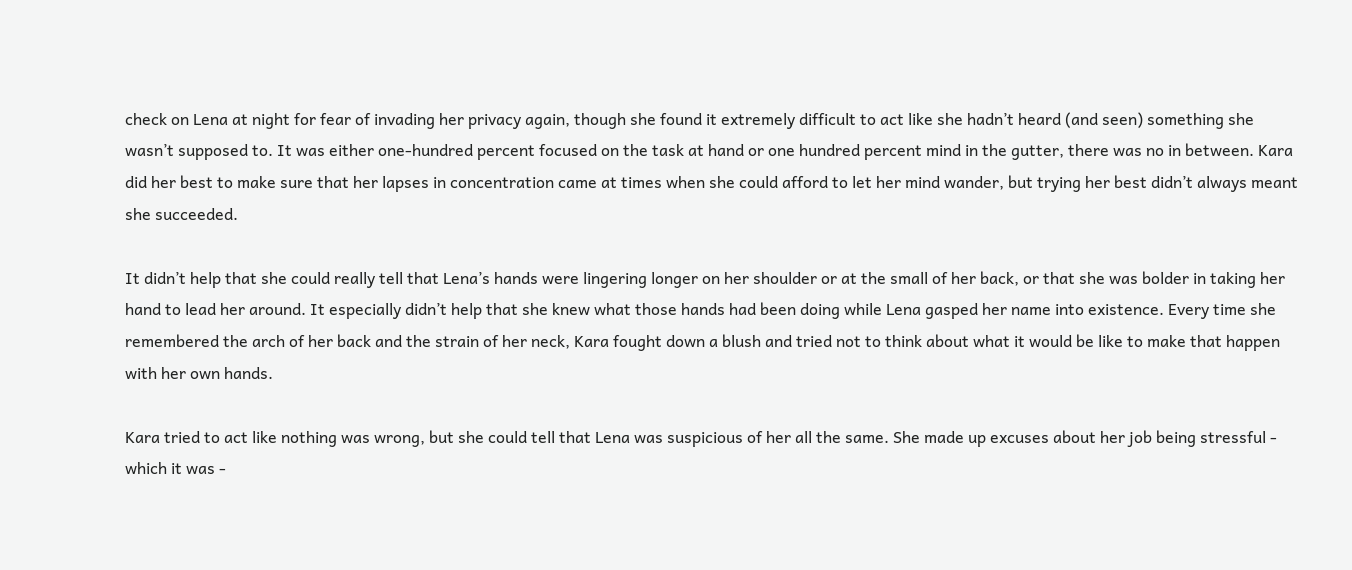check on Lena at night for fear of invading her privacy again, though she found it extremely difficult to act like she hadn’t heard (and seen) something she wasn’t supposed to. It was either one-hundred percent focused on the task at hand or one hundred percent mind in the gutter, there was no in between. Kara did her best to make sure that her lapses in concentration came at times when she could afford to let her mind wander, but trying her best didn’t always meant she succeeded.

It didn’t help that she could really tell that Lena’s hands were lingering longer on her shoulder or at the small of her back, or that she was bolder in taking her hand to lead her around. It especially didn’t help that she knew what those hands had been doing while Lena gasped her name into existence. Every time she remembered the arch of her back and the strain of her neck, Kara fought down a blush and tried not to think about what it would be like to make that happen with her own hands.

Kara tried to act like nothing was wrong, but she could tell that Lena was suspicious of her all the same. She made up excuses about her job being stressful - which it was -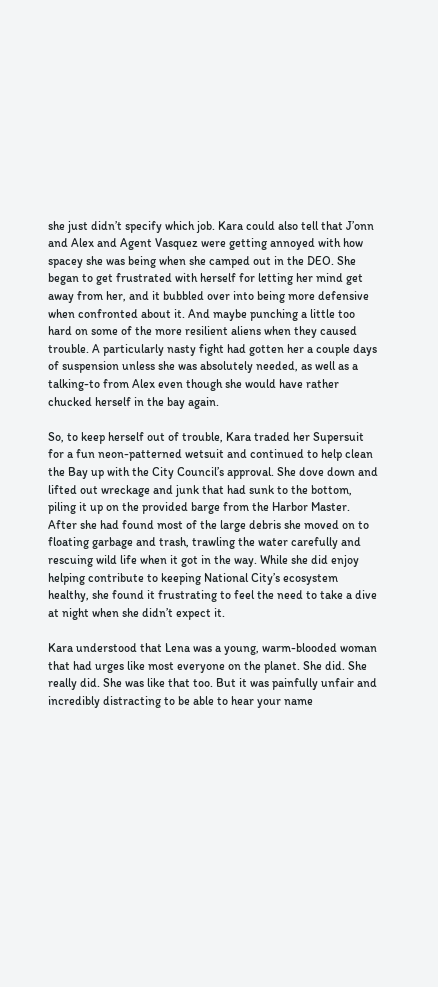she just didn’t specify which job. Kara could also tell that J’onn and Alex and Agent Vasquez were getting annoyed with how spacey she was being when she camped out in the DEO. She began to get frustrated with herself for letting her mind get away from her, and it bubbled over into being more defensive when confronted about it. And maybe punching a little too hard on some of the more resilient aliens when they caused trouble. A particularly nasty fight had gotten her a couple days of suspension unless she was absolutely needed, as well as a talking-to from Alex even though she would have rather chucked herself in the bay again.

So, to keep herself out of trouble, Kara traded her Supersuit for a fun neon-patterned wetsuit and continued to help clean the Bay up with the City Council’s approval. She dove down and lifted out wreckage and junk that had sunk to the bottom, piling it up on the provided barge from the Harbor Master. After she had found most of the large debris she moved on to floating garbage and trash, trawling the water carefully and rescuing wild life when it got in the way. While she did enjoy helping contribute to keeping National City’s ecosystem healthy, she found it frustrating to feel the need to take a dive at night when she didn’t expect it.

Kara understood that Lena was a young, warm-blooded woman that had urges like most everyone on the planet. She did. She really did. She was like that too. But it was painfully unfair and incredibly distracting to be able to hear your name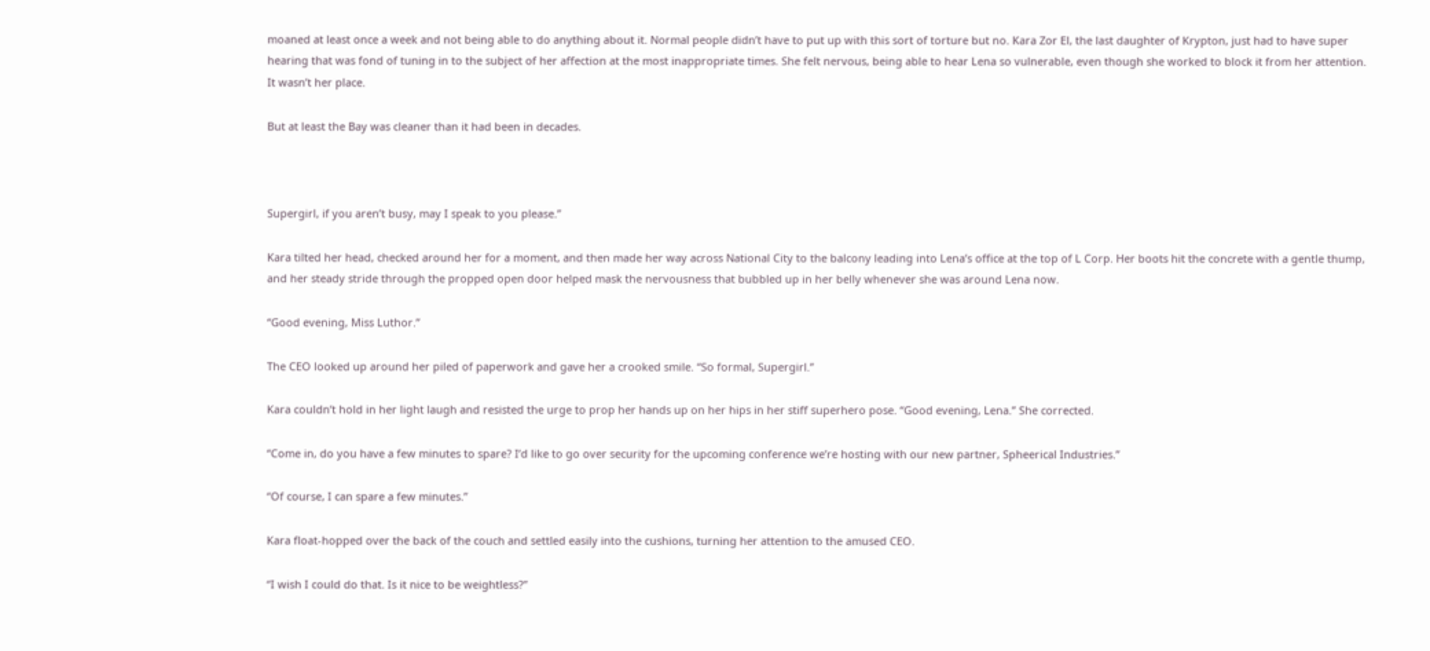moaned at least once a week and not being able to do anything about it. Normal people didn’t have to put up with this sort of torture but no. Kara Zor El, the last daughter of Krypton, just had to have super hearing that was fond of tuning in to the subject of her affection at the most inappropriate times. She felt nervous, being able to hear Lena so vulnerable, even though she worked to block it from her attention. It wasn’t her place.

But at least the Bay was cleaner than it had been in decades.



Supergirl, if you aren’t busy, may I speak to you please.”

Kara tilted her head, checked around her for a moment, and then made her way across National City to the balcony leading into Lena’s office at the top of L Corp. Her boots hit the concrete with a gentle thump, and her steady stride through the propped open door helped mask the nervousness that bubbled up in her belly whenever she was around Lena now.

“Good evening, Miss Luthor.”

The CEO looked up around her piled of paperwork and gave her a crooked smile. “So formal, Supergirl.”

Kara couldn’t hold in her light laugh and resisted the urge to prop her hands up on her hips in her stiff superhero pose. “Good evening, Lena.” She corrected.

“Come in, do you have a few minutes to spare? I’d like to go over security for the upcoming conference we’re hosting with our new partner, Spheerical Industries.”

“Of course, I can spare a few minutes.”

Kara float-hopped over the back of the couch and settled easily into the cushions, turning her attention to the amused CEO.

“I wish I could do that. Is it nice to be weightless?”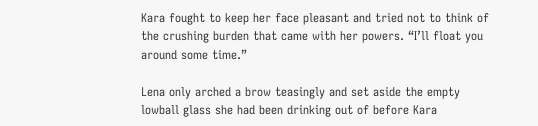Kara fought to keep her face pleasant and tried not to think of the crushing burden that came with her powers. “I’ll float you around some time.”

Lena only arched a brow teasingly and set aside the empty lowball glass she had been drinking out of before Kara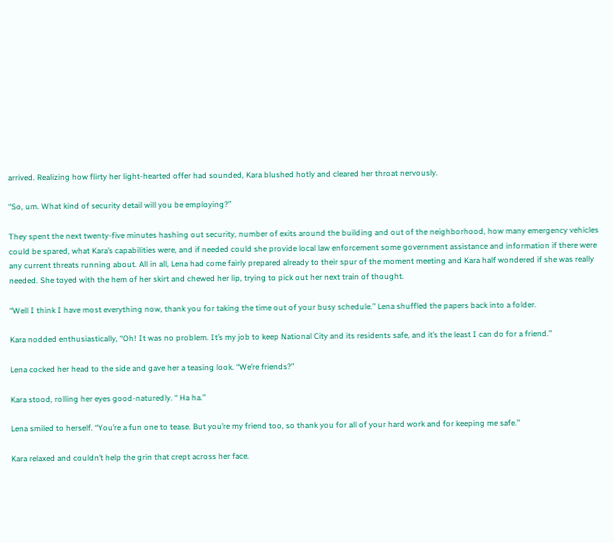arrived. Realizing how flirty her light-hearted offer had sounded, Kara blushed hotly and cleared her throat nervously.

“So, um. What kind of security detail will you be employing?”

They spent the next twenty-five minutes hashing out security, number of exits around the building and out of the neighborhood, how many emergency vehicles could be spared, what Kara’s capabilities were, and if needed could she provide local law enforcement some government assistance and information if there were any current threats running about. All in all, Lena had come fairly prepared already to their spur of the moment meeting and Kara half wondered if she was really needed. She toyed with the hem of her skirt and chewed her lip, trying to pick out her next train of thought.

“Well I think I have most everything now, thank you for taking the time out of your busy schedule.” Lena shuffled the papers back into a folder.

Kara nodded enthusiastically, “Oh! It was no problem. It’s my job to keep National City and its residents safe, and it’s the least I can do for a friend.”

Lena cocked her head to the side and gave her a teasing look. “We’re friends?”

Kara stood, rolling her eyes good-naturedly. “ Ha ha.”

Lena smiled to herself. “You’re a fun one to tease. But you’re my friend too, so thank you for all of your hard work and for keeping me safe.”

Kara relaxed and couldn’t help the grin that crept across her face.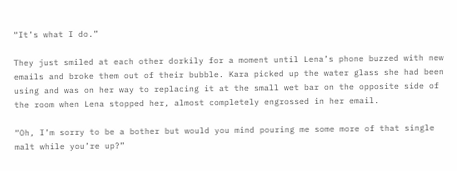“It’s what I do.”

They just smiled at each other dorkily for a moment until Lena’s phone buzzed with new emails and broke them out of their bubble. Kara picked up the water glass she had been using and was on her way to replacing it at the small wet bar on the opposite side of the room when Lena stopped her, almost completely engrossed in her email.

“Oh, I’m sorry to be a bother but would you mind pouring me some more of that single malt while you’re up?”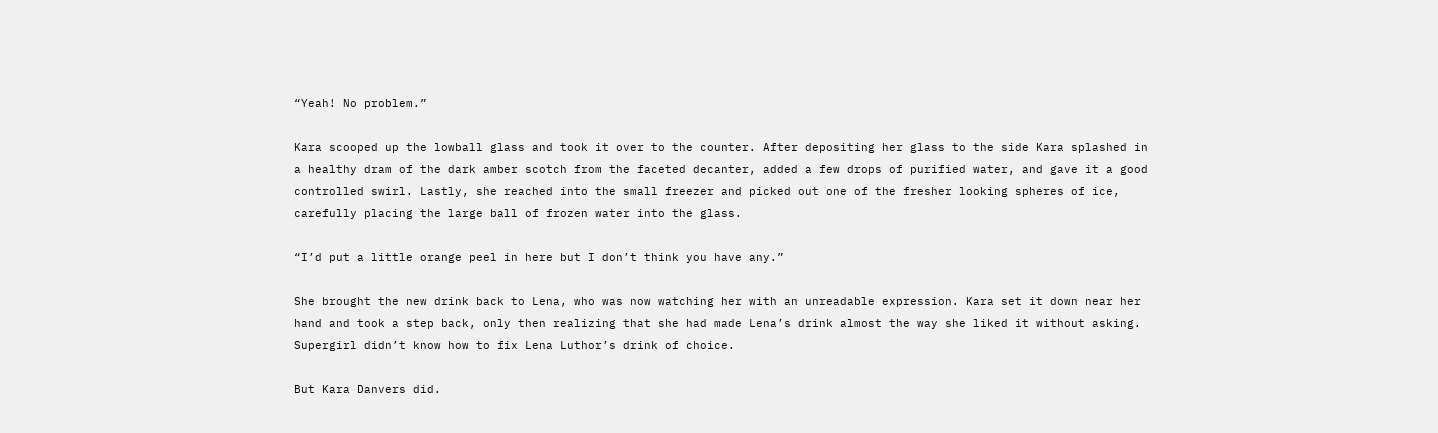“Yeah! No problem.”

Kara scooped up the lowball glass and took it over to the counter. After depositing her glass to the side Kara splashed in a healthy dram of the dark amber scotch from the faceted decanter, added a few drops of purified water, and gave it a good controlled swirl. Lastly, she reached into the small freezer and picked out one of the fresher looking spheres of ice, carefully placing the large ball of frozen water into the glass.

“I’d put a little orange peel in here but I don’t think you have any.”

She brought the new drink back to Lena, who was now watching her with an unreadable expression. Kara set it down near her hand and took a step back, only then realizing that she had made Lena’s drink almost the way she liked it without asking. Supergirl didn’t know how to fix Lena Luthor’s drink of choice.

But Kara Danvers did.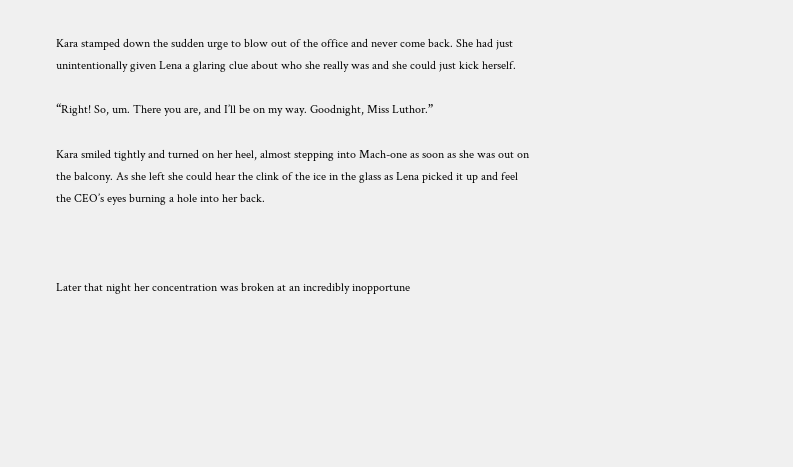Kara stamped down the sudden urge to blow out of the office and never come back. She had just unintentionally given Lena a glaring clue about who she really was and she could just kick herself.

“Right! So, um. There you are, and I’ll be on my way. Goodnight, Miss Luthor.”

Kara smiled tightly and turned on her heel, almost stepping into Mach-one as soon as she was out on the balcony. As she left she could hear the clink of the ice in the glass as Lena picked it up and feel the CEO’s eyes burning a hole into her back.



Later that night her concentration was broken at an incredibly inopportune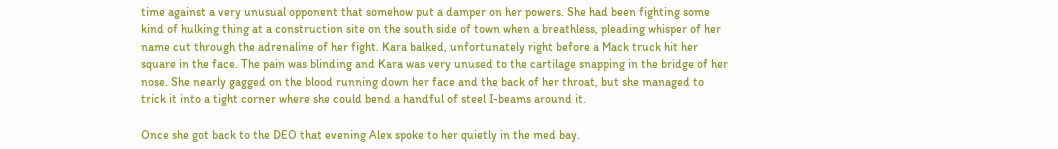time against a very unusual opponent that somehow put a damper on her powers. She had been fighting some kind of hulking thing at a construction site on the south side of town when a breathless, pleading whisper of her name cut through the adrenaline of her fight. Kara balked, unfortunately right before a Mack truck hit her square in the face. The pain was blinding and Kara was very unused to the cartilage snapping in the bridge of her nose. She nearly gagged on the blood running down her face and the back of her throat, but she managed to trick it into a tight corner where she could bend a handful of steel I-beams around it.

Once she got back to the DEO that evening Alex spoke to her quietly in the med bay.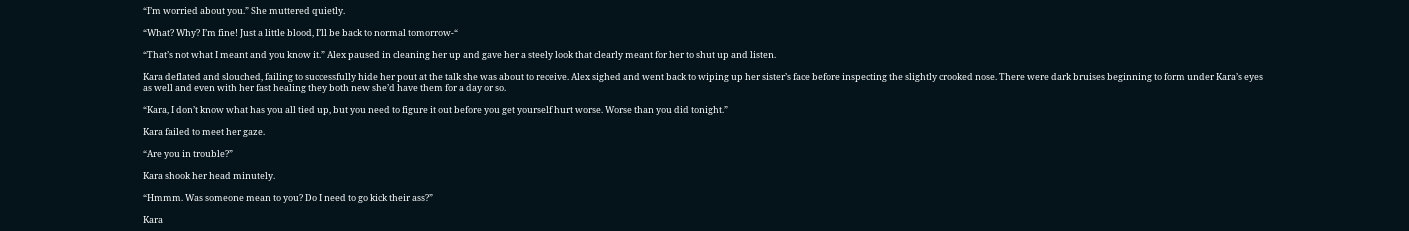“I’m worried about you.” She muttered quietly.

“What? Why? I’m fine! Just a little blood, I’ll be back to normal tomorrow-“

“That’s not what I meant and you know it.” Alex paused in cleaning her up and gave her a steely look that clearly meant for her to shut up and listen.

Kara deflated and slouched, failing to successfully hide her pout at the talk she was about to receive. Alex sighed and went back to wiping up her sister’s face before inspecting the slightly crooked nose. There were dark bruises beginning to form under Kara’s eyes as well and even with her fast healing they both new she’d have them for a day or so.

“Kara, I don’t know what has you all tied up, but you need to figure it out before you get yourself hurt worse. Worse than you did tonight.”

Kara failed to meet her gaze.

“Are you in trouble?”

Kara shook her head minutely.

“Hmmm. Was someone mean to you? Do I need to go kick their ass?”

Kara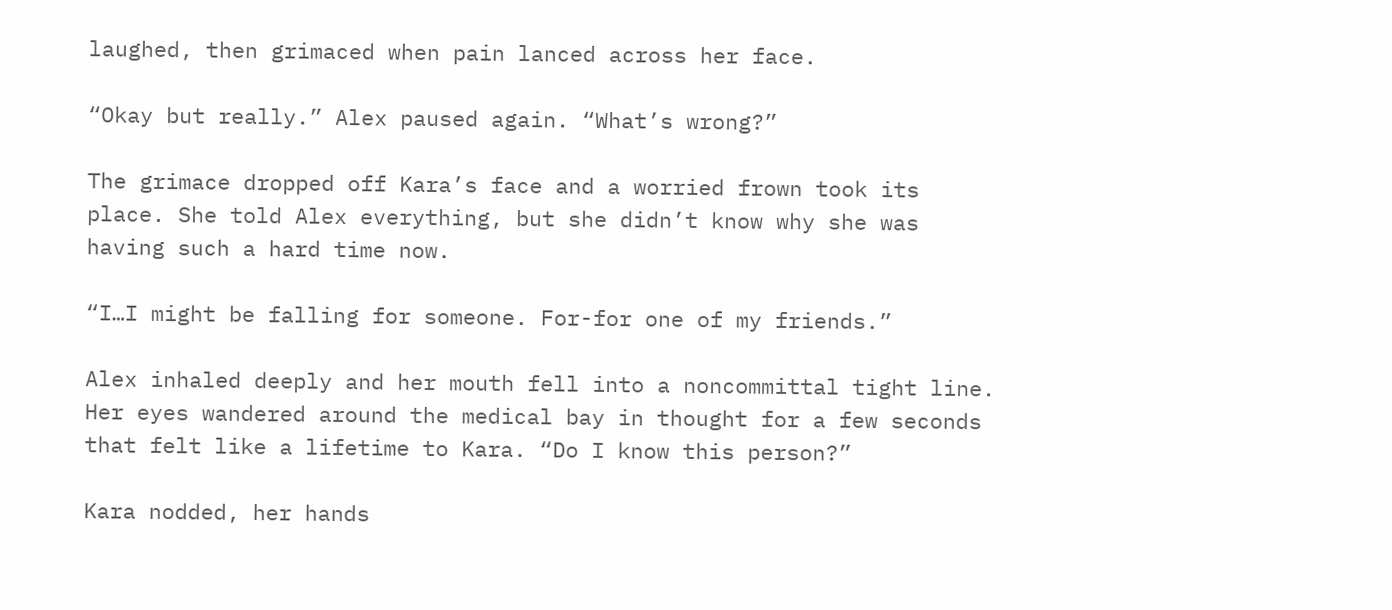laughed, then grimaced when pain lanced across her face.

“Okay but really.” Alex paused again. “What’s wrong?”

The grimace dropped off Kara’s face and a worried frown took its place. She told Alex everything, but she didn’t know why she was having such a hard time now.

“I…I might be falling for someone. For-for one of my friends.”

Alex inhaled deeply and her mouth fell into a noncommittal tight line. Her eyes wandered around the medical bay in thought for a few seconds that felt like a lifetime to Kara. “Do I know this person?”

Kara nodded, her hands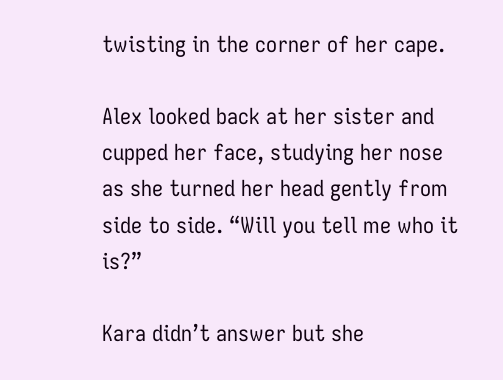twisting in the corner of her cape.

Alex looked back at her sister and cupped her face, studying her nose as she turned her head gently from side to side. “Will you tell me who it is?”

Kara didn’t answer but she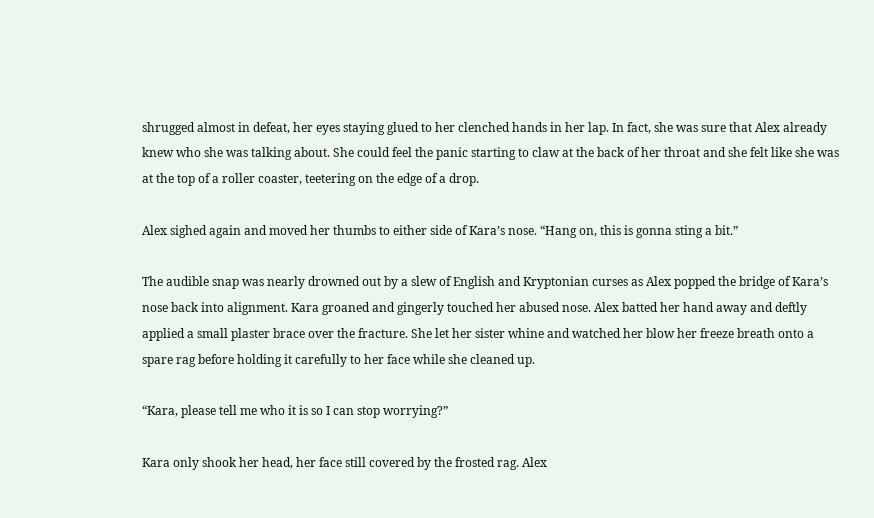shrugged almost in defeat, her eyes staying glued to her clenched hands in her lap. In fact, she was sure that Alex already knew who she was talking about. She could feel the panic starting to claw at the back of her throat and she felt like she was at the top of a roller coaster, teetering on the edge of a drop.

Alex sighed again and moved her thumbs to either side of Kara’s nose. “Hang on, this is gonna sting a bit.”

The audible snap was nearly drowned out by a slew of English and Kryptonian curses as Alex popped the bridge of Kara’s nose back into alignment. Kara groaned and gingerly touched her abused nose. Alex batted her hand away and deftly applied a small plaster brace over the fracture. She let her sister whine and watched her blow her freeze breath onto a spare rag before holding it carefully to her face while she cleaned up.

“Kara, please tell me who it is so I can stop worrying?”

Kara only shook her head, her face still covered by the frosted rag. Alex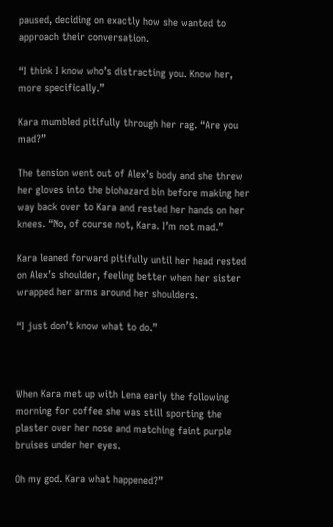paused, deciding on exactly how she wanted to approach their conversation.

“I think I know who’s distracting you. Know her, more specifically.”

Kara mumbled pitifully through her rag. “Are you mad?”

The tension went out of Alex’s body and she threw her gloves into the biohazard bin before making her way back over to Kara and rested her hands on her knees. “No, of course not, Kara. I’m not mad.”

Kara leaned forward pitifully until her head rested on Alex’s shoulder, feeling better when her sister wrapped her arms around her shoulders.

“I just don’t know what to do.”



When Kara met up with Lena early the following morning for coffee she was still sporting the plaster over her nose and matching faint purple bruises under her eyes.

Oh my god. Kara what happened?”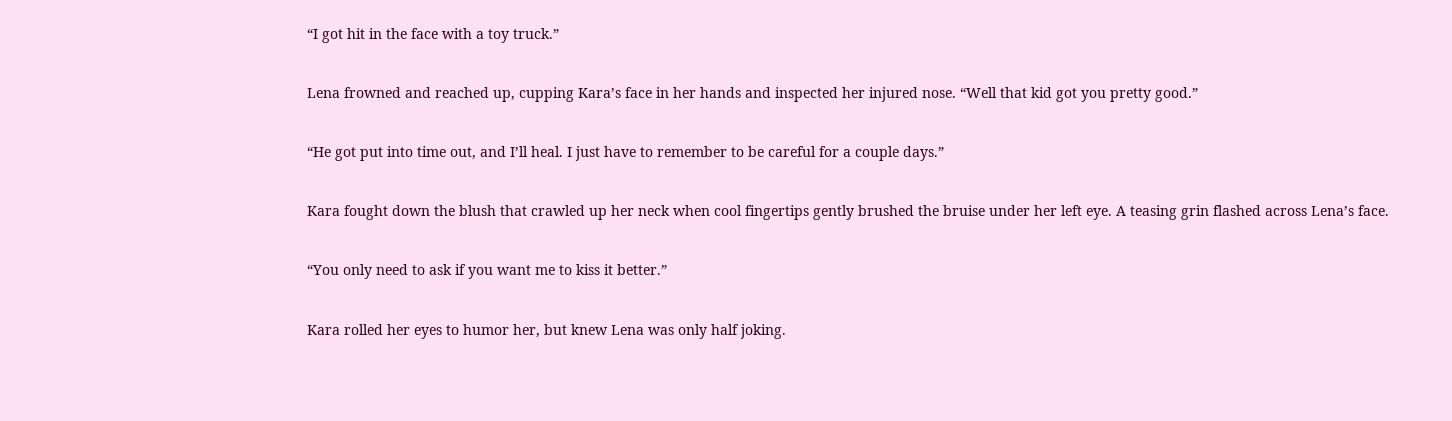“I got hit in the face with a toy truck.”

Lena frowned and reached up, cupping Kara’s face in her hands and inspected her injured nose. “Well that kid got you pretty good.”

“He got put into time out, and I’ll heal. I just have to remember to be careful for a couple days.”

Kara fought down the blush that crawled up her neck when cool fingertips gently brushed the bruise under her left eye. A teasing grin flashed across Lena’s face.

“You only need to ask if you want me to kiss it better.”

Kara rolled her eyes to humor her, but knew Lena was only half joking.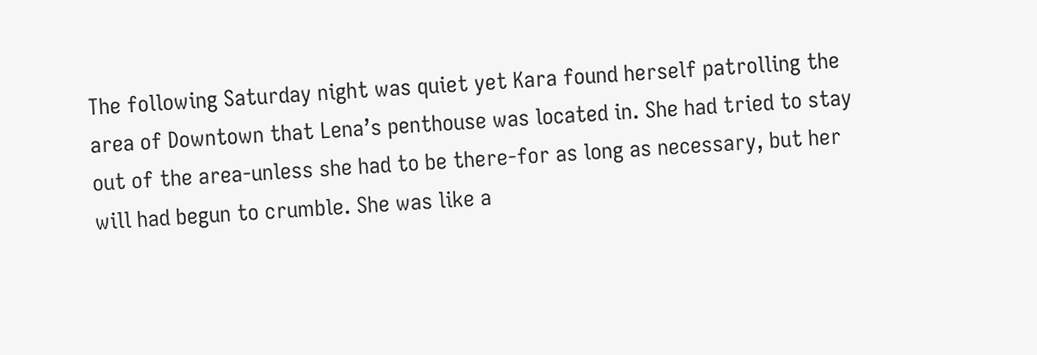The following Saturday night was quiet yet Kara found herself patrolling the area of Downtown that Lena’s penthouse was located in. She had tried to stay out of the area-unless she had to be there-for as long as necessary, but her will had begun to crumble. She was like a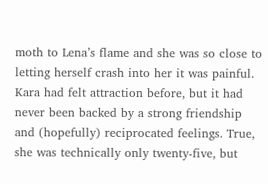moth to Lena’s flame and she was so close to letting herself crash into her it was painful. Kara had felt attraction before, but it had never been backed by a strong friendship and (hopefully) reciprocated feelings. True, she was technically only twenty-five, but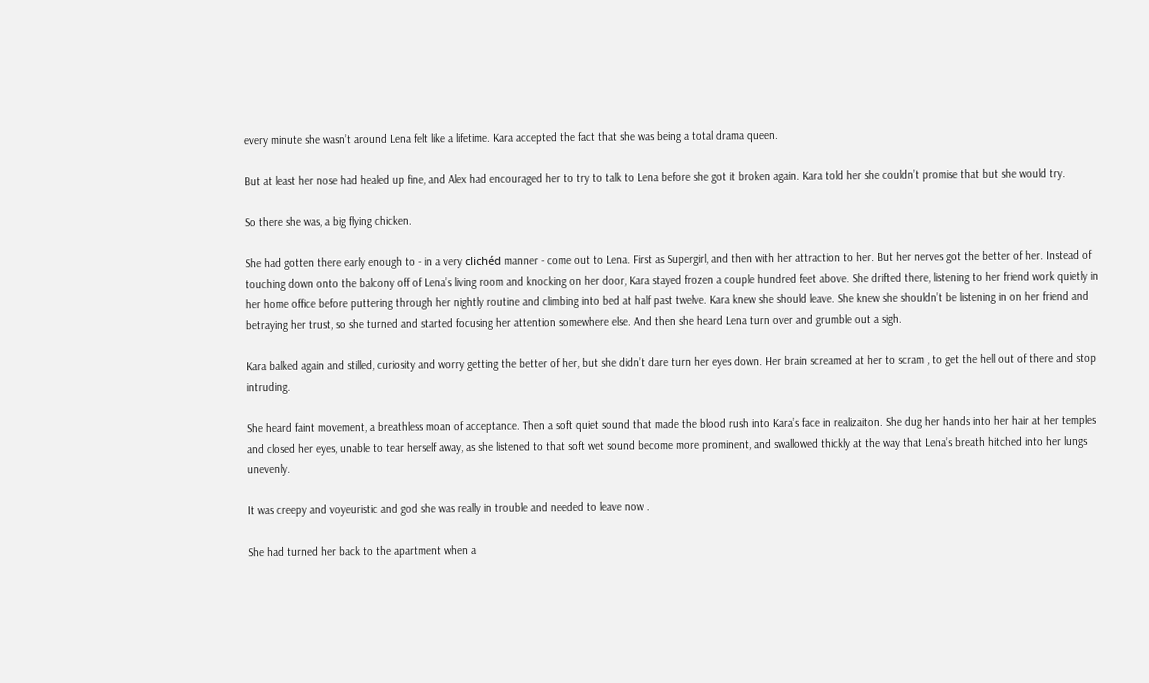every minute she wasn’t around Lena felt like a lifetime. Kara accepted the fact that she was being a total drama queen.

But at least her nose had healed up fine, and Alex had encouraged her to try to talk to Lena before she got it broken again. Kara told her she couldn’t promise that but she would try.

So there she was, a big flying chicken.

She had gotten there early enough to - in a very clichéd manner - come out to Lena. First as Supergirl, and then with her attraction to her. But her nerves got the better of her. Instead of touching down onto the balcony off of Lena’s living room and knocking on her door, Kara stayed frozen a couple hundred feet above. She drifted there, listening to her friend work quietly in her home office before puttering through her nightly routine and climbing into bed at half past twelve. Kara knew she should leave. She knew she shouldn’t be listening in on her friend and betraying her trust, so she turned and started focusing her attention somewhere else. And then she heard Lena turn over and grumble out a sigh.

Kara balked again and stilled, curiosity and worry getting the better of her, but she didn’t dare turn her eyes down. Her brain screamed at her to scram , to get the hell out of there and stop intruding.

She heard faint movement, a breathless moan of acceptance. Then a soft quiet sound that made the blood rush into Kara’s face in realizaiton. She dug her hands into her hair at her temples and closed her eyes, unable to tear herself away, as she listened to that soft wet sound become more prominent, and swallowed thickly at the way that Lena’s breath hitched into her lungs unevenly.

It was creepy and voyeuristic and god she was really in trouble and needed to leave now .

She had turned her back to the apartment when a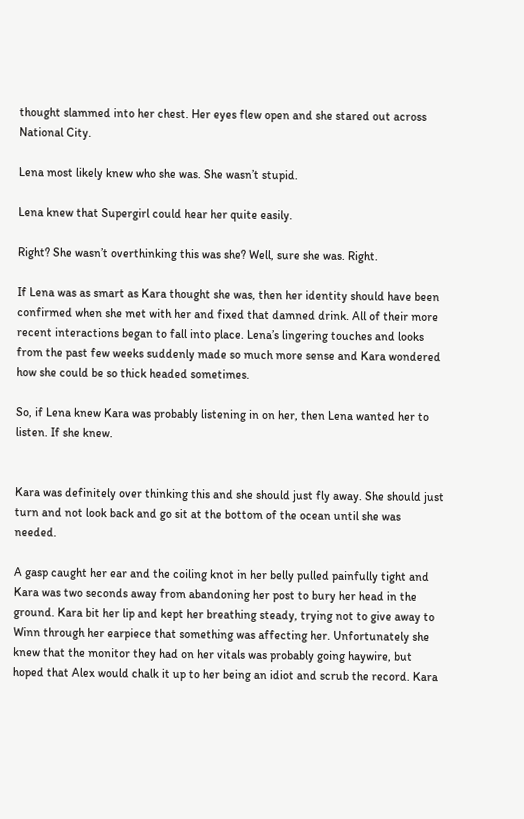thought slammed into her chest. Her eyes flew open and she stared out across National City.

Lena most likely knew who she was. She wasn’t stupid.

Lena knew that Supergirl could hear her quite easily.

Right? She wasn’t overthinking this was she? Well, sure she was. Right.

If Lena was as smart as Kara thought she was, then her identity should have been confirmed when she met with her and fixed that damned drink. All of their more recent interactions began to fall into place. Lena’s lingering touches and looks from the past few weeks suddenly made so much more sense and Kara wondered how she could be so thick headed sometimes.

So, if Lena knew Kara was probably listening in on her, then Lena wanted her to listen. If she knew.


Kara was definitely over thinking this and she should just fly away. She should just turn and not look back and go sit at the bottom of the ocean until she was needed.

A gasp caught her ear and the coiling knot in her belly pulled painfully tight and Kara was two seconds away from abandoning her post to bury her head in the ground. Kara bit her lip and kept her breathing steady, trying not to give away to Winn through her earpiece that something was affecting her. Unfortunately she knew that the monitor they had on her vitals was probably going haywire, but hoped that Alex would chalk it up to her being an idiot and scrub the record. Kara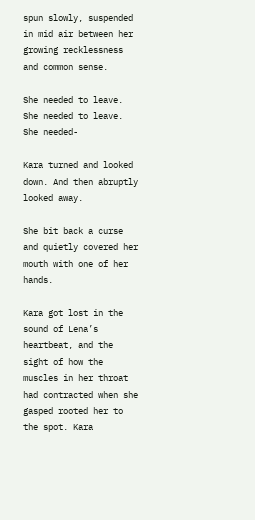spun slowly, suspended in mid air between her growing recklessness and common sense.

She needed to leave. She needed to leave. She needed-

Kara turned and looked down. And then abruptly looked away.

She bit back a curse and quietly covered her mouth with one of her hands.

Kara got lost in the sound of Lena’s heartbeat, and the sight of how the muscles in her throat had contracted when she gasped rooted her to the spot. Kara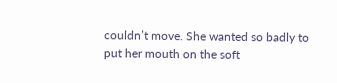couldn’t move. She wanted so badly to put her mouth on the soft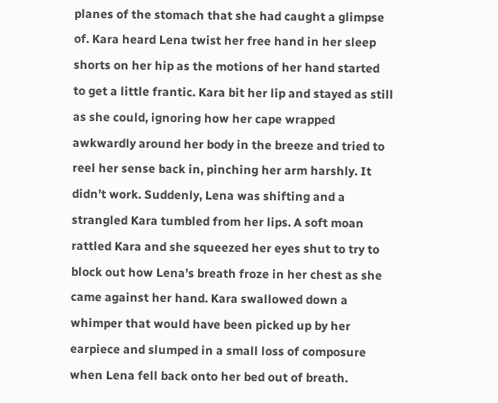planes of the stomach that she had caught a glimpse of. Kara heard Lena twist her free hand in her sleep shorts on her hip as the motions of her hand started to get a little frantic. Kara bit her lip and stayed as still as she could, ignoring how her cape wrapped awkwardly around her body in the breeze and tried to reel her sense back in, pinching her arm harshly. It didn’t work. Suddenly, Lena was shifting and a strangled Kara tumbled from her lips. A soft moan rattled Kara and she squeezed her eyes shut to try to block out how Lena’s breath froze in her chest as she came against her hand. Kara swallowed down a whimper that would have been picked up by her earpiece and slumped in a small loss of composure when Lena fell back onto her bed out of breath.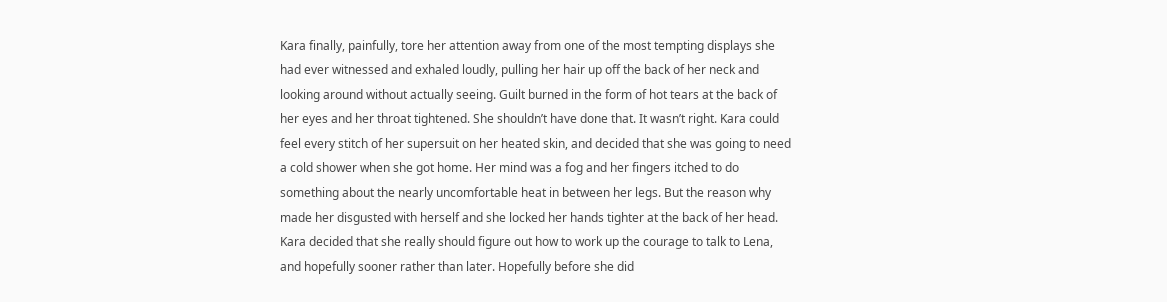Kara finally, painfully, tore her attention away from one of the most tempting displays she had ever witnessed and exhaled loudly, pulling her hair up off the back of her neck and looking around without actually seeing. Guilt burned in the form of hot tears at the back of her eyes and her throat tightened. She shouldn’t have done that. It wasn’t right. Kara could feel every stitch of her supersuit on her heated skin, and decided that she was going to need a cold shower when she got home. Her mind was a fog and her fingers itched to do something about the nearly uncomfortable heat in between her legs. But the reason why made her disgusted with herself and she locked her hands tighter at the back of her head. Kara decided that she really should figure out how to work up the courage to talk to Lena, and hopefully sooner rather than later. Hopefully before she did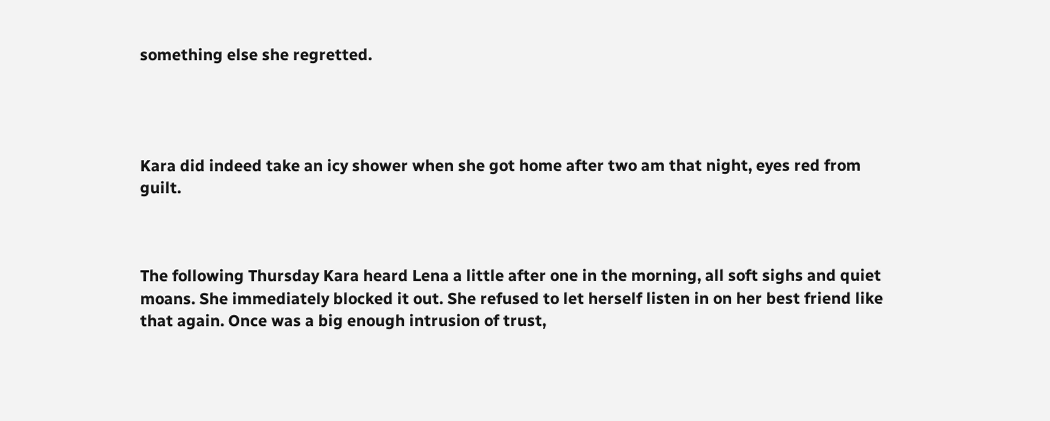something else she regretted.




Kara did indeed take an icy shower when she got home after two am that night, eyes red from guilt.



The following Thursday Kara heard Lena a little after one in the morning, all soft sighs and quiet moans. She immediately blocked it out. She refused to let herself listen in on her best friend like that again. Once was a big enough intrusion of trust,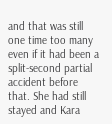and that was still one time too many even if it had been a split-second partial accident before that. She had still stayed and Kara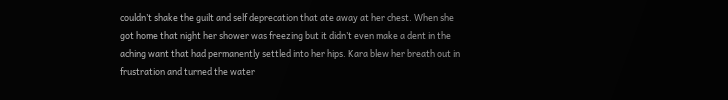couldn’t shake the guilt and self deprecation that ate away at her chest. When she got home that night her shower was freezing but it didn’t even make a dent in the aching want that had permanently settled into her hips. Kara blew her breath out in frustration and turned the water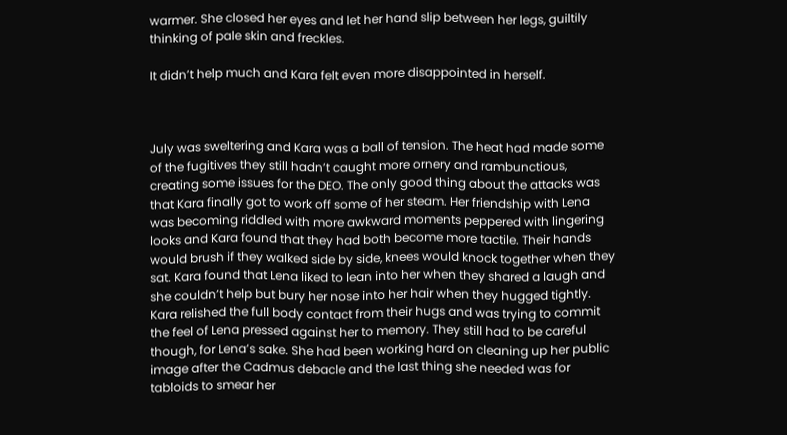warmer. She closed her eyes and let her hand slip between her legs, guiltily thinking of pale skin and freckles.

It didn’t help much and Kara felt even more disappointed in herself.



July was sweltering and Kara was a ball of tension. The heat had made some of the fugitives they still hadn’t caught more ornery and rambunctious, creating some issues for the DEO. The only good thing about the attacks was that Kara finally got to work off some of her steam. Her friendship with Lena was becoming riddled with more awkward moments peppered with lingering looks and Kara found that they had both become more tactile. Their hands would brush if they walked side by side, knees would knock together when they sat. Kara found that Lena liked to lean into her when they shared a laugh and she couldn’t help but bury her nose into her hair when they hugged tightly. Kara relished the full body contact from their hugs and was trying to commit the feel of Lena pressed against her to memory. They still had to be careful though, for Lena’s sake. She had been working hard on cleaning up her public image after the Cadmus debacle and the last thing she needed was for tabloids to smear her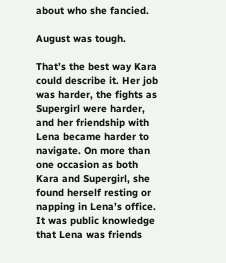about who she fancied.

August was tough.

That’s the best way Kara could describe it. Her job was harder, the fights as Supergirl were harder, and her friendship with Lena became harder to navigate. On more than one occasion as both Kara and Supergirl, she found herself resting or napping in Lena’s office. It was public knowledge that Lena was friends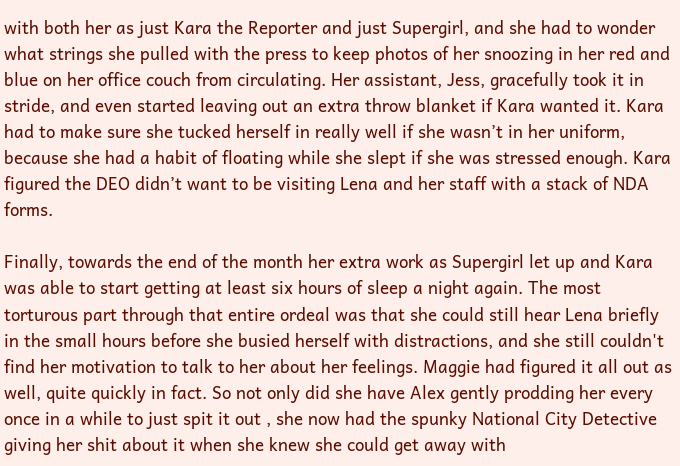with both her as just Kara the Reporter and just Supergirl, and she had to wonder what strings she pulled with the press to keep photos of her snoozing in her red and blue on her office couch from circulating. Her assistant, Jess, gracefully took it in stride, and even started leaving out an extra throw blanket if Kara wanted it. Kara had to make sure she tucked herself in really well if she wasn’t in her uniform, because she had a habit of floating while she slept if she was stressed enough. Kara figured the DEO didn’t want to be visiting Lena and her staff with a stack of NDA forms.

Finally, towards the end of the month her extra work as Supergirl let up and Kara was able to start getting at least six hours of sleep a night again. The most torturous part through that entire ordeal was that she could still hear Lena briefly in the small hours before she busied herself with distractions, and she still couldn't find her motivation to talk to her about her feelings. Maggie had figured it all out as well, quite quickly in fact. So not only did she have Alex gently prodding her every once in a while to just spit it out , she now had the spunky National City Detective giving her shit about it when she knew she could get away with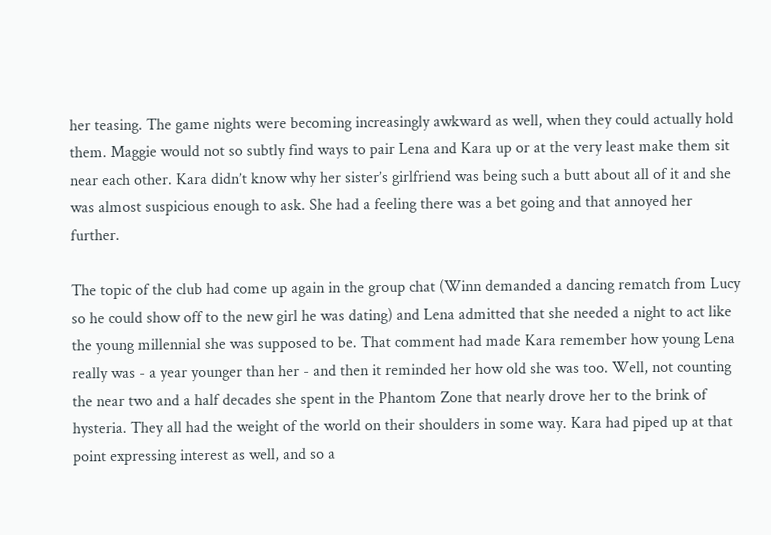her teasing. The game nights were becoming increasingly awkward as well, when they could actually hold them. Maggie would not so subtly find ways to pair Lena and Kara up or at the very least make them sit near each other. Kara didn’t know why her sister’s girlfriend was being such a butt about all of it and she was almost suspicious enough to ask. She had a feeling there was a bet going and that annoyed her further.

The topic of the club had come up again in the group chat (Winn demanded a dancing rematch from Lucy so he could show off to the new girl he was dating) and Lena admitted that she needed a night to act like the young millennial she was supposed to be. That comment had made Kara remember how young Lena really was - a year younger than her - and then it reminded her how old she was too. Well, not counting the near two and a half decades she spent in the Phantom Zone that nearly drove her to the brink of hysteria. They all had the weight of the world on their shoulders in some way. Kara had piped up at that point expressing interest as well, and so a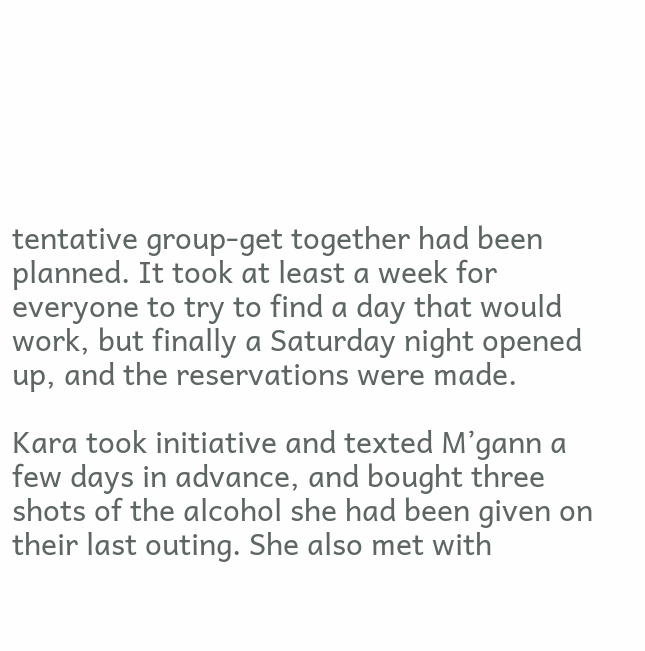tentative group-get together had been planned. It took at least a week for everyone to try to find a day that would work, but finally a Saturday night opened up, and the reservations were made.

Kara took initiative and texted M’gann a few days in advance, and bought three shots of the alcohol she had been given on their last outing. She also met with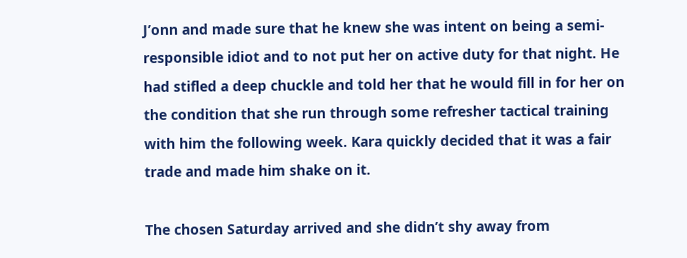J’onn and made sure that he knew she was intent on being a semi-responsible idiot and to not put her on active duty for that night. He had stifled a deep chuckle and told her that he would fill in for her on the condition that she run through some refresher tactical training with him the following week. Kara quickly decided that it was a fair trade and made him shake on it.

The chosen Saturday arrived and she didn’t shy away from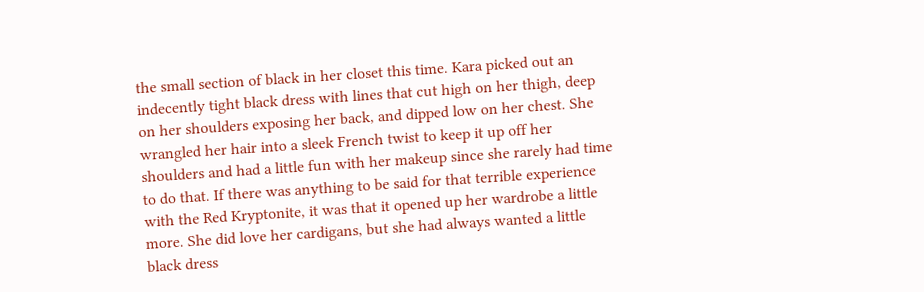the small section of black in her closet this time. Kara picked out an indecently tight black dress with lines that cut high on her thigh, deep on her shoulders exposing her back, and dipped low on her chest. She wrangled her hair into a sleek French twist to keep it up off her shoulders and had a little fun with her makeup since she rarely had time to do that. If there was anything to be said for that terrible experience with the Red Kryptonite, it was that it opened up her wardrobe a little more. She did love her cardigans, but she had always wanted a little black dress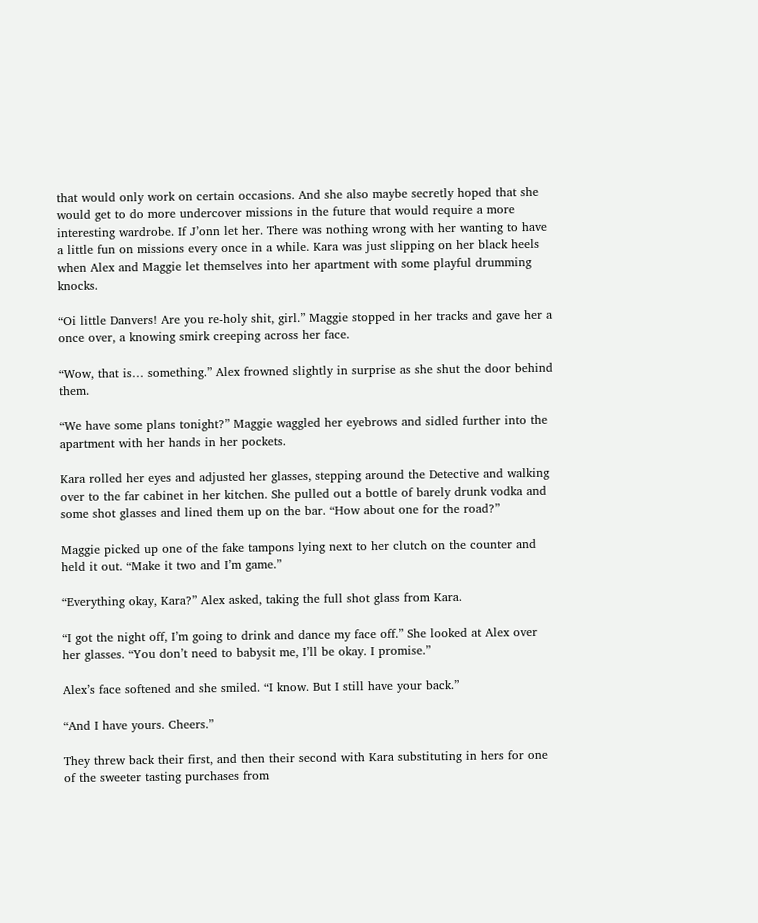that would only work on certain occasions. And she also maybe secretly hoped that she would get to do more undercover missions in the future that would require a more interesting wardrobe. If J’onn let her. There was nothing wrong with her wanting to have a little fun on missions every once in a while. Kara was just slipping on her black heels when Alex and Maggie let themselves into her apartment with some playful drumming knocks.

“Oi little Danvers! Are you re-holy shit, girl.” Maggie stopped in her tracks and gave her a once over, a knowing smirk creeping across her face.

“Wow, that is… something.” Alex frowned slightly in surprise as she shut the door behind them.

“We have some plans tonight?” Maggie waggled her eyebrows and sidled further into the apartment with her hands in her pockets.

Kara rolled her eyes and adjusted her glasses, stepping around the Detective and walking over to the far cabinet in her kitchen. She pulled out a bottle of barely drunk vodka and some shot glasses and lined them up on the bar. “How about one for the road?”

Maggie picked up one of the fake tampons lying next to her clutch on the counter and held it out. “Make it two and I’m game.”

“Everything okay, Kara?” Alex asked, taking the full shot glass from Kara.

“I got the night off, I’m going to drink and dance my face off.” She looked at Alex over her glasses. “You don’t need to babysit me, I’ll be okay. I promise.”

Alex’s face softened and she smiled. “I know. But I still have your back.”

“And I have yours. Cheers.”

They threw back their first, and then their second with Kara substituting in hers for one of the sweeter tasting purchases from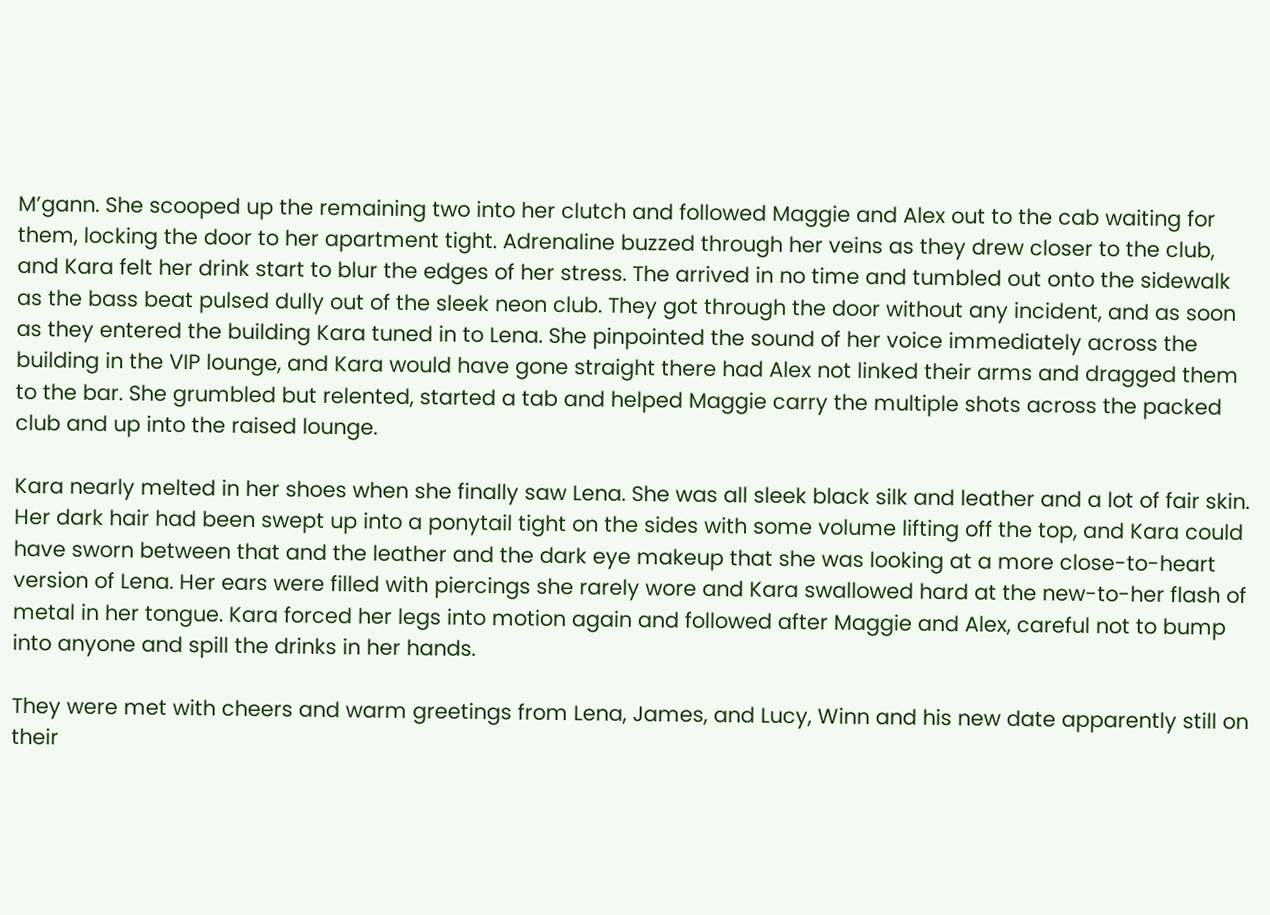M’gann. She scooped up the remaining two into her clutch and followed Maggie and Alex out to the cab waiting for them, locking the door to her apartment tight. Adrenaline buzzed through her veins as they drew closer to the club, and Kara felt her drink start to blur the edges of her stress. The arrived in no time and tumbled out onto the sidewalk as the bass beat pulsed dully out of the sleek neon club. They got through the door without any incident, and as soon as they entered the building Kara tuned in to Lena. She pinpointed the sound of her voice immediately across the building in the VIP lounge, and Kara would have gone straight there had Alex not linked their arms and dragged them to the bar. She grumbled but relented, started a tab and helped Maggie carry the multiple shots across the packed club and up into the raised lounge.

Kara nearly melted in her shoes when she finally saw Lena. She was all sleek black silk and leather and a lot of fair skin. Her dark hair had been swept up into a ponytail tight on the sides with some volume lifting off the top, and Kara could have sworn between that and the leather and the dark eye makeup that she was looking at a more close-to-heart version of Lena. Her ears were filled with piercings she rarely wore and Kara swallowed hard at the new-to-her flash of metal in her tongue. Kara forced her legs into motion again and followed after Maggie and Alex, careful not to bump into anyone and spill the drinks in her hands.

They were met with cheers and warm greetings from Lena, James, and Lucy, Winn and his new date apparently still on their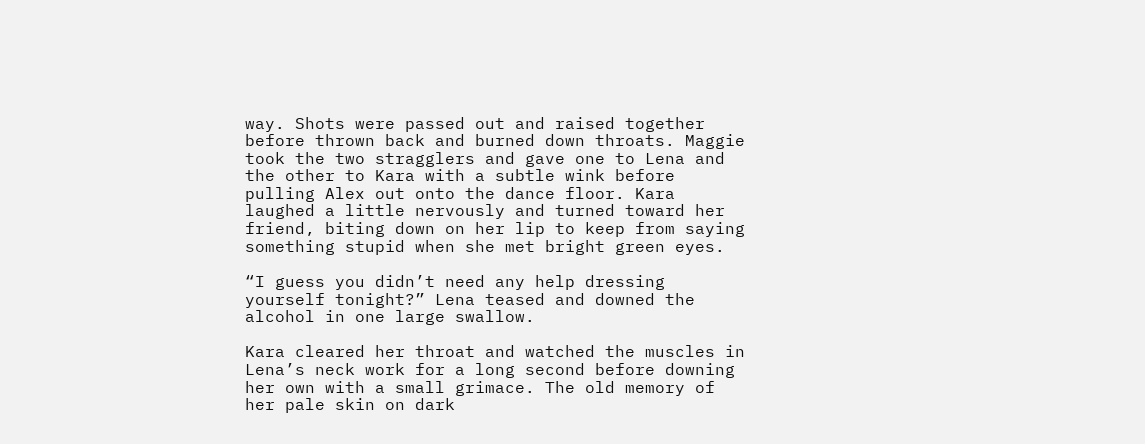way. Shots were passed out and raised together before thrown back and burned down throats. Maggie took the two stragglers and gave one to Lena and the other to Kara with a subtle wink before pulling Alex out onto the dance floor. Kara laughed a little nervously and turned toward her friend, biting down on her lip to keep from saying something stupid when she met bright green eyes.

“I guess you didn’t need any help dressing yourself tonight?” Lena teased and downed the alcohol in one large swallow.

Kara cleared her throat and watched the muscles in Lena’s neck work for a long second before downing her own with a small grimace. The old memory of her pale skin on dark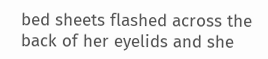bed sheets flashed across the back of her eyelids and she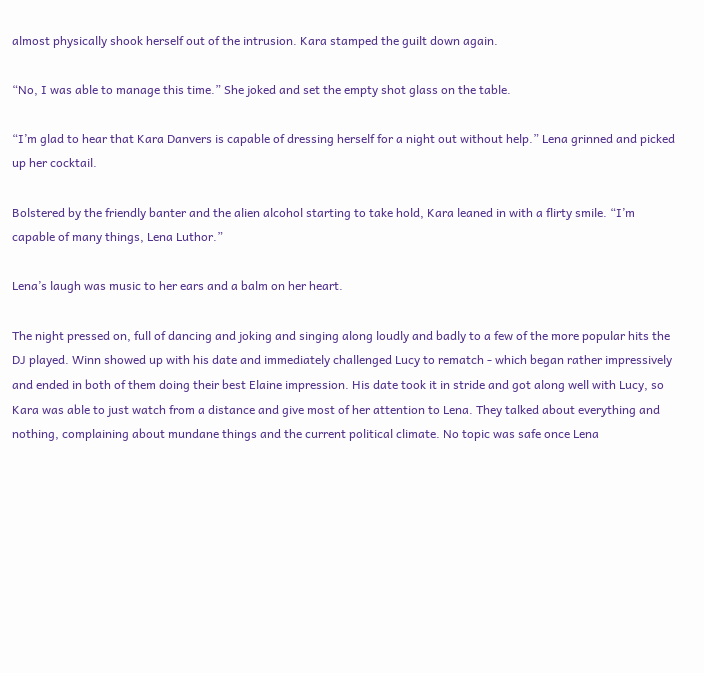almost physically shook herself out of the intrusion. Kara stamped the guilt down again.

“No, I was able to manage this time.” She joked and set the empty shot glass on the table.

“I’m glad to hear that Kara Danvers is capable of dressing herself for a night out without help.” Lena grinned and picked up her cocktail.

Bolstered by the friendly banter and the alien alcohol starting to take hold, Kara leaned in with a flirty smile. “I’m capable of many things, Lena Luthor.”

Lena’s laugh was music to her ears and a balm on her heart.

The night pressed on, full of dancing and joking and singing along loudly and badly to a few of the more popular hits the DJ played. Winn showed up with his date and immediately challenged Lucy to rematch - which began rather impressively and ended in both of them doing their best Elaine impression. His date took it in stride and got along well with Lucy, so Kara was able to just watch from a distance and give most of her attention to Lena. They talked about everything and nothing, complaining about mundane things and the current political climate. No topic was safe once Lena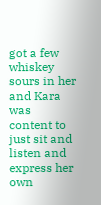got a few whiskey sours in her and Kara was content to just sit and listen and express her own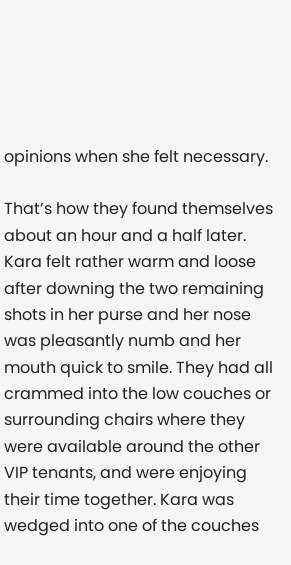opinions when she felt necessary.

That’s how they found themselves about an hour and a half later. Kara felt rather warm and loose after downing the two remaining shots in her purse and her nose was pleasantly numb and her mouth quick to smile. They had all crammed into the low couches or surrounding chairs where they were available around the other VIP tenants, and were enjoying their time together. Kara was wedged into one of the couches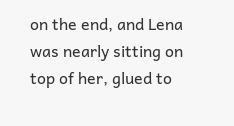on the end, and Lena was nearly sitting on top of her, glued to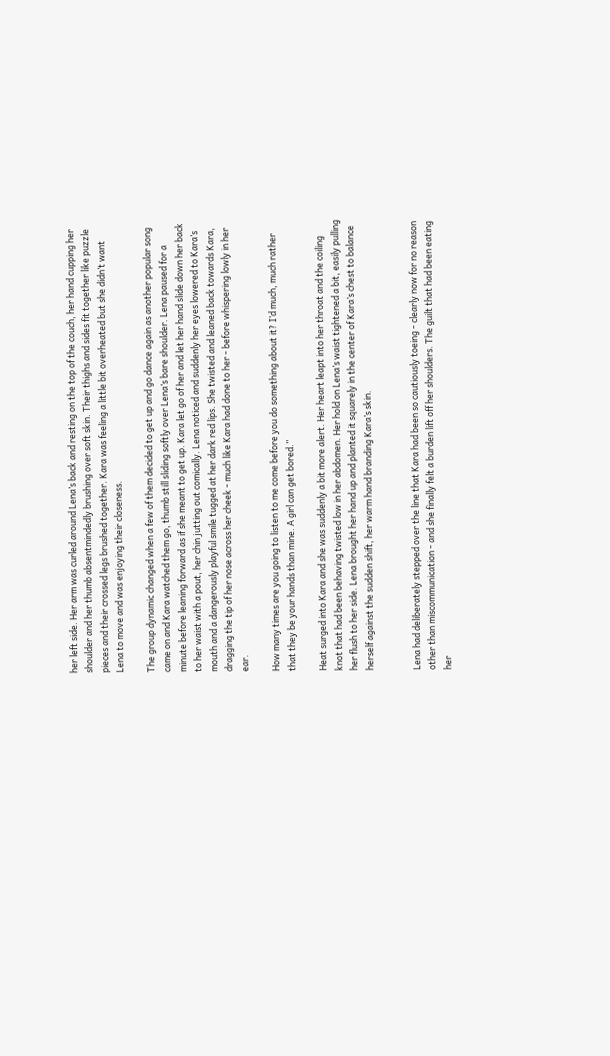her left side. Her arm was curled around Lena’s back and resting on the top of the couch, her hand cupping her shoulder and her thumb absentmindedly brushing over soft skin. Their thighs and sides fit together like puzzle pieces and their crossed legs brushed together. Kara was feeling a little bit overheated but she didn’t want Lena to move and was enjoying their closeness.

The group dynamic changed when a few of them decided to get up and go dance again as another popular song came on and Kara watched them go, thumb still sliding softly over Lena’s bare shoulder. Lena paused for a minute before leaning forward as if she meant to get up. Kara let go of her and let her hand slide down her back to her waist with a pout, her chin jutting out comically. Lena noticed and suddenly her eyes lowered to Kara’s mouth and a dangerously playful smile tugged at her dark red lips. She twisted and leaned back towards Kara, dragging the tip of her nose across her cheek - much like Kara had done to her - before whispering lowly in her ear.

How many times are you going to listen to me come before you do something about it? I’d much, much rather that they be your hands than mine. A girl can get bored.”

Heat surged into Kara and she was suddenly a bit more alert. Her heart leapt into her throat and the coiling knot that had been behaving twisted low in her abdomen. Her hold on Lena’s waist tightened a bit, easily pulling her flush to her side. Lena brought her hand up and planted it squarely in the center of Kara’s chest to balance herself against the sudden shift, her warm hand branding Kara’s skin.


Lena had deliberately stepped over the line that Kara had been so cautiously toeing - clearly now for no reason other than miscommunication - and she finally felt a burden lift off her shoulders. The guilt that had been eating her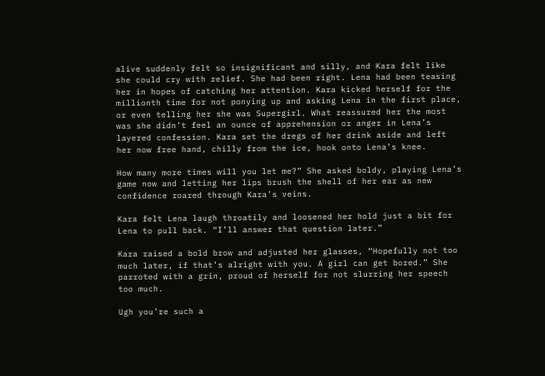alive suddenly felt so insignificant and silly, and Kara felt like she could cry with relief. She had been right. Lena had been teasing her in hopes of catching her attention. Kara kicked herself for the millionth time for not ponying up and asking Lena in the first place, or even telling her she was Supergirl. What reassured her the most was she didn’t feel an ounce of apprehension or anger in Lena’s layered confession. Kara set the dregs of her drink aside and left her now free hand, chilly from the ice, hook onto Lena’s knee.

How many more times will you let me?” She asked boldy, playing Lena’s game now and letting her lips brush the shell of her ear as new confidence roared through Kara’s veins.

Kara felt Lena laugh throatily and loosened her hold just a bit for Lena to pull back. “I’ll answer that question later.”

Kara raised a bold brow and adjusted her glasses, “Hopefully not too much later, if that’s alright with you. A girl can get bored.” She parroted with a grin, proud of herself for not slurring her speech too much.

Ugh you’re such a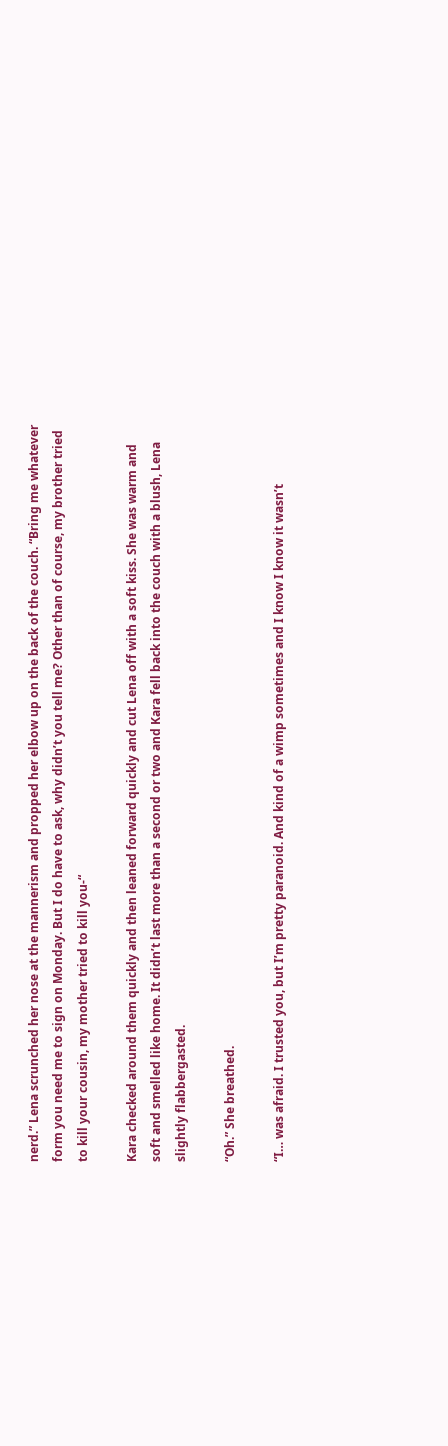nerd.” Lena scrunched her nose at the mannerism and propped her elbow up on the back of the couch. “Bring me whatever form you need me to sign on Monday. But I do have to ask, why didn’t you tell me? Other than of course, my brother tried to kill your cousin, my mother tried to kill you-“

Kara checked around them quickly and then leaned forward quickly and cut Lena off with a soft kiss. She was warm and soft and smelled like home. It didn’t last more than a second or two and Kara fell back into the couch with a blush, Lena slightly flabbergasted.

“Oh.” She breathed.

“I… was afraid. I trusted you, but I’m pretty paranoid. And kind of a wimp sometimes and I know I know it wasn’t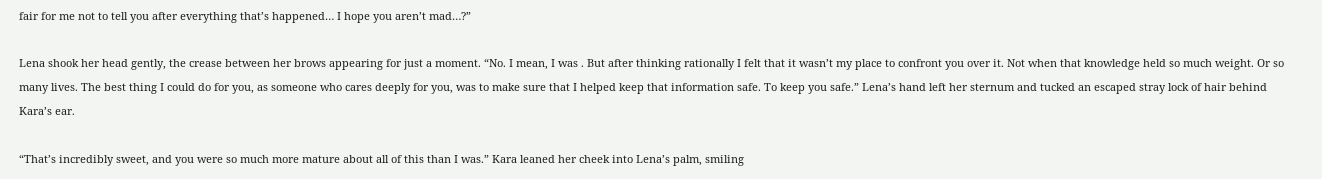fair for me not to tell you after everything that’s happened… I hope you aren’t mad…?”

Lena shook her head gently, the crease between her brows appearing for just a moment. “No. I mean, I was . But after thinking rationally I felt that it wasn’t my place to confront you over it. Not when that knowledge held so much weight. Or so many lives. The best thing I could do for you, as someone who cares deeply for you, was to make sure that I helped keep that information safe. To keep you safe.” Lena’s hand left her sternum and tucked an escaped stray lock of hair behind Kara’s ear.

“That’s incredibly sweet, and you were so much more mature about all of this than I was.” Kara leaned her cheek into Lena’s palm, smiling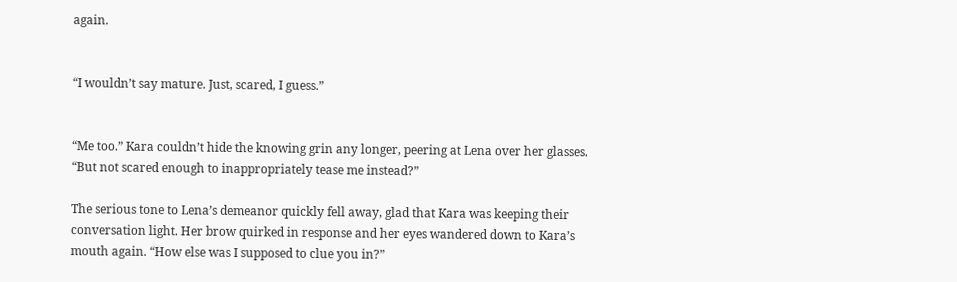again.


“I wouldn’t say mature. Just, scared, I guess.”


“Me too.” Kara couldn’t hide the knowing grin any longer, peering at Lena over her glasses. “But not scared enough to inappropriately tease me instead?”

The serious tone to Lena’s demeanor quickly fell away, glad that Kara was keeping their conversation light. Her brow quirked in response and her eyes wandered down to Kara’s mouth again. “How else was I supposed to clue you in?”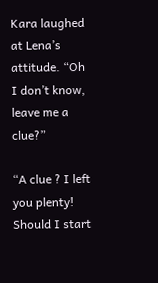Kara laughed at Lena’s attitude. “Oh I don’t know, leave me a clue?”

“A clue ? I left you plenty! Should I start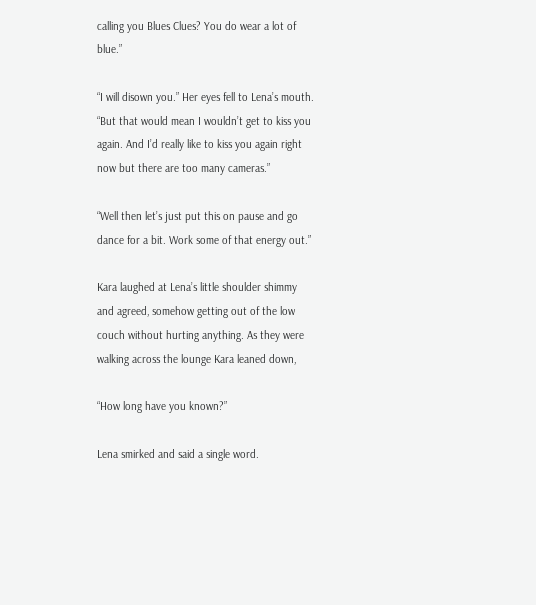calling you Blues Clues? You do wear a lot of blue.”

“I will disown you.” Her eyes fell to Lena’s mouth. “But that would mean I wouldn’t get to kiss you again. And I’d really like to kiss you again right now but there are too many cameras.”

“Well then let’s just put this on pause and go dance for a bit. Work some of that energy out.”

Kara laughed at Lena’s little shoulder shimmy and agreed, somehow getting out of the low couch without hurting anything. As they were walking across the lounge Kara leaned down,

“How long have you known?”

Lena smirked and said a single word.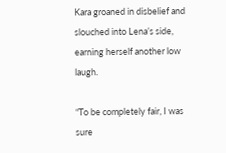Kara groaned in disbelief and slouched into Lena’s side, earning herself another low laugh.

“To be completely fair, I was sure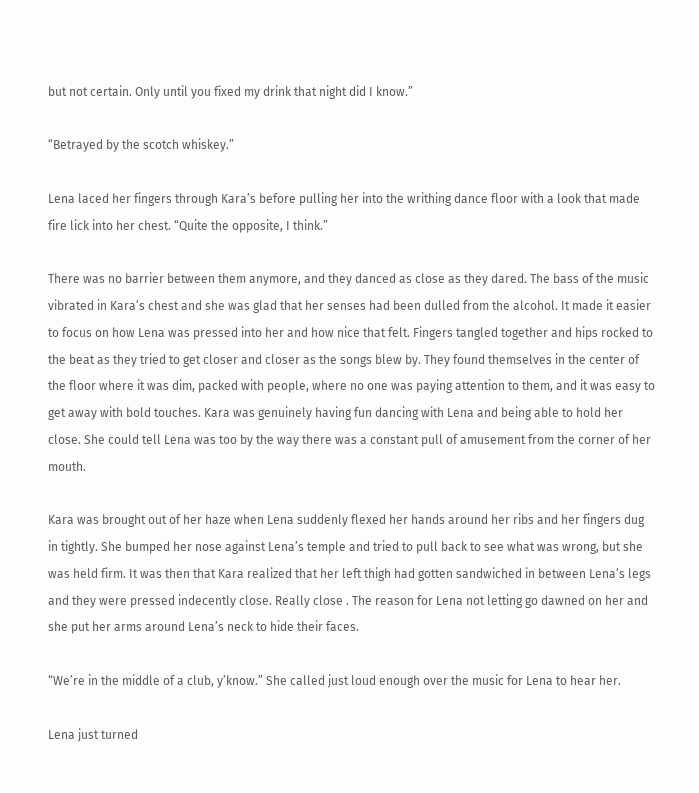but not certain. Only until you fixed my drink that night did I know.”

“Betrayed by the scotch whiskey.”

Lena laced her fingers through Kara’s before pulling her into the writhing dance floor with a look that made fire lick into her chest. “Quite the opposite, I think.”

There was no barrier between them anymore, and they danced as close as they dared. The bass of the music vibrated in Kara’s chest and she was glad that her senses had been dulled from the alcohol. It made it easier to focus on how Lena was pressed into her and how nice that felt. Fingers tangled together and hips rocked to the beat as they tried to get closer and closer as the songs blew by. They found themselves in the center of the floor where it was dim, packed with people, where no one was paying attention to them, and it was easy to get away with bold touches. Kara was genuinely having fun dancing with Lena and being able to hold her close. She could tell Lena was too by the way there was a constant pull of amusement from the corner of her mouth.

Kara was brought out of her haze when Lena suddenly flexed her hands around her ribs and her fingers dug in tightly. She bumped her nose against Lena’s temple and tried to pull back to see what was wrong, but she was held firm. It was then that Kara realized that her left thigh had gotten sandwiched in between Lena’s legs and they were pressed indecently close. Really close . The reason for Lena not letting go dawned on her and she put her arms around Lena’s neck to hide their faces.

“We’re in the middle of a club, y’know.” She called just loud enough over the music for Lena to hear her.

Lena just turned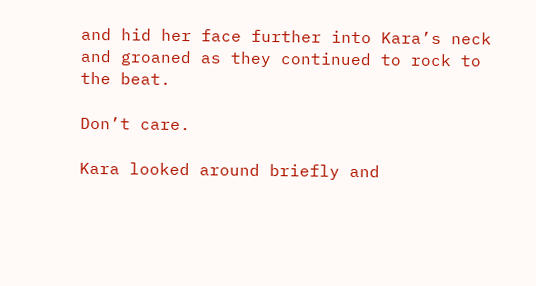and hid her face further into Kara’s neck and groaned as they continued to rock to the beat.

Don’t care.

Kara looked around briefly and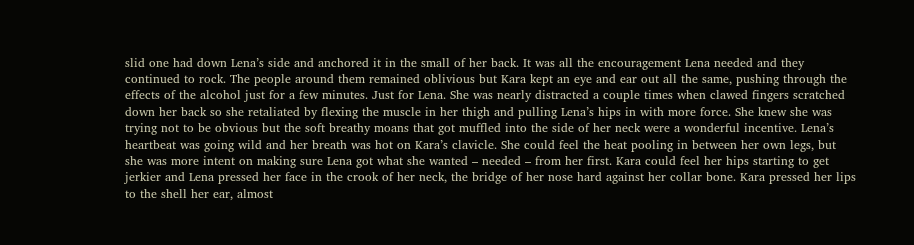slid one had down Lena’s side and anchored it in the small of her back. It was all the encouragement Lena needed and they continued to rock. The people around them remained oblivious but Kara kept an eye and ear out all the same, pushing through the effects of the alcohol just for a few minutes. Just for Lena. She was nearly distracted a couple times when clawed fingers scratched down her back so she retaliated by flexing the muscle in her thigh and pulling Lena’s hips in with more force. She knew she was trying not to be obvious but the soft breathy moans that got muffled into the side of her neck were a wonderful incentive. Lena’s heartbeat was going wild and her breath was hot on Kara’s clavicle. She could feel the heat pooling in between her own legs, but she was more intent on making sure Lena got what she wanted – needed – from her first. Kara could feel her hips starting to get jerkier and Lena pressed her face in the crook of her neck, the bridge of her nose hard against her collar bone. Kara pressed her lips to the shell her ear, almost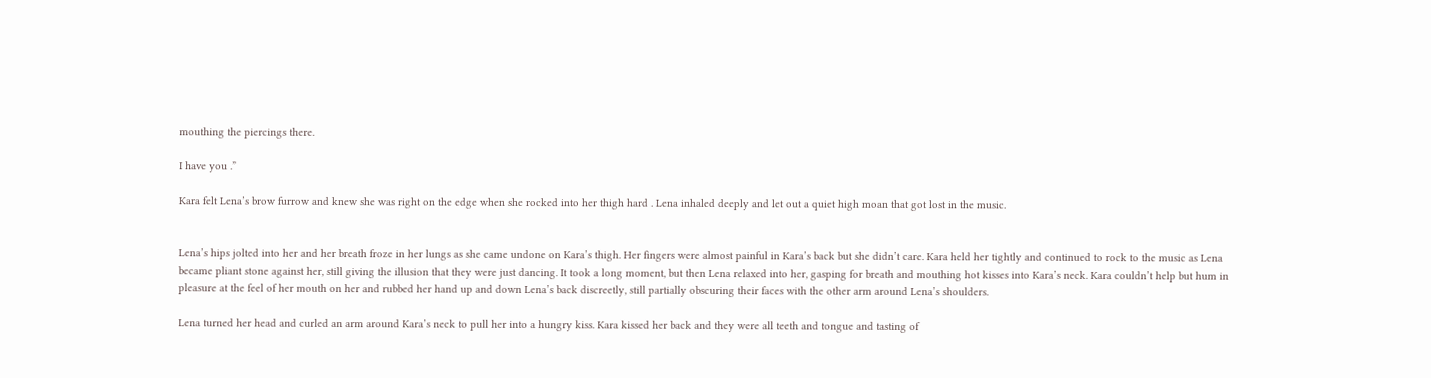mouthing the piercings there.

I have you .”

Kara felt Lena’s brow furrow and knew she was right on the edge when she rocked into her thigh hard . Lena inhaled deeply and let out a quiet high moan that got lost in the music.


Lena’s hips jolted into her and her breath froze in her lungs as she came undone on Kara’s thigh. Her fingers were almost painful in Kara’s back but she didn’t care. Kara held her tightly and continued to rock to the music as Lena became pliant stone against her, still giving the illusion that they were just dancing. It took a long moment, but then Lena relaxed into her, gasping for breath and mouthing hot kisses into Kara’s neck. Kara couldn’t help but hum in pleasure at the feel of her mouth on her and rubbed her hand up and down Lena’s back discreetly, still partially obscuring their faces with the other arm around Lena’s shoulders.

Lena turned her head and curled an arm around Kara’s neck to pull her into a hungry kiss. Kara kissed her back and they were all teeth and tongue and tasting of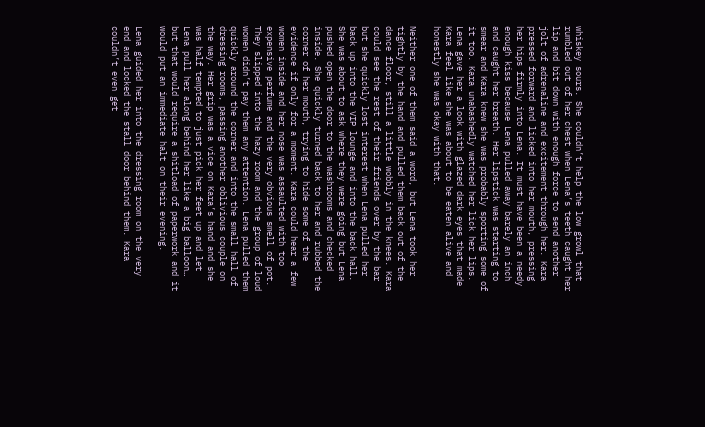whiskey sours. She couldn’t help the low growl that rumbled out of her chest when Lena’s teeth caught her lip and bit down with enough force to send another jolt of adrenaline and excitement through her. Kara pressed forward and licked into her mouth, pressing her hips firmly into Lena. It must have been a needy enough kiss because Lena pulled away barely an inch and caught her breath. Her lipstick was starting to smear and Kara knew she was probably sporting some of it too. Kara unabashedly watched her lick her lips. Lena gave her a look with glazed dark eyes that made Kara feel like she was about to be eaten alive and honestly she was okay with that.

Neither one of them said a word, but Lena took her tightly by the hand and pulled them back out of the dance floor, still a little wobbly in the knees. Kara could see the rest of their friends over by the bar but she quickly lost interest when Lena pulled her back up into the VIP lounge and into the back hall. She was about to ask where they were going but Lena pushed open the door to the washrooms and checked inside. She quickly turned back to her and rubbed the corner of her mouth, trying to hide some of the evidence if only for a moment. Kara could hear a few women inside and her nose was assaulted with too expensive perfume and the very obvious smell of pot. They slipped into the hazy room and the group of loud women didn’t pay them any attention. Lena pulled them quickly around the corner and into the small hall of dressing rooms, passing another oblivious couple on the way. Her grip was a vice on Kara’s hand and she was half tempted to just pick her feet up and let Lena pull her along behind her like a big balloon… but that would require a shitload of paperwork and it would put an immediate halt on their evening.

Lena guided her into the dressing room on the very end and locked the stall door behind them. Kara couldn’t even get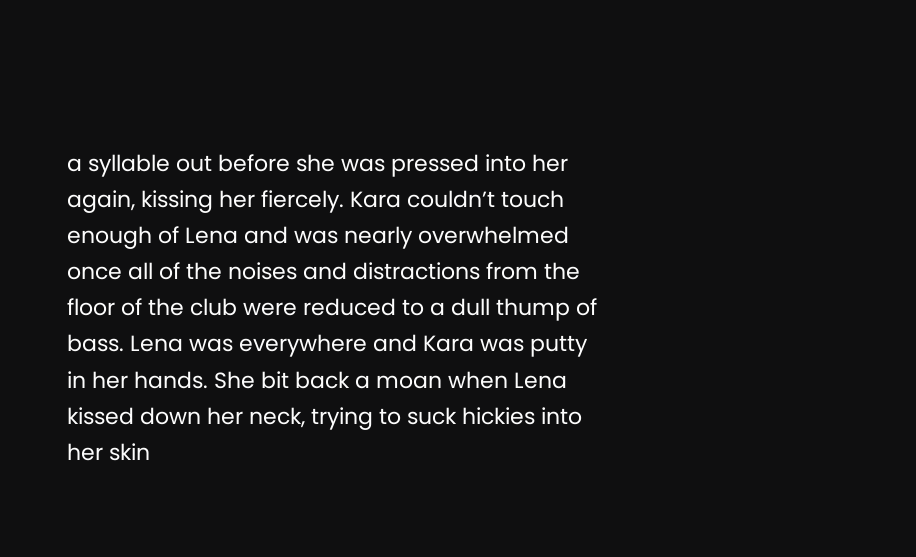a syllable out before she was pressed into her again, kissing her fiercely. Kara couldn’t touch enough of Lena and was nearly overwhelmed once all of the noises and distractions from the floor of the club were reduced to a dull thump of bass. Lena was everywhere and Kara was putty in her hands. She bit back a moan when Lena kissed down her neck, trying to suck hickies into her skin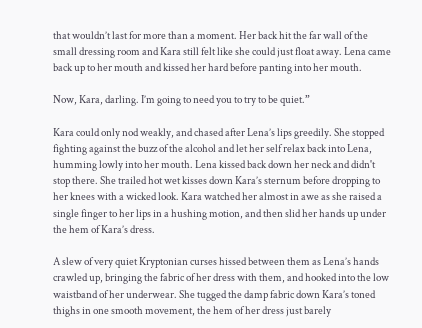that wouldn’t last for more than a moment. Her back hit the far wall of the small dressing room and Kara still felt like she could just float away. Lena came back up to her mouth and kissed her hard before panting into her mouth.

Now, Kara, darling. I’m going to need you to try to be quiet.”

Kara could only nod weakly, and chased after Lena’s lips greedily. She stopped fighting against the buzz of the alcohol and let her self relax back into Lena, humming lowly into her mouth. Lena kissed back down her neck and didn't stop there. She trailed hot wet kisses down Kara’s sternum before dropping to her knees with a wicked look. Kara watched her almost in awe as she raised a single finger to her lips in a hushing motion, and then slid her hands up under the hem of Kara’s dress.

A slew of very quiet Kryptonian curses hissed between them as Lena’s hands crawled up, bringing the fabric of her dress with them, and hooked into the low waistband of her underwear. She tugged the damp fabric down Kara’s toned thighs in one smooth movement, the hem of her dress just barely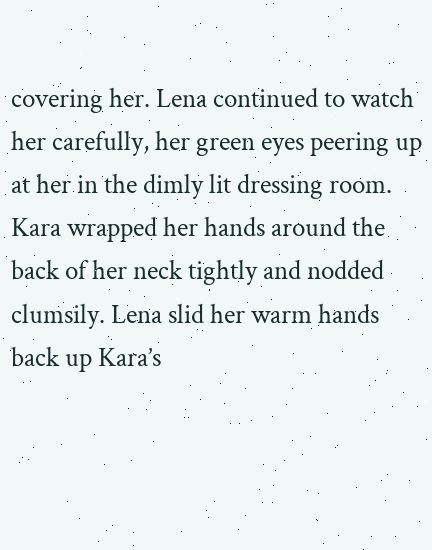covering her. Lena continued to watch her carefully, her green eyes peering up at her in the dimly lit dressing room. Kara wrapped her hands around the back of her neck tightly and nodded clumsily. Lena slid her warm hands back up Kara’s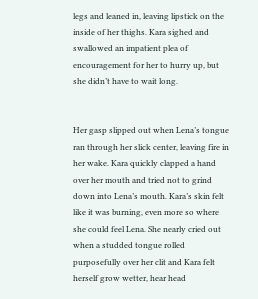legs and leaned in, leaving lipstick on the inside of her thighs. Kara sighed and swallowed an impatient plea of encouragement for her to hurry up, but she didn’t have to wait long.


Her gasp slipped out when Lena’s tongue ran through her slick center, leaving fire in her wake. Kara quickly clapped a hand over her mouth and tried not to grind down into Lena’s mouth. Kara’s skin felt like it was burning, even more so where she could feel Lena. She nearly cried out when a studded tongue rolled purposefully over her clit and Kara felt herself grow wetter, hear head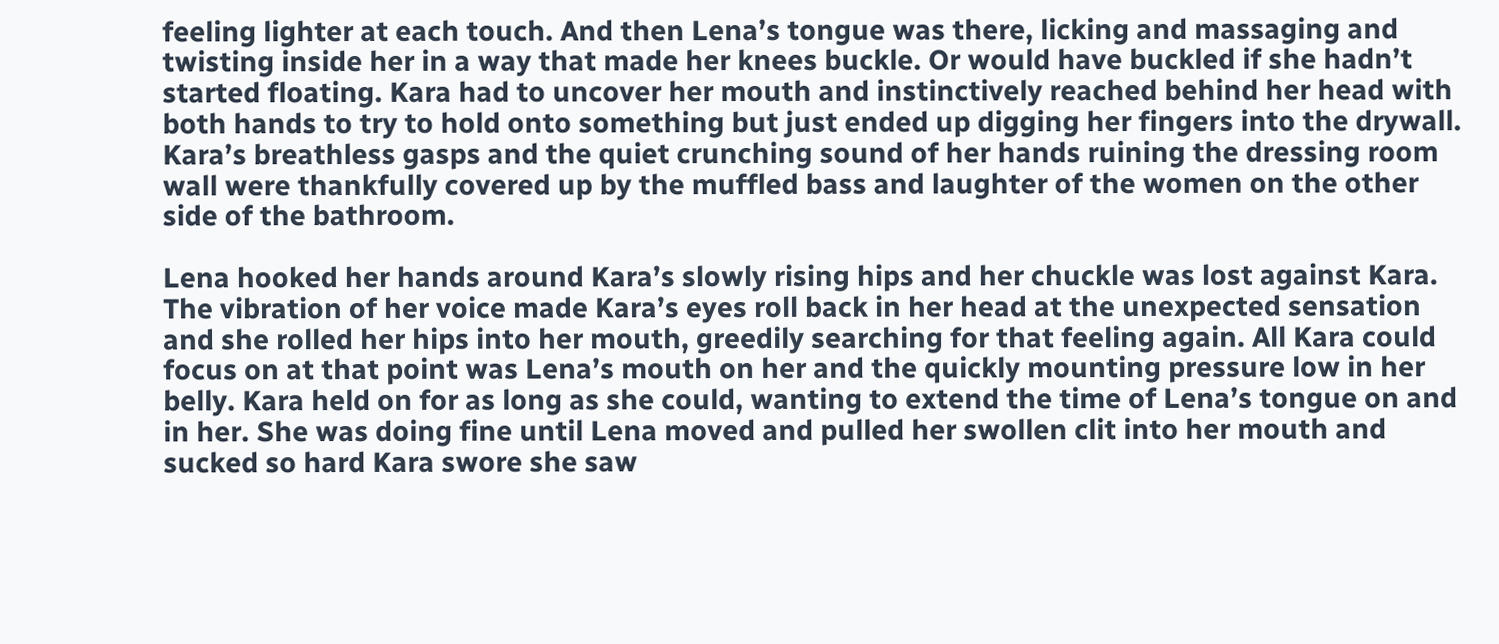feeling lighter at each touch. And then Lena’s tongue was there, licking and massaging and twisting inside her in a way that made her knees buckle. Or would have buckled if she hadn’t started floating. Kara had to uncover her mouth and instinctively reached behind her head with both hands to try to hold onto something but just ended up digging her fingers into the drywall. Kara’s breathless gasps and the quiet crunching sound of her hands ruining the dressing room wall were thankfully covered up by the muffled bass and laughter of the women on the other side of the bathroom.

Lena hooked her hands around Kara’s slowly rising hips and her chuckle was lost against Kara. The vibration of her voice made Kara’s eyes roll back in her head at the unexpected sensation and she rolled her hips into her mouth, greedily searching for that feeling again. All Kara could focus on at that point was Lena’s mouth on her and the quickly mounting pressure low in her belly. Kara held on for as long as she could, wanting to extend the time of Lena’s tongue on and in her. She was doing fine until Lena moved and pulled her swollen clit into her mouth and sucked so hard Kara swore she saw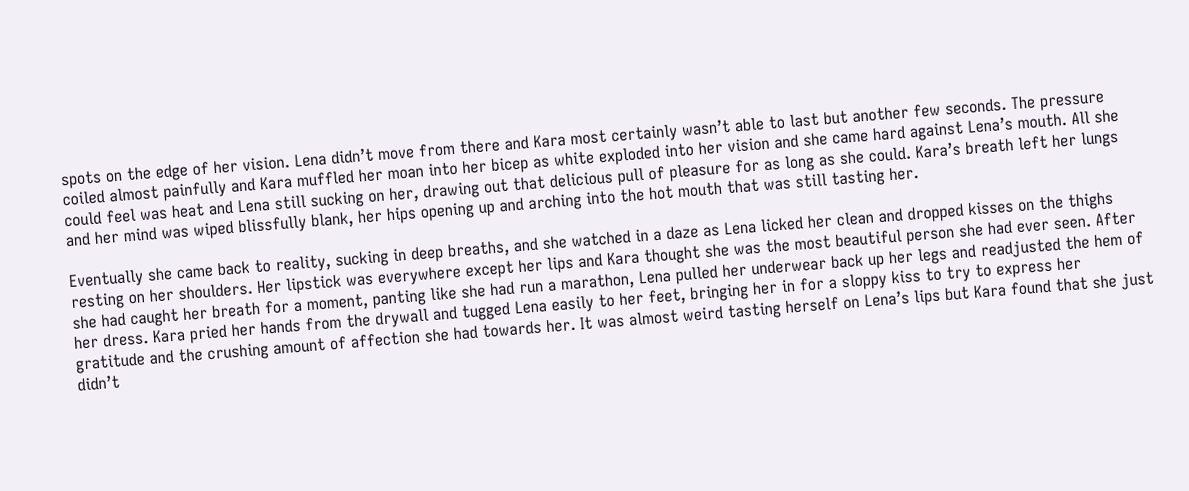spots on the edge of her vision. Lena didn’t move from there and Kara most certainly wasn’t able to last but another few seconds. The pressure coiled almost painfully and Kara muffled her moan into her bicep as white exploded into her vision and she came hard against Lena’s mouth. All she could feel was heat and Lena still sucking on her, drawing out that delicious pull of pleasure for as long as she could. Kara’s breath left her lungs and her mind was wiped blissfully blank, her hips opening up and arching into the hot mouth that was still tasting her.

Eventually she came back to reality, sucking in deep breaths, and she watched in a daze as Lena licked her clean and dropped kisses on the thighs resting on her shoulders. Her lipstick was everywhere except her lips and Kara thought she was the most beautiful person she had ever seen. After she had caught her breath for a moment, panting like she had run a marathon, Lena pulled her underwear back up her legs and readjusted the hem of her dress. Kara pried her hands from the drywall and tugged Lena easily to her feet, bringing her in for a sloppy kiss to try to express her gratitude and the crushing amount of affection she had towards her. It was almost weird tasting herself on Lena’s lips but Kara found that she just didn’t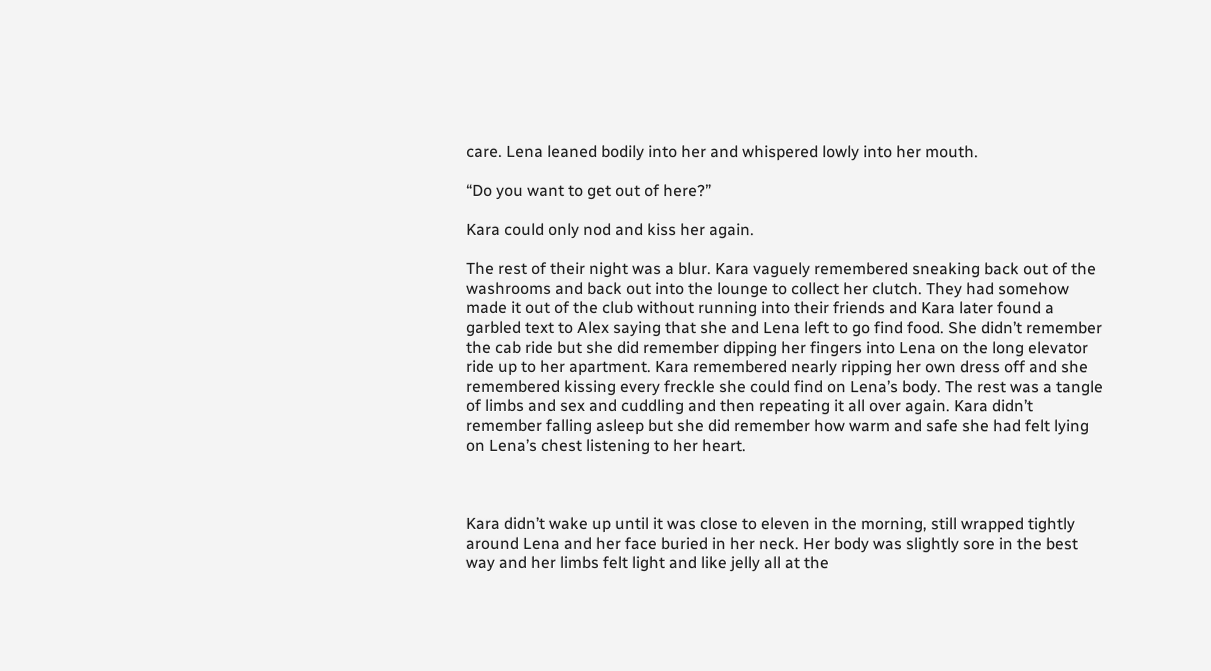care. Lena leaned bodily into her and whispered lowly into her mouth.

“Do you want to get out of here?”

Kara could only nod and kiss her again.

The rest of their night was a blur. Kara vaguely remembered sneaking back out of the washrooms and back out into the lounge to collect her clutch. They had somehow made it out of the club without running into their friends and Kara later found a garbled text to Alex saying that she and Lena left to go find food. She didn’t remember the cab ride but she did remember dipping her fingers into Lena on the long elevator ride up to her apartment. Kara remembered nearly ripping her own dress off and she remembered kissing every freckle she could find on Lena’s body. The rest was a tangle of limbs and sex and cuddling and then repeating it all over again. Kara didn’t remember falling asleep but she did remember how warm and safe she had felt lying on Lena’s chest listening to her heart.



Kara didn’t wake up until it was close to eleven in the morning, still wrapped tightly around Lena and her face buried in her neck. Her body was slightly sore in the best way and her limbs felt light and like jelly all at the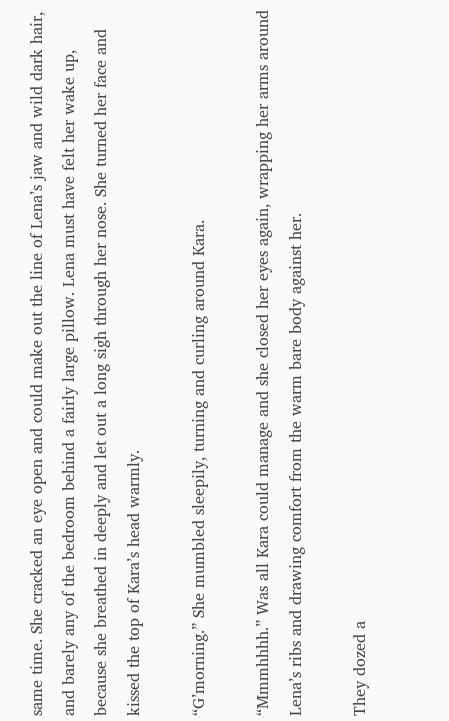same time. She cracked an eye open and could make out the line of Lena’s jaw and wild dark hair, and barely any of the bedroom behind a fairly large pillow. Lena must have felt her wake up, because she breathed in deeply and let out a long sigh through her nose. She turned her face and kissed the top of Kara’s head warmly.

“G’morning.” She mumbled sleepily, turning and curling around Kara.

“Mmmhhhh.” Was all Kara could manage and she closed her eyes again, wrapping her arms around Lena’s ribs and drawing comfort from the warm bare body against her.

They dozed a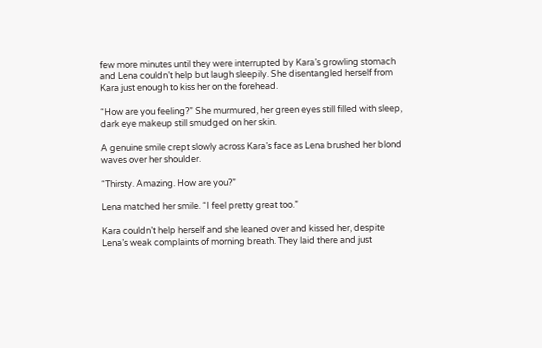few more minutes until they were interrupted by Kara’s growling stomach and Lena couldn’t help but laugh sleepily. She disentangled herself from Kara just enough to kiss her on the forehead.

“How are you feeling?” She murmured, her green eyes still filled with sleep, dark eye makeup still smudged on her skin.

A genuine smile crept slowly across Kara’s face as Lena brushed her blond waves over her shoulder.

“Thirsty. Amazing. How are you?”

Lena matched her smile. “I feel pretty great too.”

Kara couldn’t help herself and she leaned over and kissed her, despite Lena’s weak complaints of morning breath. They laid there and just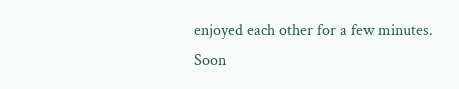enjoyed each other for a few minutes. Soon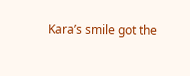Kara’s smile got the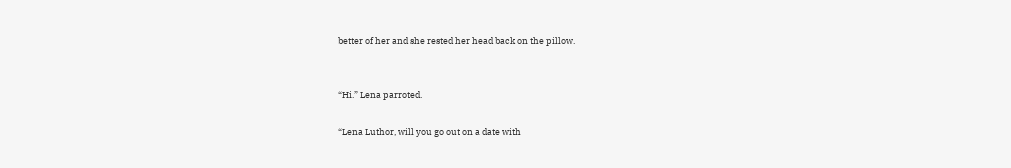better of her and she rested her head back on the pillow.


“Hi.” Lena parroted.

“Lena Luthor, will you go out on a date with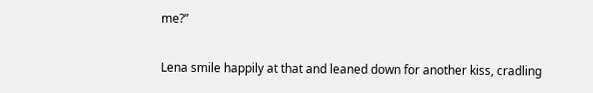me?”

Lena smile happily at that and leaned down for another kiss, cradling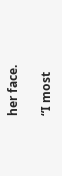her face.

“I most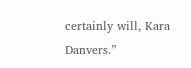certainly will, Kara Danvers.”